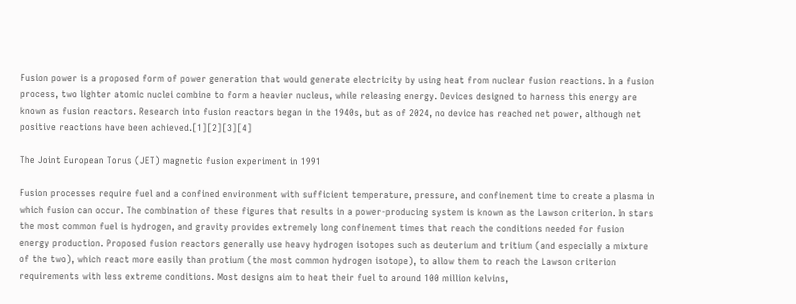Fusion power is a proposed form of power generation that would generate electricity by using heat from nuclear fusion reactions. In a fusion process, two lighter atomic nuclei combine to form a heavier nucleus, while releasing energy. Devices designed to harness this energy are known as fusion reactors. Research into fusion reactors began in the 1940s, but as of 2024, no device has reached net power, although net positive reactions have been achieved.[1][2][3][4]

The Joint European Torus (JET) magnetic fusion experiment in 1991

Fusion processes require fuel and a confined environment with sufficient temperature, pressure, and confinement time to create a plasma in which fusion can occur. The combination of these figures that results in a power-producing system is known as the Lawson criterion. In stars the most common fuel is hydrogen, and gravity provides extremely long confinement times that reach the conditions needed for fusion energy production. Proposed fusion reactors generally use heavy hydrogen isotopes such as deuterium and tritium (and especially a mixture of the two), which react more easily than protium (the most common hydrogen isotope), to allow them to reach the Lawson criterion requirements with less extreme conditions. Most designs aim to heat their fuel to around 100 million kelvins,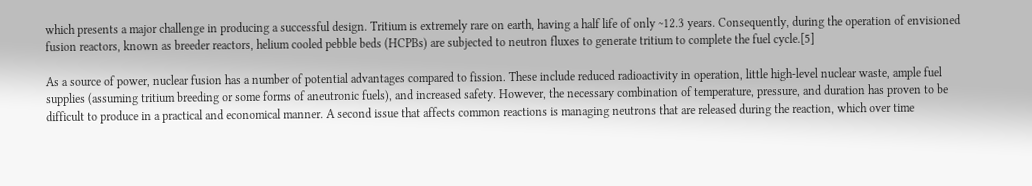which presents a major challenge in producing a successful design. Tritium is extremely rare on earth, having a half life of only ~12.3 years. Consequently, during the operation of envisioned fusion reactors, known as breeder reactors, helium cooled pebble beds (HCPBs) are subjected to neutron fluxes to generate tritium to complete the fuel cycle.[5]

As a source of power, nuclear fusion has a number of potential advantages compared to fission. These include reduced radioactivity in operation, little high-level nuclear waste, ample fuel supplies (assuming tritium breeding or some forms of aneutronic fuels), and increased safety. However, the necessary combination of temperature, pressure, and duration has proven to be difficult to produce in a practical and economical manner. A second issue that affects common reactions is managing neutrons that are released during the reaction, which over time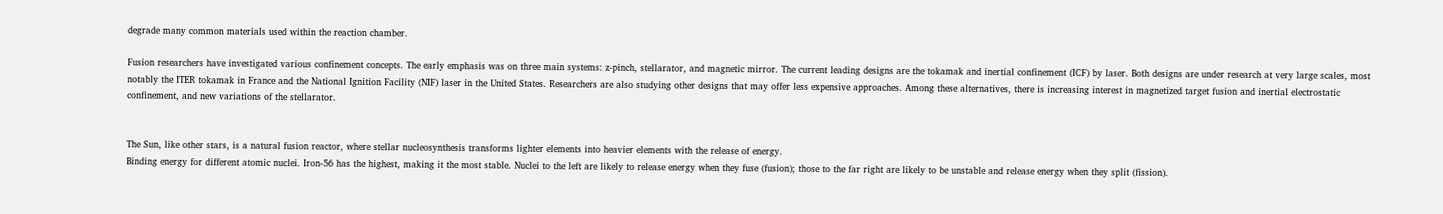degrade many common materials used within the reaction chamber.

Fusion researchers have investigated various confinement concepts. The early emphasis was on three main systems: z-pinch, stellarator, and magnetic mirror. The current leading designs are the tokamak and inertial confinement (ICF) by laser. Both designs are under research at very large scales, most notably the ITER tokamak in France and the National Ignition Facility (NIF) laser in the United States. Researchers are also studying other designs that may offer less expensive approaches. Among these alternatives, there is increasing interest in magnetized target fusion and inertial electrostatic confinement, and new variations of the stellarator.


The Sun, like other stars, is a natural fusion reactor, where stellar nucleosynthesis transforms lighter elements into heavier elements with the release of energy.
Binding energy for different atomic nuclei. Iron-56 has the highest, making it the most stable. Nuclei to the left are likely to release energy when they fuse (fusion); those to the far right are likely to be unstable and release energy when they split (fission).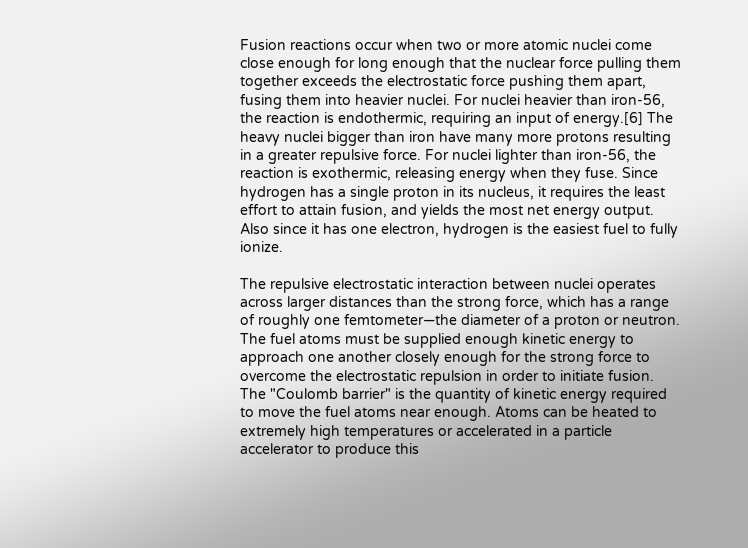Fusion reactions occur when two or more atomic nuclei come close enough for long enough that the nuclear force pulling them together exceeds the electrostatic force pushing them apart, fusing them into heavier nuclei. For nuclei heavier than iron-56, the reaction is endothermic, requiring an input of energy.[6] The heavy nuclei bigger than iron have many more protons resulting in a greater repulsive force. For nuclei lighter than iron-56, the reaction is exothermic, releasing energy when they fuse. Since hydrogen has a single proton in its nucleus, it requires the least effort to attain fusion, and yields the most net energy output. Also since it has one electron, hydrogen is the easiest fuel to fully ionize.

The repulsive electrostatic interaction between nuclei operates across larger distances than the strong force, which has a range of roughly one femtometer—the diameter of a proton or neutron. The fuel atoms must be supplied enough kinetic energy to approach one another closely enough for the strong force to overcome the electrostatic repulsion in order to initiate fusion. The "Coulomb barrier" is the quantity of kinetic energy required to move the fuel atoms near enough. Atoms can be heated to extremely high temperatures or accelerated in a particle accelerator to produce this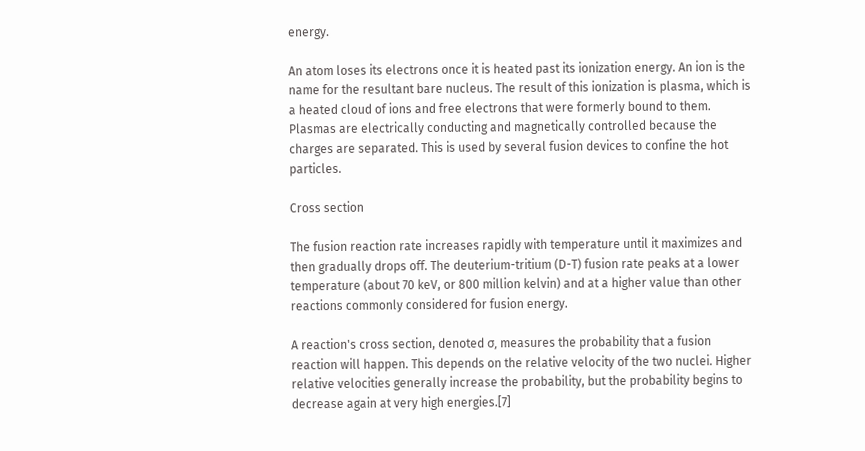energy.

An atom loses its electrons once it is heated past its ionization energy. An ion is the name for the resultant bare nucleus. The result of this ionization is plasma, which is a heated cloud of ions and free electrons that were formerly bound to them. Plasmas are electrically conducting and magnetically controlled because the charges are separated. This is used by several fusion devices to confine the hot particles.

Cross section

The fusion reaction rate increases rapidly with temperature until it maximizes and then gradually drops off. The deuterium-tritium (D-T) fusion rate peaks at a lower temperature (about 70 keV, or 800 million kelvin) and at a higher value than other reactions commonly considered for fusion energy.

A reaction's cross section, denoted σ, measures the probability that a fusion reaction will happen. This depends on the relative velocity of the two nuclei. Higher relative velocities generally increase the probability, but the probability begins to decrease again at very high energies.[7]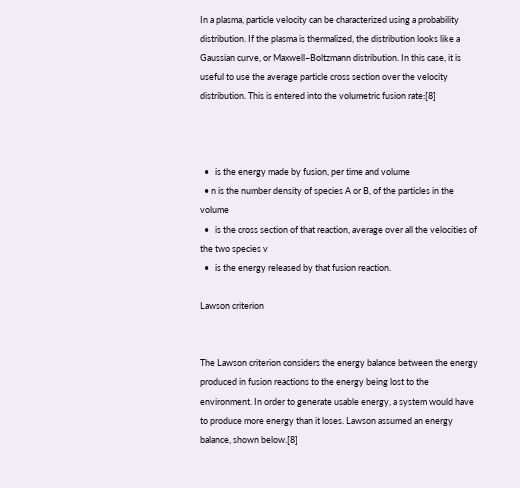In a plasma, particle velocity can be characterized using a probability distribution. If the plasma is thermalized, the distribution looks like a Gaussian curve, or Maxwell–Boltzmann distribution. In this case, it is useful to use the average particle cross section over the velocity distribution. This is entered into the volumetric fusion rate:[8]



  •   is the energy made by fusion, per time and volume
  • n is the number density of species A or B, of the particles in the volume
  •   is the cross section of that reaction, average over all the velocities of the two species v
  •   is the energy released by that fusion reaction.

Lawson criterion


The Lawson criterion considers the energy balance between the energy produced in fusion reactions to the energy being lost to the environment. In order to generate usable energy, a system would have to produce more energy than it loses. Lawson assumed an energy balance, shown below.[8]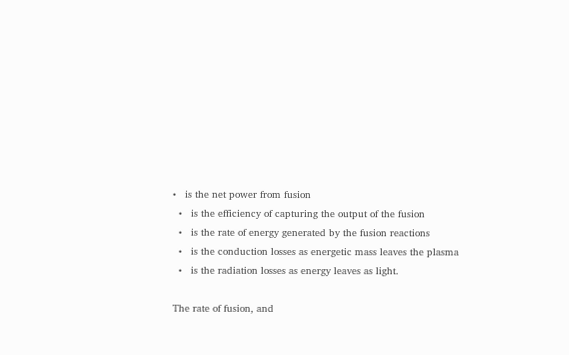•   is the net power from fusion
  •   is the efficiency of capturing the output of the fusion
  •   is the rate of energy generated by the fusion reactions
  •   is the conduction losses as energetic mass leaves the plasma
  •   is the radiation losses as energy leaves as light.

The rate of fusion, and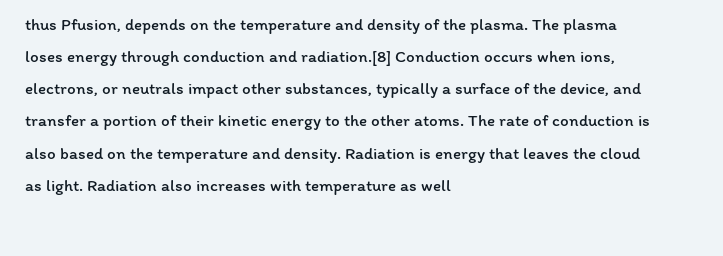thus Pfusion, depends on the temperature and density of the plasma. The plasma loses energy through conduction and radiation.[8] Conduction occurs when ions, electrons, or neutrals impact other substances, typically a surface of the device, and transfer a portion of their kinetic energy to the other atoms. The rate of conduction is also based on the temperature and density. Radiation is energy that leaves the cloud as light. Radiation also increases with temperature as well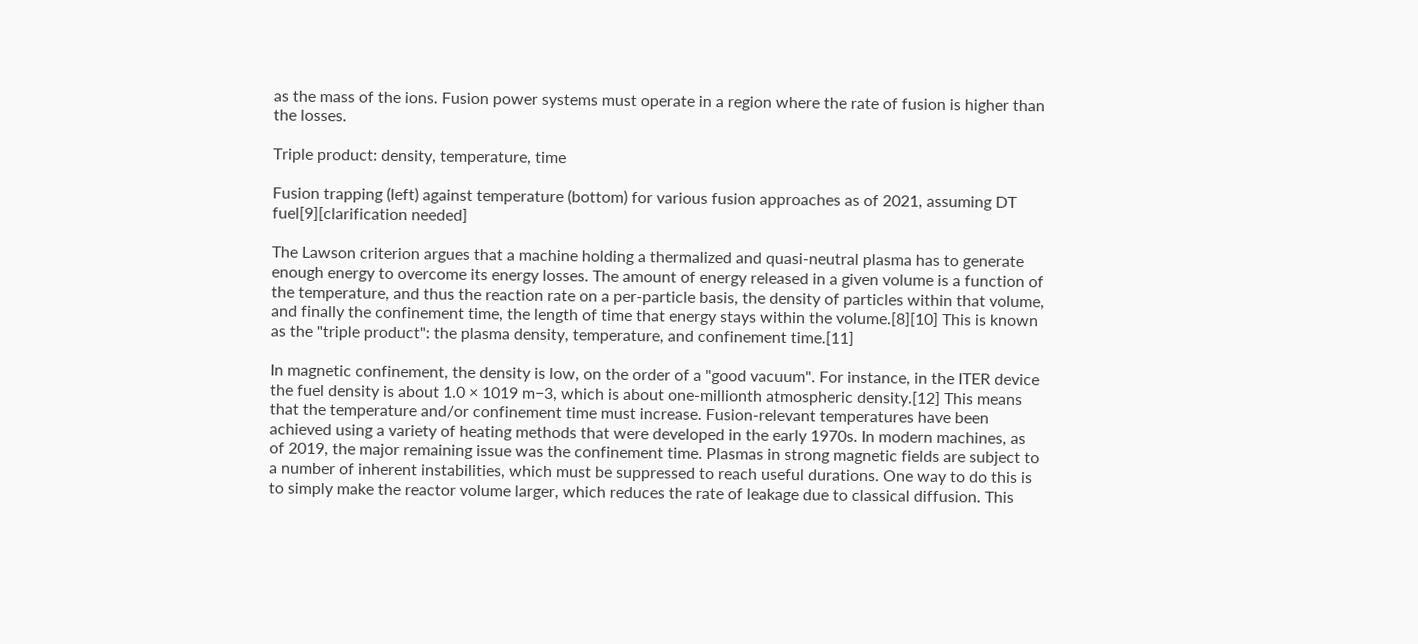as the mass of the ions. Fusion power systems must operate in a region where the rate of fusion is higher than the losses.

Triple product: density, temperature, time

Fusion trapping (left) against temperature (bottom) for various fusion approaches as of 2021, assuming DT fuel[9][clarification needed]

The Lawson criterion argues that a machine holding a thermalized and quasi-neutral plasma has to generate enough energy to overcome its energy losses. The amount of energy released in a given volume is a function of the temperature, and thus the reaction rate on a per-particle basis, the density of particles within that volume, and finally the confinement time, the length of time that energy stays within the volume.[8][10] This is known as the "triple product": the plasma density, temperature, and confinement time.[11]

In magnetic confinement, the density is low, on the order of a "good vacuum". For instance, in the ITER device the fuel density is about 1.0 × 1019 m−3, which is about one-millionth atmospheric density.[12] This means that the temperature and/or confinement time must increase. Fusion-relevant temperatures have been achieved using a variety of heating methods that were developed in the early 1970s. In modern machines, as of 2019, the major remaining issue was the confinement time. Plasmas in strong magnetic fields are subject to a number of inherent instabilities, which must be suppressed to reach useful durations. One way to do this is to simply make the reactor volume larger, which reduces the rate of leakage due to classical diffusion. This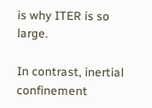is why ITER is so large.

In contrast, inertial confinement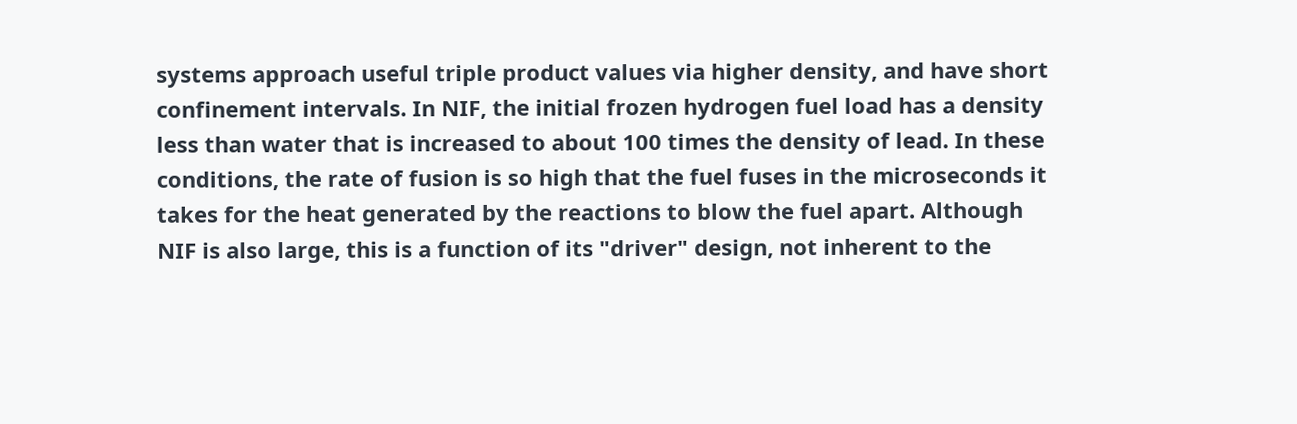systems approach useful triple product values via higher density, and have short confinement intervals. In NIF, the initial frozen hydrogen fuel load has a density less than water that is increased to about 100 times the density of lead. In these conditions, the rate of fusion is so high that the fuel fuses in the microseconds it takes for the heat generated by the reactions to blow the fuel apart. Although NIF is also large, this is a function of its "driver" design, not inherent to the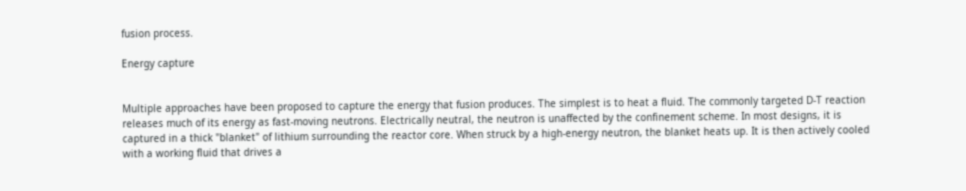fusion process.

Energy capture


Multiple approaches have been proposed to capture the energy that fusion produces. The simplest is to heat a fluid. The commonly targeted D-T reaction releases much of its energy as fast-moving neutrons. Electrically neutral, the neutron is unaffected by the confinement scheme. In most designs, it is captured in a thick "blanket" of lithium surrounding the reactor core. When struck by a high-energy neutron, the blanket heats up. It is then actively cooled with a working fluid that drives a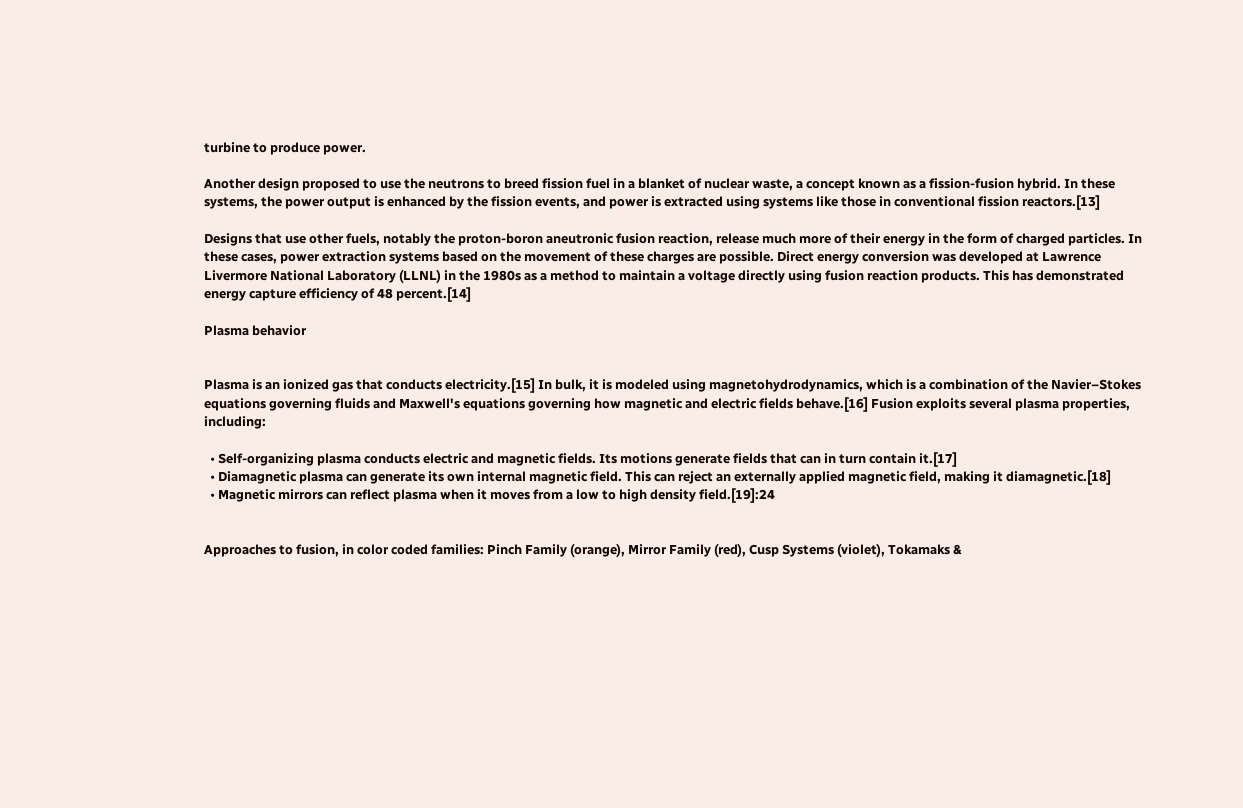turbine to produce power.

Another design proposed to use the neutrons to breed fission fuel in a blanket of nuclear waste, a concept known as a fission-fusion hybrid. In these systems, the power output is enhanced by the fission events, and power is extracted using systems like those in conventional fission reactors.[13]

Designs that use other fuels, notably the proton-boron aneutronic fusion reaction, release much more of their energy in the form of charged particles. In these cases, power extraction systems based on the movement of these charges are possible. Direct energy conversion was developed at Lawrence Livermore National Laboratory (LLNL) in the 1980s as a method to maintain a voltage directly using fusion reaction products. This has demonstrated energy capture efficiency of 48 percent.[14]

Plasma behavior


Plasma is an ionized gas that conducts electricity.[15] In bulk, it is modeled using magnetohydrodynamics, which is a combination of the Navier–Stokes equations governing fluids and Maxwell's equations governing how magnetic and electric fields behave.[16] Fusion exploits several plasma properties, including:

  • Self-organizing plasma conducts electric and magnetic fields. Its motions generate fields that can in turn contain it.[17]
  • Diamagnetic plasma can generate its own internal magnetic field. This can reject an externally applied magnetic field, making it diamagnetic.[18]
  • Magnetic mirrors can reflect plasma when it moves from a low to high density field.[19]:24


Approaches to fusion, in color coded families: Pinch Family (orange), Mirror Family (red), Cusp Systems (violet), Tokamaks &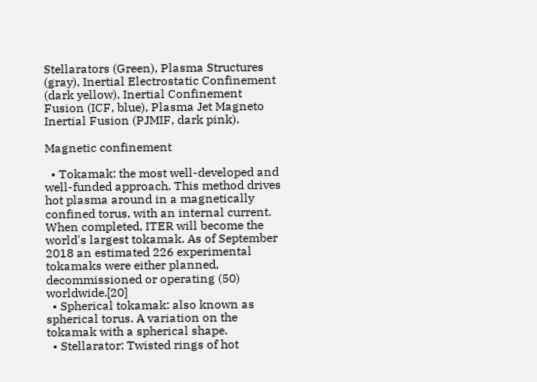Stellarators (Green), Plasma Structures (gray), Inertial Electrostatic Confinement (dark yellow), Inertial Confinement Fusion (ICF, blue), Plasma Jet Magneto Inertial Fusion (PJMIF, dark pink).

Magnetic confinement

  • Tokamak: the most well-developed and well-funded approach. This method drives hot plasma around in a magnetically confined torus, with an internal current. When completed, ITER will become the world's largest tokamak. As of September 2018 an estimated 226 experimental tokamaks were either planned, decommissioned or operating (50) worldwide.[20]
  • Spherical tokamak: also known as spherical torus. A variation on the tokamak with a spherical shape.
  • Stellarator: Twisted rings of hot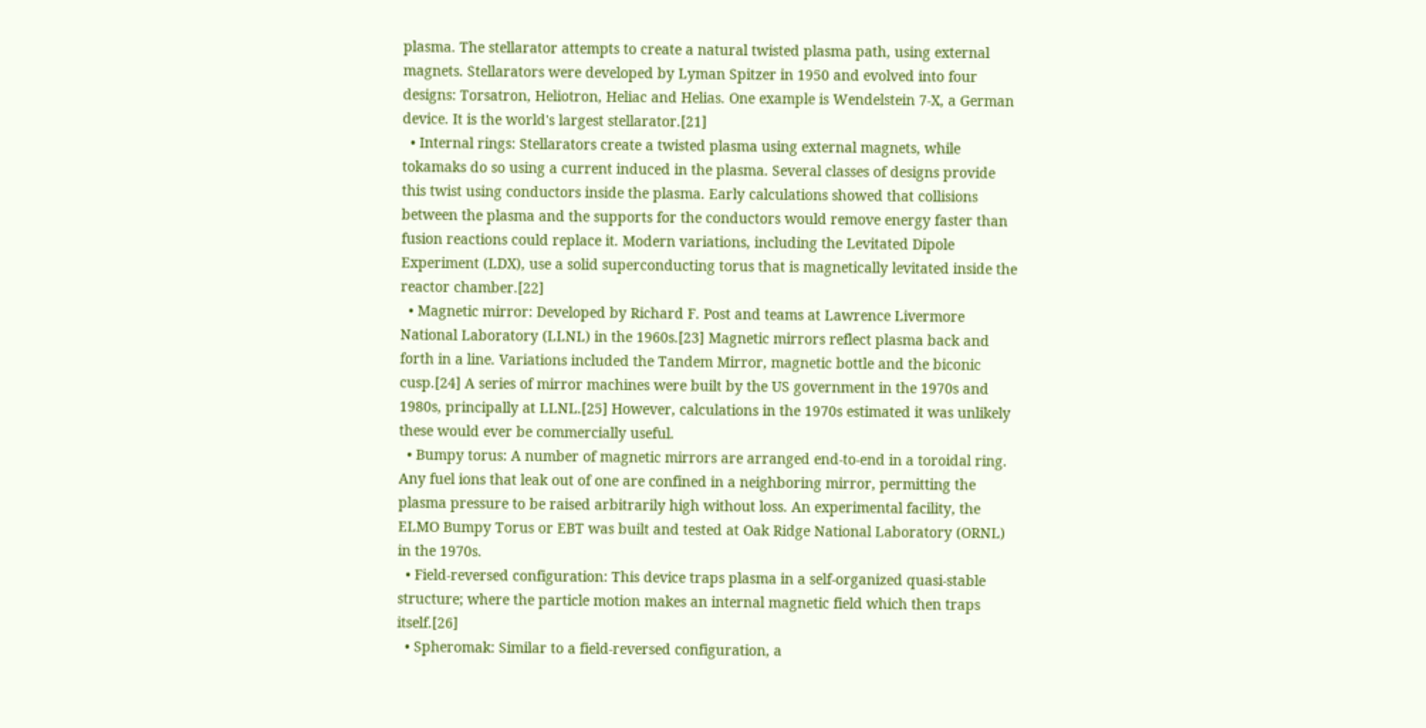plasma. The stellarator attempts to create a natural twisted plasma path, using external magnets. Stellarators were developed by Lyman Spitzer in 1950 and evolved into four designs: Torsatron, Heliotron, Heliac and Helias. One example is Wendelstein 7-X, a German device. It is the world's largest stellarator.[21]
  • Internal rings: Stellarators create a twisted plasma using external magnets, while tokamaks do so using a current induced in the plasma. Several classes of designs provide this twist using conductors inside the plasma. Early calculations showed that collisions between the plasma and the supports for the conductors would remove energy faster than fusion reactions could replace it. Modern variations, including the Levitated Dipole Experiment (LDX), use a solid superconducting torus that is magnetically levitated inside the reactor chamber.[22]
  • Magnetic mirror: Developed by Richard F. Post and teams at Lawrence Livermore National Laboratory (LLNL) in the 1960s.[23] Magnetic mirrors reflect plasma back and forth in a line. Variations included the Tandem Mirror, magnetic bottle and the biconic cusp.[24] A series of mirror machines were built by the US government in the 1970s and 1980s, principally at LLNL.[25] However, calculations in the 1970s estimated it was unlikely these would ever be commercially useful.
  • Bumpy torus: A number of magnetic mirrors are arranged end-to-end in a toroidal ring. Any fuel ions that leak out of one are confined in a neighboring mirror, permitting the plasma pressure to be raised arbitrarily high without loss. An experimental facility, the ELMO Bumpy Torus or EBT was built and tested at Oak Ridge National Laboratory (ORNL) in the 1970s.
  • Field-reversed configuration: This device traps plasma in a self-organized quasi-stable structure; where the particle motion makes an internal magnetic field which then traps itself.[26]
  • Spheromak: Similar to a field-reversed configuration, a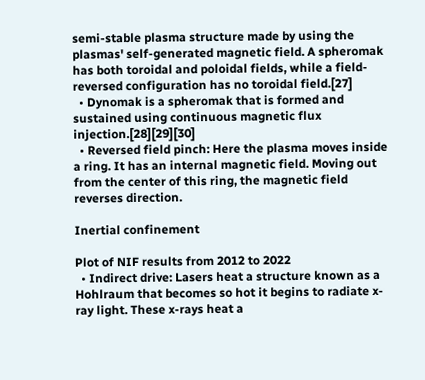semi-stable plasma structure made by using the plasmas' self-generated magnetic field. A spheromak has both toroidal and poloidal fields, while a field-reversed configuration has no toroidal field.[27]
  • Dynomak is a spheromak that is formed and sustained using continuous magnetic flux injection.[28][29][30]
  • Reversed field pinch: Here the plasma moves inside a ring. It has an internal magnetic field. Moving out from the center of this ring, the magnetic field reverses direction.

Inertial confinement

Plot of NIF results from 2012 to 2022
  • Indirect drive: Lasers heat a structure known as a Hohlraum that becomes so hot it begins to radiate x-ray light. These x-rays heat a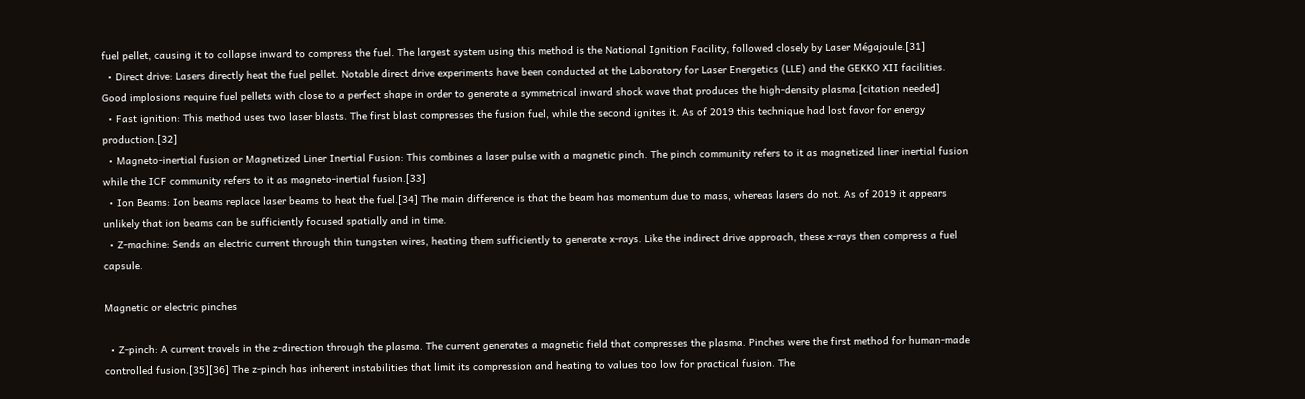fuel pellet, causing it to collapse inward to compress the fuel. The largest system using this method is the National Ignition Facility, followed closely by Laser Mégajoule.[31]
  • Direct drive: Lasers directly heat the fuel pellet. Notable direct drive experiments have been conducted at the Laboratory for Laser Energetics (LLE) and the GEKKO XII facilities. Good implosions require fuel pellets with close to a perfect shape in order to generate a symmetrical inward shock wave that produces the high-density plasma.[citation needed]
  • Fast ignition: This method uses two laser blasts. The first blast compresses the fusion fuel, while the second ignites it. As of 2019 this technique had lost favor for energy production.[32]
  • Magneto-inertial fusion or Magnetized Liner Inertial Fusion: This combines a laser pulse with a magnetic pinch. The pinch community refers to it as magnetized liner inertial fusion while the ICF community refers to it as magneto-inertial fusion.[33]
  • Ion Beams: Ion beams replace laser beams to heat the fuel.[34] The main difference is that the beam has momentum due to mass, whereas lasers do not. As of 2019 it appears unlikely that ion beams can be sufficiently focused spatially and in time.
  • Z-machine: Sends an electric current through thin tungsten wires, heating them sufficiently to generate x-rays. Like the indirect drive approach, these x-rays then compress a fuel capsule.

Magnetic or electric pinches

  • Z-pinch: A current travels in the z-direction through the plasma. The current generates a magnetic field that compresses the plasma. Pinches were the first method for human-made controlled fusion.[35][36] The z-pinch has inherent instabilities that limit its compression and heating to values too low for practical fusion. The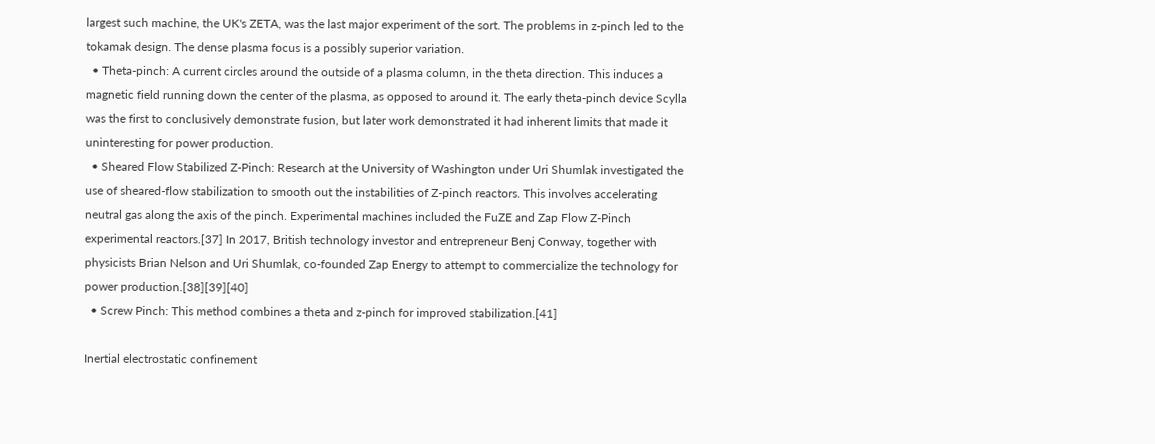largest such machine, the UK's ZETA, was the last major experiment of the sort. The problems in z-pinch led to the tokamak design. The dense plasma focus is a possibly superior variation.
  • Theta-pinch: A current circles around the outside of a plasma column, in the theta direction. This induces a magnetic field running down the center of the plasma, as opposed to around it. The early theta-pinch device Scylla was the first to conclusively demonstrate fusion, but later work demonstrated it had inherent limits that made it uninteresting for power production.
  • Sheared Flow Stabilized Z-Pinch: Research at the University of Washington under Uri Shumlak investigated the use of sheared-flow stabilization to smooth out the instabilities of Z-pinch reactors. This involves accelerating neutral gas along the axis of the pinch. Experimental machines included the FuZE and Zap Flow Z-Pinch experimental reactors.[37] In 2017, British technology investor and entrepreneur Benj Conway, together with physicists Brian Nelson and Uri Shumlak, co-founded Zap Energy to attempt to commercialize the technology for power production.[38][39][40]
  • Screw Pinch: This method combines a theta and z-pinch for improved stabilization.[41]

Inertial electrostatic confinement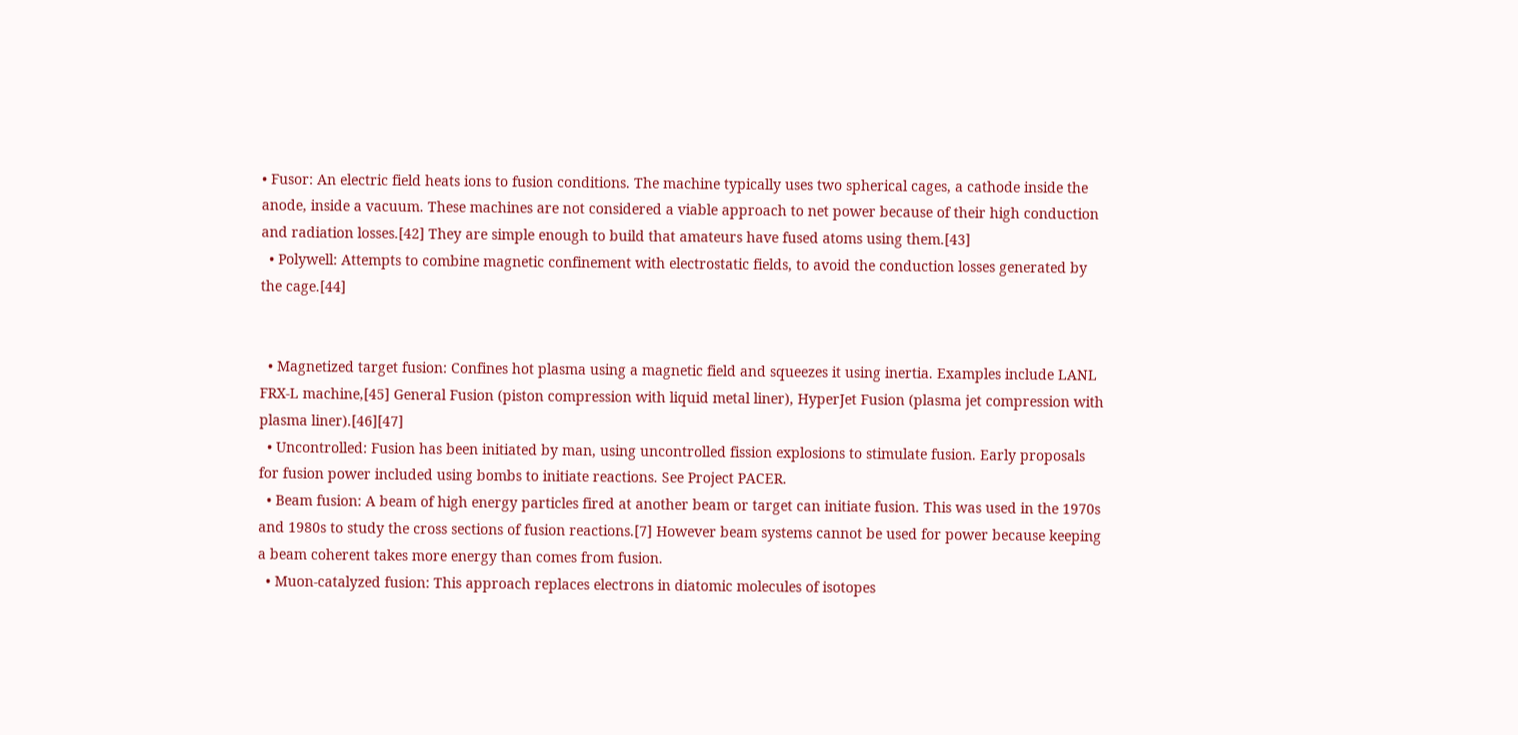• Fusor: An electric field heats ions to fusion conditions. The machine typically uses two spherical cages, a cathode inside the anode, inside a vacuum. These machines are not considered a viable approach to net power because of their high conduction and radiation losses.[42] They are simple enough to build that amateurs have fused atoms using them.[43]
  • Polywell: Attempts to combine magnetic confinement with electrostatic fields, to avoid the conduction losses generated by the cage.[44]


  • Magnetized target fusion: Confines hot plasma using a magnetic field and squeezes it using inertia. Examples include LANL FRX-L machine,[45] General Fusion (piston compression with liquid metal liner), HyperJet Fusion (plasma jet compression with plasma liner).[46][47]
  • Uncontrolled: Fusion has been initiated by man, using uncontrolled fission explosions to stimulate fusion. Early proposals for fusion power included using bombs to initiate reactions. See Project PACER.
  • Beam fusion: A beam of high energy particles fired at another beam or target can initiate fusion. This was used in the 1970s and 1980s to study the cross sections of fusion reactions.[7] However beam systems cannot be used for power because keeping a beam coherent takes more energy than comes from fusion.
  • Muon-catalyzed fusion: This approach replaces electrons in diatomic molecules of isotopes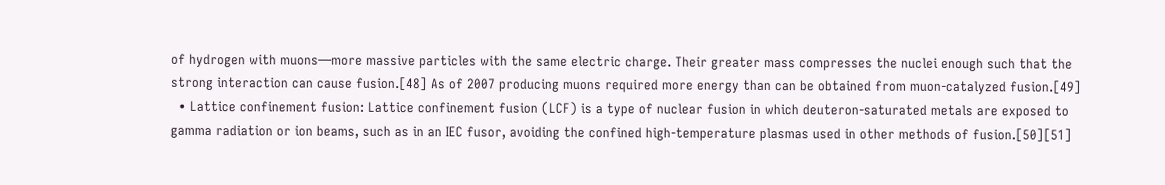of hydrogen with muons—more massive particles with the same electric charge. Their greater mass compresses the nuclei enough such that the strong interaction can cause fusion.[48] As of 2007 producing muons required more energy than can be obtained from muon-catalyzed fusion.[49]
  • Lattice confinement fusion: Lattice confinement fusion (LCF) is a type of nuclear fusion in which deuteron-saturated metals are exposed to gamma radiation or ion beams, such as in an IEC fusor, avoiding the confined high-temperature plasmas used in other methods of fusion.[50][51]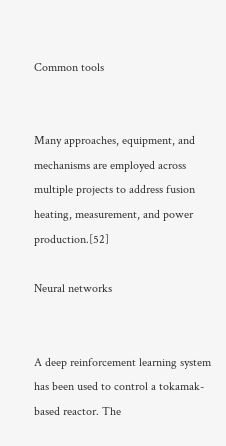Common tools


Many approaches, equipment, and mechanisms are employed across multiple projects to address fusion heating, measurement, and power production.[52]

Neural networks


A deep reinforcement learning system has been used to control a tokamak-based reactor. The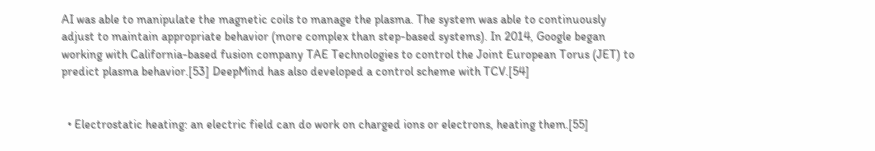AI was able to manipulate the magnetic coils to manage the plasma. The system was able to continuously adjust to maintain appropriate behavior (more complex than step-based systems). In 2014, Google began working with California-based fusion company TAE Technologies to control the Joint European Torus (JET) to predict plasma behavior.[53] DeepMind has also developed a control scheme with TCV.[54]


  • Electrostatic heating: an electric field can do work on charged ions or electrons, heating them.[55]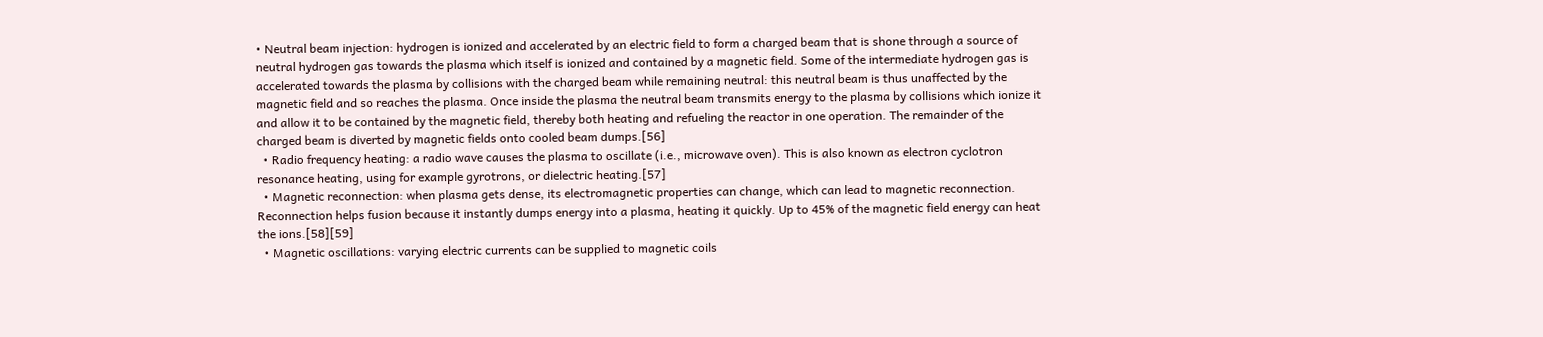• Neutral beam injection: hydrogen is ionized and accelerated by an electric field to form a charged beam that is shone through a source of neutral hydrogen gas towards the plasma which itself is ionized and contained by a magnetic field. Some of the intermediate hydrogen gas is accelerated towards the plasma by collisions with the charged beam while remaining neutral: this neutral beam is thus unaffected by the magnetic field and so reaches the plasma. Once inside the plasma the neutral beam transmits energy to the plasma by collisions which ionize it and allow it to be contained by the magnetic field, thereby both heating and refueling the reactor in one operation. The remainder of the charged beam is diverted by magnetic fields onto cooled beam dumps.[56]
  • Radio frequency heating: a radio wave causes the plasma to oscillate (i.e., microwave oven). This is also known as electron cyclotron resonance heating, using for example gyrotrons, or dielectric heating.[57]
  • Magnetic reconnection: when plasma gets dense, its electromagnetic properties can change, which can lead to magnetic reconnection. Reconnection helps fusion because it instantly dumps energy into a plasma, heating it quickly. Up to 45% of the magnetic field energy can heat the ions.[58][59]
  • Magnetic oscillations: varying electric currents can be supplied to magnetic coils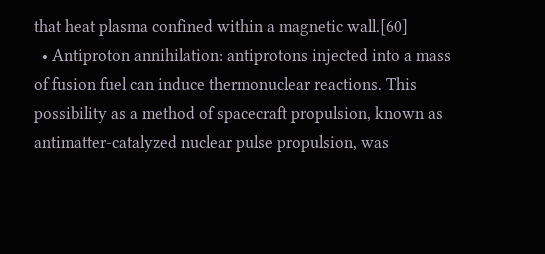that heat plasma confined within a magnetic wall.[60]
  • Antiproton annihilation: antiprotons injected into a mass of fusion fuel can induce thermonuclear reactions. This possibility as a method of spacecraft propulsion, known as antimatter-catalyzed nuclear pulse propulsion, was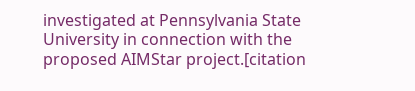investigated at Pennsylvania State University in connection with the proposed AIMStar project.[citation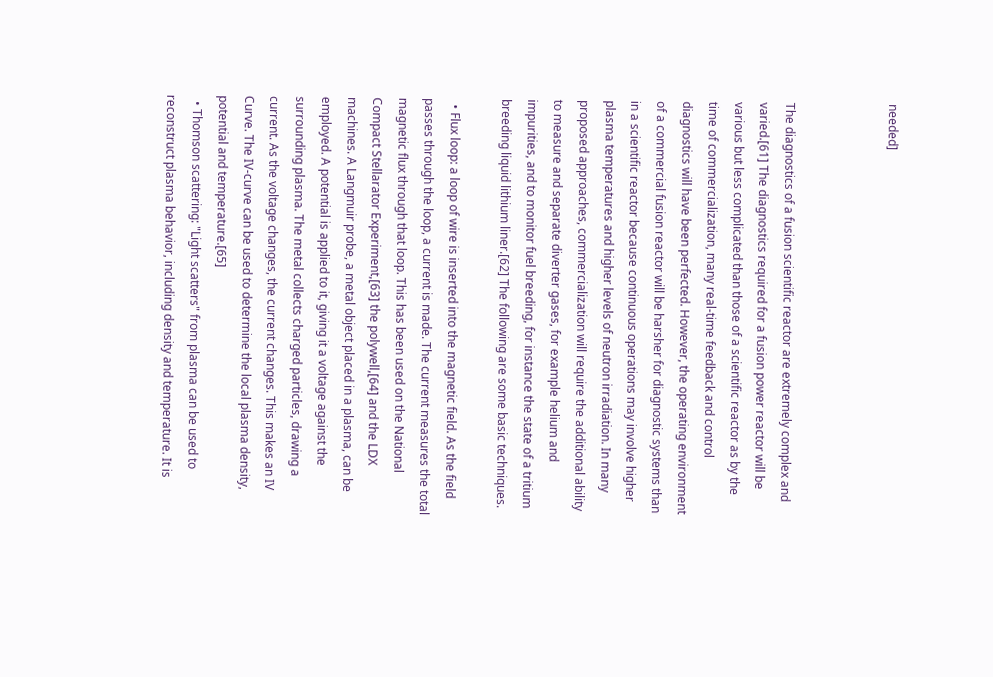needed]



The diagnostics of a fusion scientific reactor are extremely complex and varied.[61] The diagnostics required for a fusion power reactor will be various but less complicated than those of a scientific reactor as by the time of commercialization, many real-time feedback and control diagnostics will have been perfected. However, the operating environment of a commercial fusion reactor will be harsher for diagnostic systems than in a scientific reactor because continuous operations may involve higher plasma temperatures and higher levels of neutron irradiation. In many proposed approaches, commercialization will require the additional ability to measure and separate diverter gases, for example helium and impurities, and to monitor fuel breeding, for instance the state of a tritium breeding liquid lithium liner.[62] The following are some basic techniques.

  • Flux loop: a loop of wire is inserted into the magnetic field. As the field passes through the loop, a current is made. The current measures the total magnetic flux through that loop. This has been used on the National Compact Stellarator Experiment,[63] the polywell,[64] and the LDX machines. A Langmuir probe, a metal object placed in a plasma, can be employed. A potential is applied to it, giving it a voltage against the surrounding plasma. The metal collects charged particles, drawing a current. As the voltage changes, the current changes. This makes an IV Curve. The IV-curve can be used to determine the local plasma density, potential and temperature.[65]
  • Thomson scattering: "Light scatters" from plasma can be used to reconstruct plasma behavior, including density and temperature. It is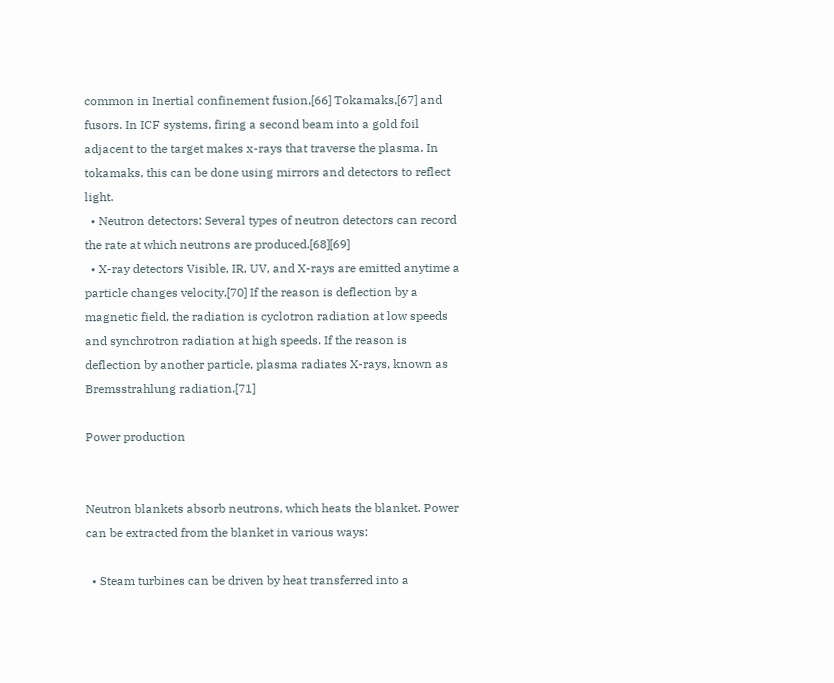common in Inertial confinement fusion,[66] Tokamaks,[67] and fusors. In ICF systems, firing a second beam into a gold foil adjacent to the target makes x-rays that traverse the plasma. In tokamaks, this can be done using mirrors and detectors to reflect light.
  • Neutron detectors: Several types of neutron detectors can record the rate at which neutrons are produced.[68][69]
  • X-ray detectors Visible, IR, UV, and X-rays are emitted anytime a particle changes velocity.[70] If the reason is deflection by a magnetic field, the radiation is cyclotron radiation at low speeds and synchrotron radiation at high speeds. If the reason is deflection by another particle, plasma radiates X-rays, known as Bremsstrahlung radiation.[71]

Power production


Neutron blankets absorb neutrons, which heats the blanket. Power can be extracted from the blanket in various ways:

  • Steam turbines can be driven by heat transferred into a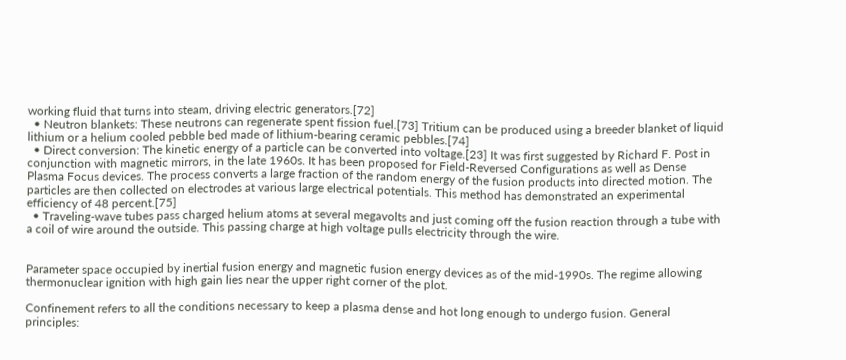working fluid that turns into steam, driving electric generators.[72]
  • Neutron blankets: These neutrons can regenerate spent fission fuel.[73] Tritium can be produced using a breeder blanket of liquid lithium or a helium cooled pebble bed made of lithium-bearing ceramic pebbles.[74]
  • Direct conversion: The kinetic energy of a particle can be converted into voltage.[23] It was first suggested by Richard F. Post in conjunction with magnetic mirrors, in the late 1960s. It has been proposed for Field-Reversed Configurations as well as Dense Plasma Focus devices. The process converts a large fraction of the random energy of the fusion products into directed motion. The particles are then collected on electrodes at various large electrical potentials. This method has demonstrated an experimental efficiency of 48 percent.[75]
  • Traveling-wave tubes pass charged helium atoms at several megavolts and just coming off the fusion reaction through a tube with a coil of wire around the outside. This passing charge at high voltage pulls electricity through the wire.


Parameter space occupied by inertial fusion energy and magnetic fusion energy devices as of the mid-1990s. The regime allowing thermonuclear ignition with high gain lies near the upper right corner of the plot.

Confinement refers to all the conditions necessary to keep a plasma dense and hot long enough to undergo fusion. General principles: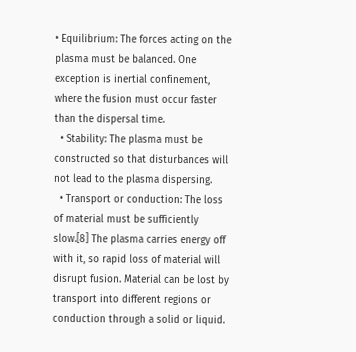• Equilibrium: The forces acting on the plasma must be balanced. One exception is inertial confinement, where the fusion must occur faster than the dispersal time.
  • Stability: The plasma must be constructed so that disturbances will not lead to the plasma dispersing.
  • Transport or conduction: The loss of material must be sufficiently slow.[8] The plasma carries energy off with it, so rapid loss of material will disrupt fusion. Material can be lost by transport into different regions or conduction through a solid or liquid.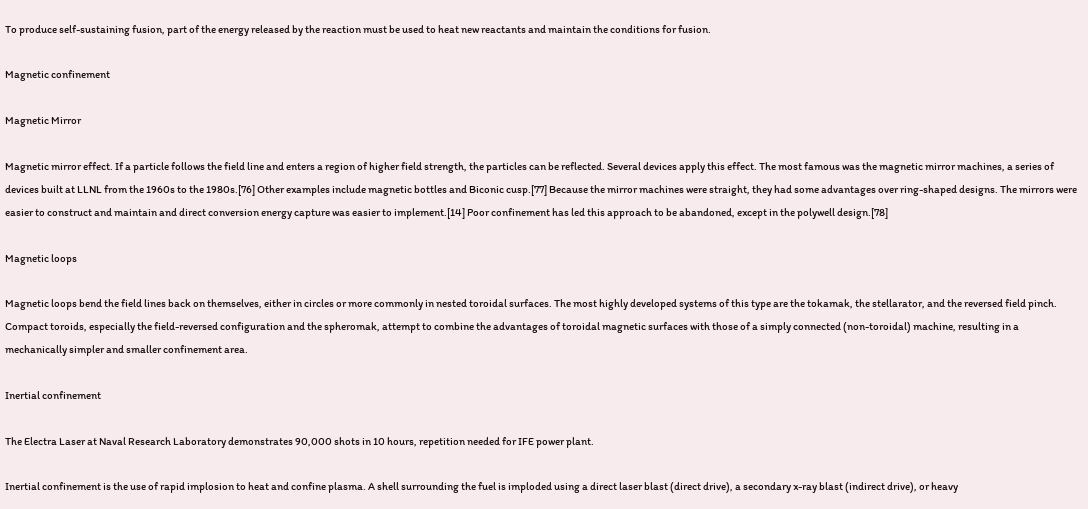To produce self-sustaining fusion, part of the energy released by the reaction must be used to heat new reactants and maintain the conditions for fusion.

Magnetic confinement

Magnetic Mirror

Magnetic mirror effect. If a particle follows the field line and enters a region of higher field strength, the particles can be reflected. Several devices apply this effect. The most famous was the magnetic mirror machines, a series of devices built at LLNL from the 1960s to the 1980s.[76] Other examples include magnetic bottles and Biconic cusp.[77] Because the mirror machines were straight, they had some advantages over ring-shaped designs. The mirrors were easier to construct and maintain and direct conversion energy capture was easier to implement.[14] Poor confinement has led this approach to be abandoned, except in the polywell design.[78]

Magnetic loops

Magnetic loops bend the field lines back on themselves, either in circles or more commonly in nested toroidal surfaces. The most highly developed systems of this type are the tokamak, the stellarator, and the reversed field pinch. Compact toroids, especially the field-reversed configuration and the spheromak, attempt to combine the advantages of toroidal magnetic surfaces with those of a simply connected (non-toroidal) machine, resulting in a mechanically simpler and smaller confinement area.

Inertial confinement

The Electra Laser at Naval Research Laboratory demonstrates 90,000 shots in 10 hours, repetition needed for IFE power plant.

Inertial confinement is the use of rapid implosion to heat and confine plasma. A shell surrounding the fuel is imploded using a direct laser blast (direct drive), a secondary x-ray blast (indirect drive), or heavy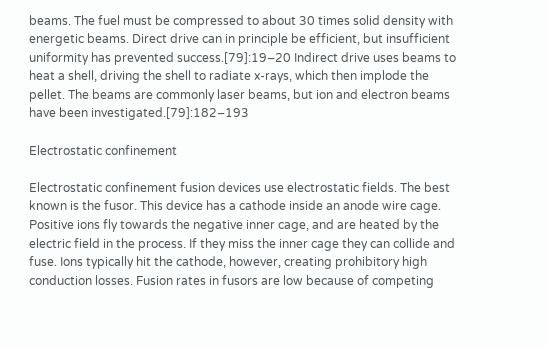beams. The fuel must be compressed to about 30 times solid density with energetic beams. Direct drive can in principle be efficient, but insufficient uniformity has prevented success.[79]:19–20 Indirect drive uses beams to heat a shell, driving the shell to radiate x-rays, which then implode the pellet. The beams are commonly laser beams, but ion and electron beams have been investigated.[79]:182–193

Electrostatic confinement

Electrostatic confinement fusion devices use electrostatic fields. The best known is the fusor. This device has a cathode inside an anode wire cage. Positive ions fly towards the negative inner cage, and are heated by the electric field in the process. If they miss the inner cage they can collide and fuse. Ions typically hit the cathode, however, creating prohibitory high conduction losses. Fusion rates in fusors are low because of competing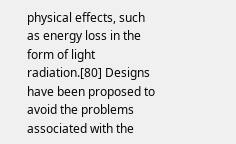physical effects, such as energy loss in the form of light radiation.[80] Designs have been proposed to avoid the problems associated with the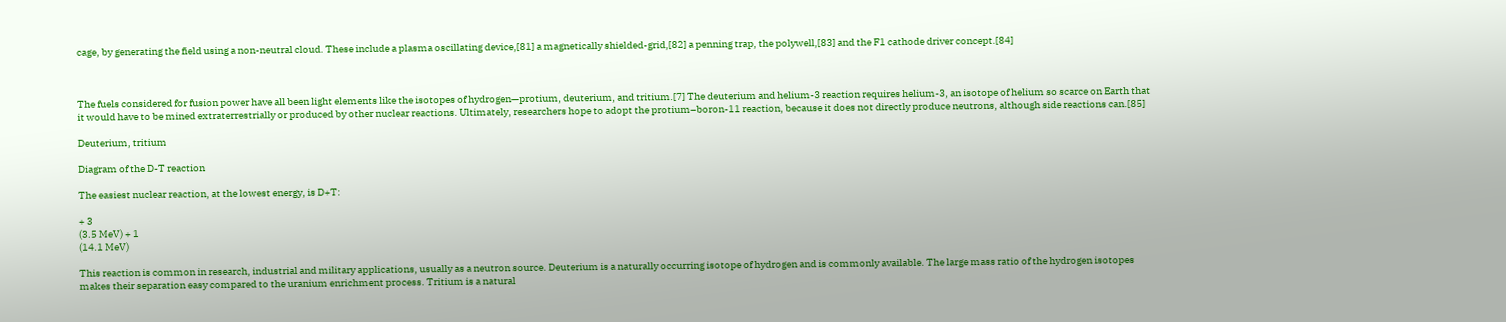cage, by generating the field using a non-neutral cloud. These include a plasma oscillating device,[81] a magnetically shielded-grid,[82] a penning trap, the polywell,[83] and the F1 cathode driver concept.[84]



The fuels considered for fusion power have all been light elements like the isotopes of hydrogen—protium, deuterium, and tritium.[7] The deuterium and helium-3 reaction requires helium-3, an isotope of helium so scarce on Earth that it would have to be mined extraterrestrially or produced by other nuclear reactions. Ultimately, researchers hope to adopt the protium–boron-11 reaction, because it does not directly produce neutrons, although side reactions can.[85]

Deuterium, tritium

Diagram of the D-T reaction

The easiest nuclear reaction, at the lowest energy, is D+T:

+ 3
(3.5 MeV) + 1
(14.1 MeV)

This reaction is common in research, industrial and military applications, usually as a neutron source. Deuterium is a naturally occurring isotope of hydrogen and is commonly available. The large mass ratio of the hydrogen isotopes makes their separation easy compared to the uranium enrichment process. Tritium is a natural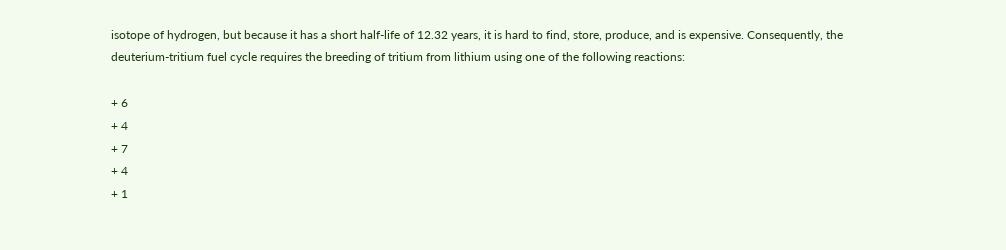isotope of hydrogen, but because it has a short half-life of 12.32 years, it is hard to find, store, produce, and is expensive. Consequently, the deuterium-tritium fuel cycle requires the breeding of tritium from lithium using one of the following reactions:

+ 6
+ 4
+ 7
+ 4
+ 1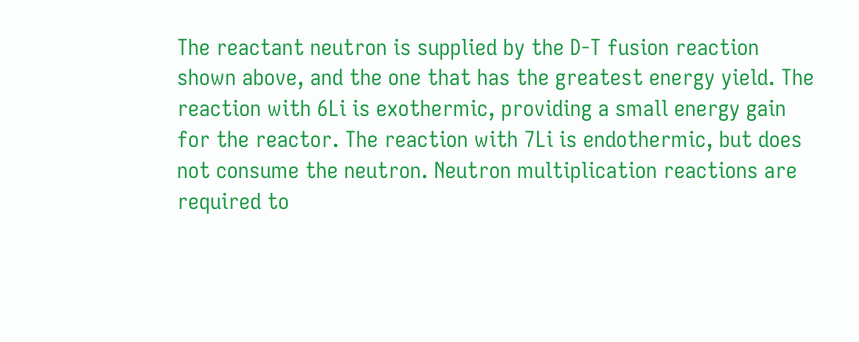The reactant neutron is supplied by the D-T fusion reaction shown above, and the one that has the greatest energy yield. The reaction with 6Li is exothermic, providing a small energy gain for the reactor. The reaction with 7Li is endothermic, but does not consume the neutron. Neutron multiplication reactions are required to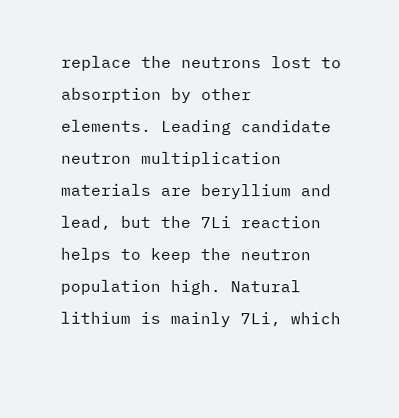replace the neutrons lost to absorption by other elements. Leading candidate neutron multiplication materials are beryllium and lead, but the 7Li reaction helps to keep the neutron population high. Natural lithium is mainly 7Li, which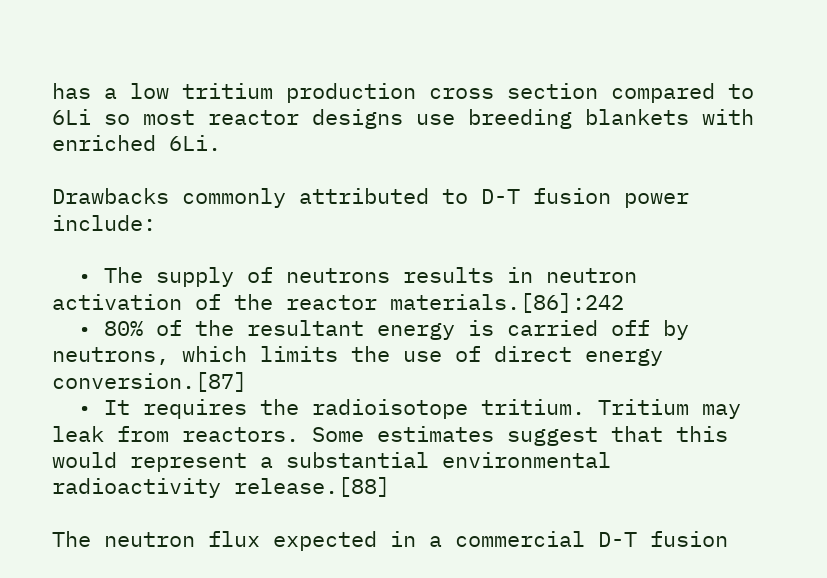has a low tritium production cross section compared to 6Li so most reactor designs use breeding blankets with enriched 6Li.

Drawbacks commonly attributed to D-T fusion power include:

  • The supply of neutrons results in neutron activation of the reactor materials.[86]:242
  • 80% of the resultant energy is carried off by neutrons, which limits the use of direct energy conversion.[87]
  • It requires the radioisotope tritium. Tritium may leak from reactors. Some estimates suggest that this would represent a substantial environmental radioactivity release.[88]

The neutron flux expected in a commercial D-T fusion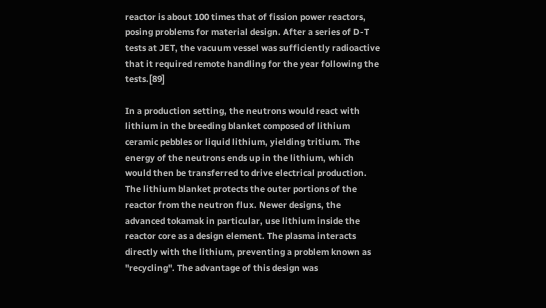reactor is about 100 times that of fission power reactors, posing problems for material design. After a series of D-T tests at JET, the vacuum vessel was sufficiently radioactive that it required remote handling for the year following the tests.[89]

In a production setting, the neutrons would react with lithium in the breeding blanket composed of lithium ceramic pebbles or liquid lithium, yielding tritium. The energy of the neutrons ends up in the lithium, which would then be transferred to drive electrical production. The lithium blanket protects the outer portions of the reactor from the neutron flux. Newer designs, the advanced tokamak in particular, use lithium inside the reactor core as a design element. The plasma interacts directly with the lithium, preventing a problem known as "recycling". The advantage of this design was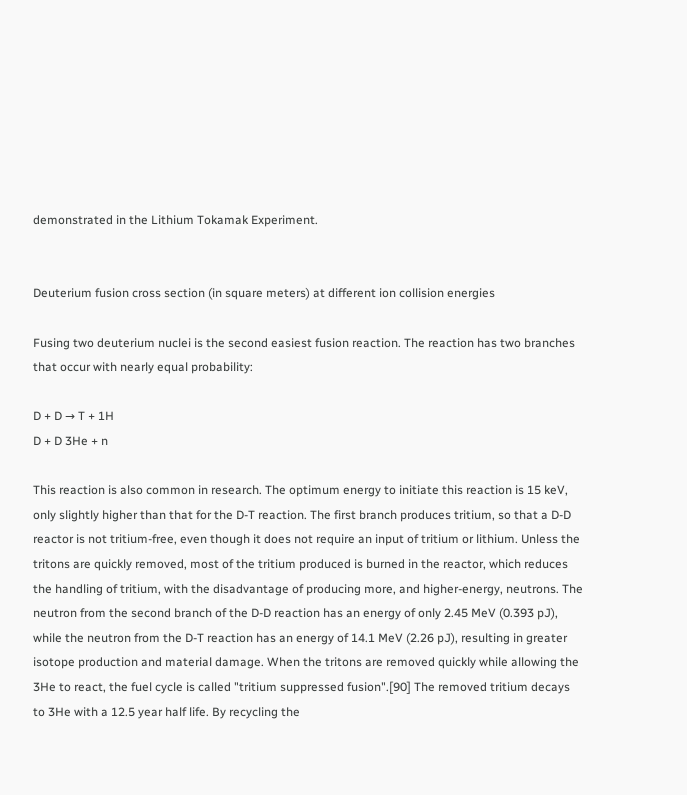demonstrated in the Lithium Tokamak Experiment.


Deuterium fusion cross section (in square meters) at different ion collision energies

Fusing two deuterium nuclei is the second easiest fusion reaction. The reaction has two branches that occur with nearly equal probability:

D + D → T + 1H
D + D 3He + n

This reaction is also common in research. The optimum energy to initiate this reaction is 15 keV, only slightly higher than that for the D-T reaction. The first branch produces tritium, so that a D-D reactor is not tritium-free, even though it does not require an input of tritium or lithium. Unless the tritons are quickly removed, most of the tritium produced is burned in the reactor, which reduces the handling of tritium, with the disadvantage of producing more, and higher-energy, neutrons. The neutron from the second branch of the D-D reaction has an energy of only 2.45 MeV (0.393 pJ), while the neutron from the D-T reaction has an energy of 14.1 MeV (2.26 pJ), resulting in greater isotope production and material damage. When the tritons are removed quickly while allowing the 3He to react, the fuel cycle is called "tritium suppressed fusion".[90] The removed tritium decays to 3He with a 12.5 year half life. By recycling the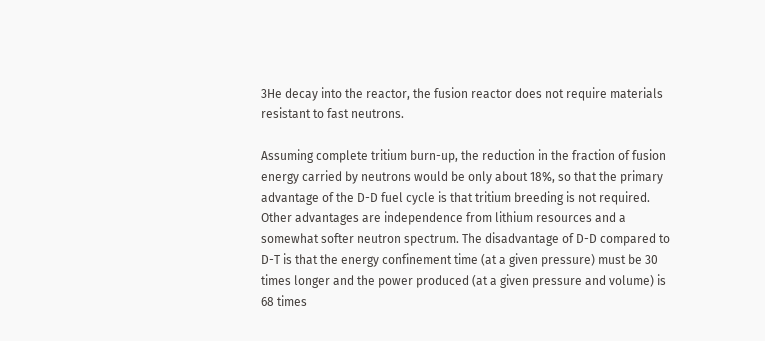3He decay into the reactor, the fusion reactor does not require materials resistant to fast neutrons.

Assuming complete tritium burn-up, the reduction in the fraction of fusion energy carried by neutrons would be only about 18%, so that the primary advantage of the D-D fuel cycle is that tritium breeding is not required. Other advantages are independence from lithium resources and a somewhat softer neutron spectrum. The disadvantage of D-D compared to D-T is that the energy confinement time (at a given pressure) must be 30 times longer and the power produced (at a given pressure and volume) is 68 times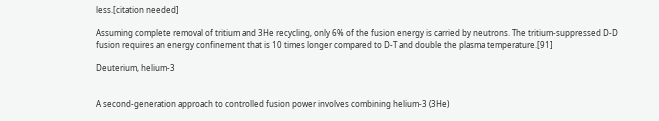less.[citation needed]

Assuming complete removal of tritium and 3He recycling, only 6% of the fusion energy is carried by neutrons. The tritium-suppressed D-D fusion requires an energy confinement that is 10 times longer compared to D-T and double the plasma temperature.[91]

Deuterium, helium-3


A second-generation approach to controlled fusion power involves combining helium-3 (3He)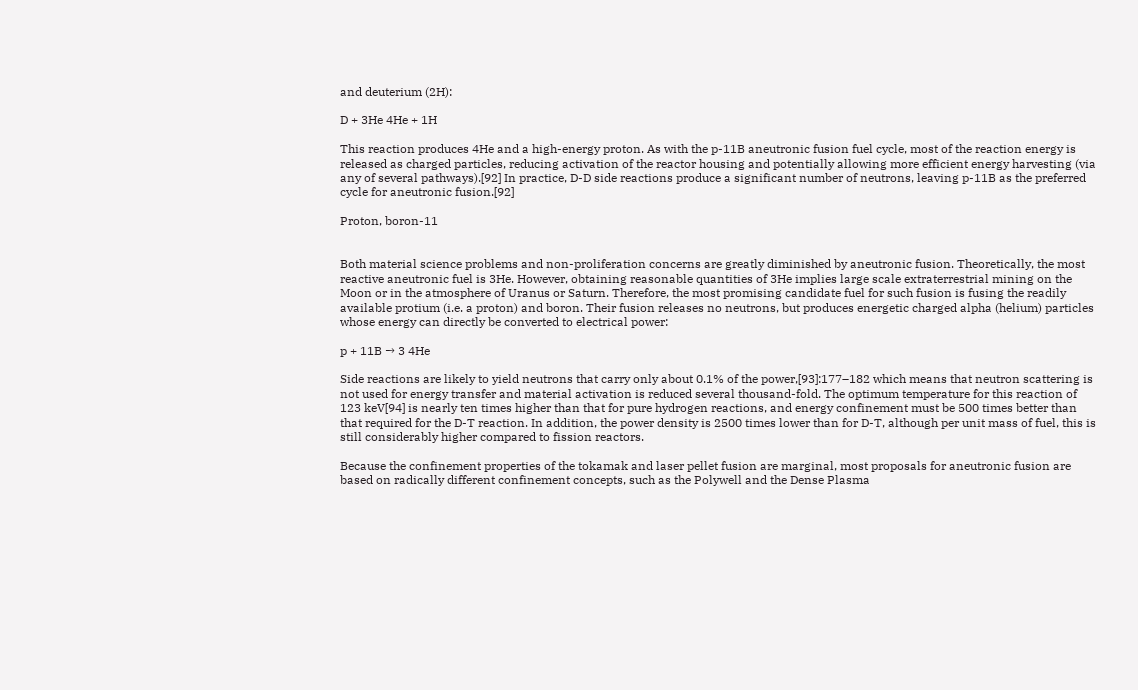and deuterium (2H):

D + 3He 4He + 1H

This reaction produces 4He and a high-energy proton. As with the p-11B aneutronic fusion fuel cycle, most of the reaction energy is released as charged particles, reducing activation of the reactor housing and potentially allowing more efficient energy harvesting (via any of several pathways).[92] In practice, D-D side reactions produce a significant number of neutrons, leaving p-11B as the preferred cycle for aneutronic fusion.[92]

Proton, boron-11


Both material science problems and non-proliferation concerns are greatly diminished by aneutronic fusion. Theoretically, the most reactive aneutronic fuel is 3He. However, obtaining reasonable quantities of 3He implies large scale extraterrestrial mining on the Moon or in the atmosphere of Uranus or Saturn. Therefore, the most promising candidate fuel for such fusion is fusing the readily available protium (i.e. a proton) and boron. Their fusion releases no neutrons, but produces energetic charged alpha (helium) particles whose energy can directly be converted to electrical power:

p + 11B → 3 4He

Side reactions are likely to yield neutrons that carry only about 0.1% of the power,[93]:177–182 which means that neutron scattering is not used for energy transfer and material activation is reduced several thousand-fold. The optimum temperature for this reaction of 123 keV[94] is nearly ten times higher than that for pure hydrogen reactions, and energy confinement must be 500 times better than that required for the D-T reaction. In addition, the power density is 2500 times lower than for D-T, although per unit mass of fuel, this is still considerably higher compared to fission reactors.

Because the confinement properties of the tokamak and laser pellet fusion are marginal, most proposals for aneutronic fusion are based on radically different confinement concepts, such as the Polywell and the Dense Plasma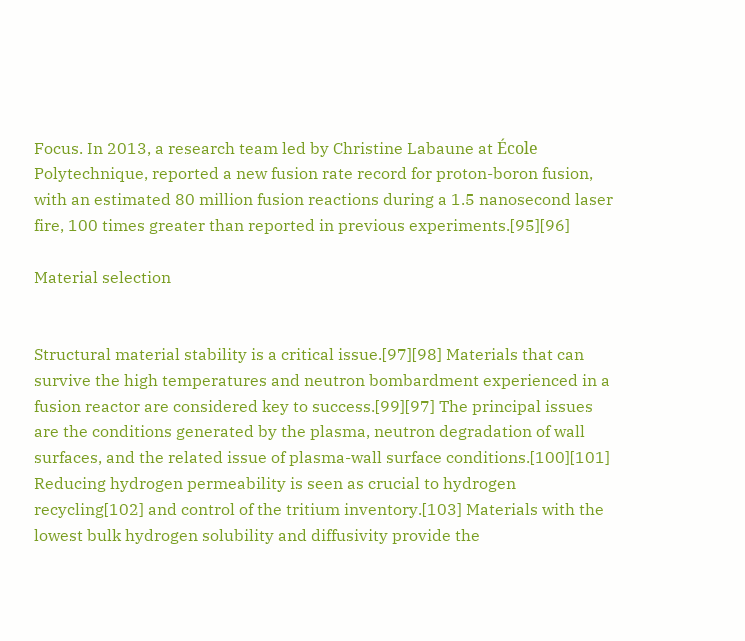Focus. In 2013, a research team led by Christine Labaune at École Polytechnique, reported a new fusion rate record for proton-boron fusion, with an estimated 80 million fusion reactions during a 1.5 nanosecond laser fire, 100 times greater than reported in previous experiments.[95][96]

Material selection


Structural material stability is a critical issue.[97][98] Materials that can survive the high temperatures and neutron bombardment experienced in a fusion reactor are considered key to success.[99][97] The principal issues are the conditions generated by the plasma, neutron degradation of wall surfaces, and the related issue of plasma-wall surface conditions.[100][101] Reducing hydrogen permeability is seen as crucial to hydrogen recycling[102] and control of the tritium inventory.[103] Materials with the lowest bulk hydrogen solubility and diffusivity provide the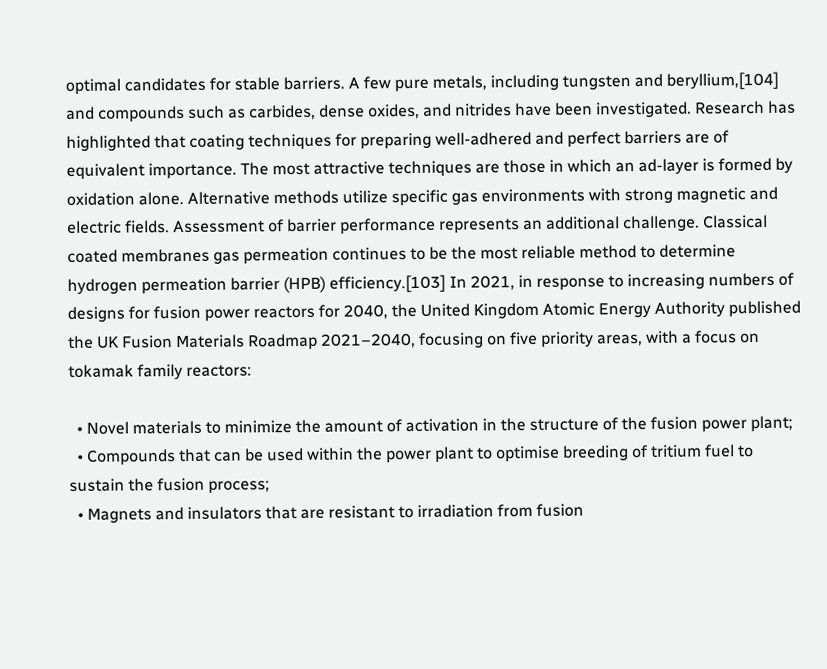optimal candidates for stable barriers. A few pure metals, including tungsten and beryllium,[104] and compounds such as carbides, dense oxides, and nitrides have been investigated. Research has highlighted that coating techniques for preparing well-adhered and perfect barriers are of equivalent importance. The most attractive techniques are those in which an ad-layer is formed by oxidation alone. Alternative methods utilize specific gas environments with strong magnetic and electric fields. Assessment of barrier performance represents an additional challenge. Classical coated membranes gas permeation continues to be the most reliable method to determine hydrogen permeation barrier (HPB) efficiency.[103] In 2021, in response to increasing numbers of designs for fusion power reactors for 2040, the United Kingdom Atomic Energy Authority published the UK Fusion Materials Roadmap 2021–2040, focusing on five priority areas, with a focus on tokamak family reactors:

  • Novel materials to minimize the amount of activation in the structure of the fusion power plant;
  • Compounds that can be used within the power plant to optimise breeding of tritium fuel to sustain the fusion process;
  • Magnets and insulators that are resistant to irradiation from fusion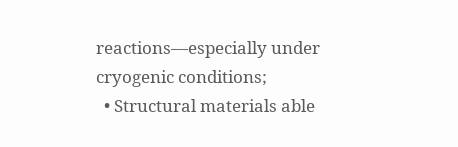reactions—especially under cryogenic conditions;
  • Structural materials able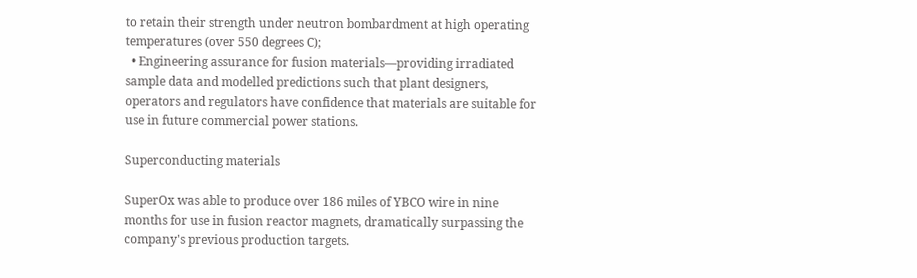to retain their strength under neutron bombardment at high operating temperatures (over 550 degrees C);
  • Engineering assurance for fusion materials—providing irradiated sample data and modelled predictions such that plant designers, operators and regulators have confidence that materials are suitable for use in future commercial power stations.

Superconducting materials

SuperOx was able to produce over 186 miles of YBCO wire in nine months for use in fusion reactor magnets, dramatically surpassing the company's previous production targets.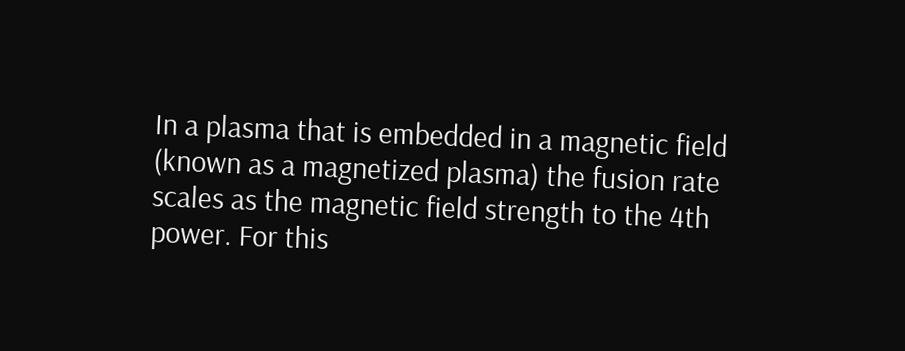In a plasma that is embedded in a magnetic field (known as a magnetized plasma) the fusion rate scales as the magnetic field strength to the 4th power. For this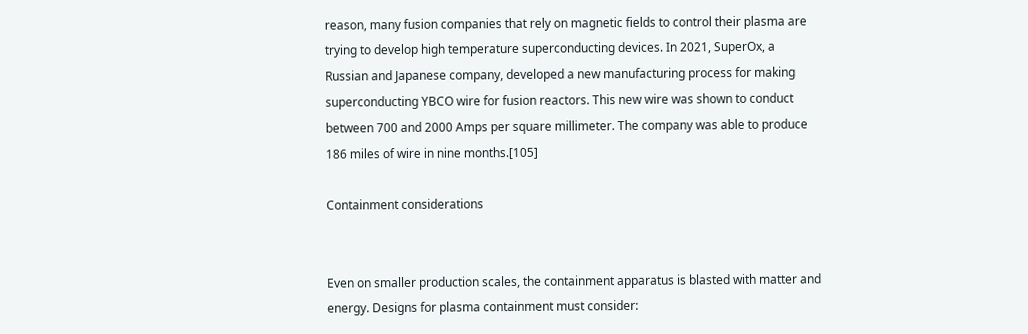reason, many fusion companies that rely on magnetic fields to control their plasma are trying to develop high temperature superconducting devices. In 2021, SuperOx, a Russian and Japanese company, developed a new manufacturing process for making superconducting YBCO wire for fusion reactors. This new wire was shown to conduct between 700 and 2000 Amps per square millimeter. The company was able to produce 186 miles of wire in nine months.[105]

Containment considerations


Even on smaller production scales, the containment apparatus is blasted with matter and energy. Designs for plasma containment must consider: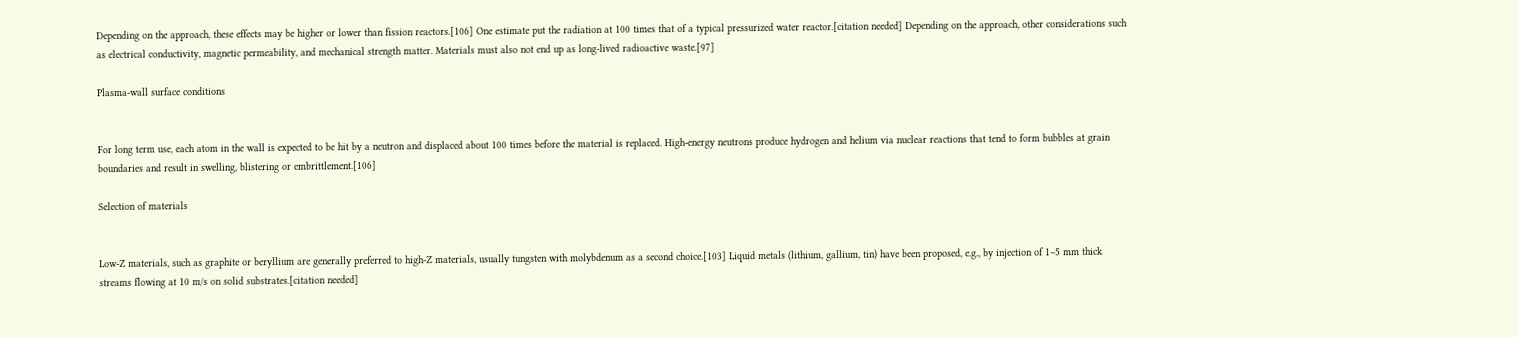Depending on the approach, these effects may be higher or lower than fission reactors.[106] One estimate put the radiation at 100 times that of a typical pressurized water reactor.[citation needed] Depending on the approach, other considerations such as electrical conductivity, magnetic permeability, and mechanical strength matter. Materials must also not end up as long-lived radioactive waste.[97]

Plasma-wall surface conditions


For long term use, each atom in the wall is expected to be hit by a neutron and displaced about 100 times before the material is replaced. High-energy neutrons produce hydrogen and helium via nuclear reactions that tend to form bubbles at grain boundaries and result in swelling, blistering or embrittlement.[106]

Selection of materials


Low-Z materials, such as graphite or beryllium are generally preferred to high-Z materials, usually tungsten with molybdenum as a second choice.[103] Liquid metals (lithium, gallium, tin) have been proposed, e.g., by injection of 1–5 mm thick streams flowing at 10 m/s on solid substrates.[citation needed]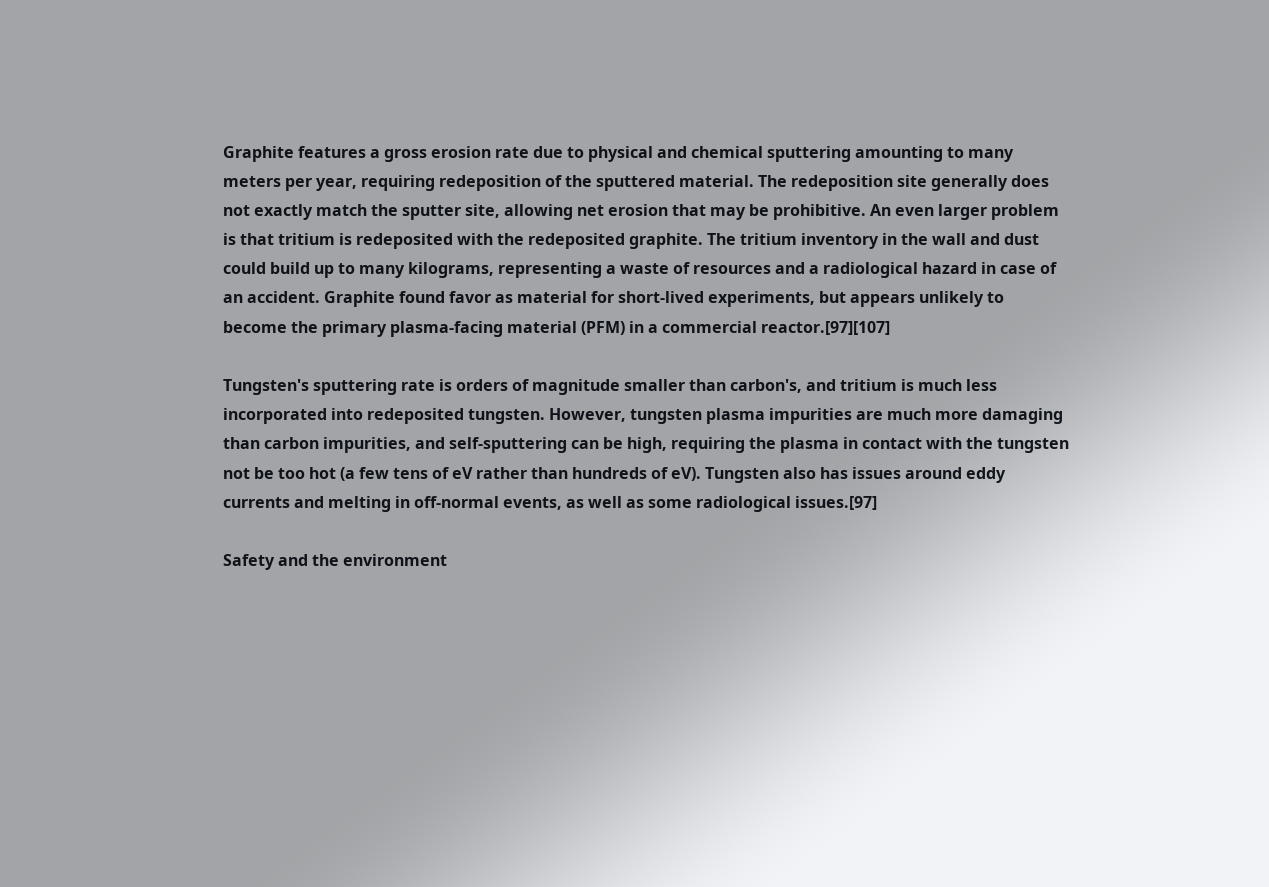Graphite features a gross erosion rate due to physical and chemical sputtering amounting to many meters per year, requiring redeposition of the sputtered material. The redeposition site generally does not exactly match the sputter site, allowing net erosion that may be prohibitive. An even larger problem is that tritium is redeposited with the redeposited graphite. The tritium inventory in the wall and dust could build up to many kilograms, representing a waste of resources and a radiological hazard in case of an accident. Graphite found favor as material for short-lived experiments, but appears unlikely to become the primary plasma-facing material (PFM) in a commercial reactor.[97][107]

Tungsten's sputtering rate is orders of magnitude smaller than carbon's, and tritium is much less incorporated into redeposited tungsten. However, tungsten plasma impurities are much more damaging than carbon impurities, and self-sputtering can be high, requiring the plasma in contact with the tungsten not be too hot (a few tens of eV rather than hundreds of eV). Tungsten also has issues around eddy currents and melting in off-normal events, as well as some radiological issues.[97]

Safety and the environment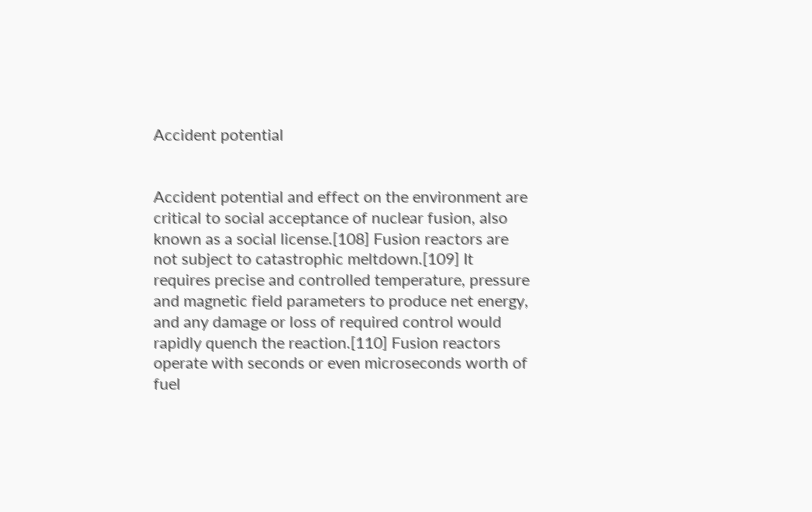Accident potential


Accident potential and effect on the environment are critical to social acceptance of nuclear fusion, also known as a social license.[108] Fusion reactors are not subject to catastrophic meltdown.[109] It requires precise and controlled temperature, pressure and magnetic field parameters to produce net energy, and any damage or loss of required control would rapidly quench the reaction.[110] Fusion reactors operate with seconds or even microseconds worth of fuel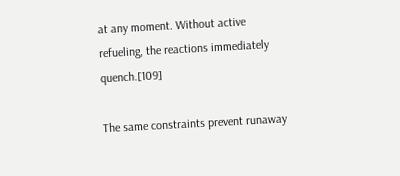at any moment. Without active refueling, the reactions immediately quench.[109]

The same constraints prevent runaway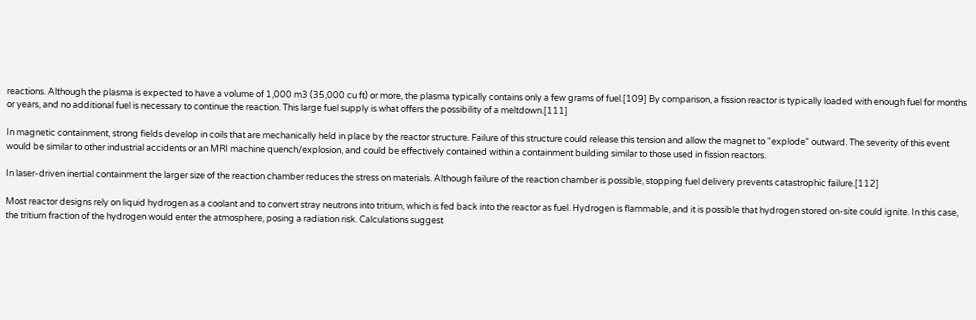reactions. Although the plasma is expected to have a volume of 1,000 m3 (35,000 cu ft) or more, the plasma typically contains only a few grams of fuel.[109] By comparison, a fission reactor is typically loaded with enough fuel for months or years, and no additional fuel is necessary to continue the reaction. This large fuel supply is what offers the possibility of a meltdown.[111]

In magnetic containment, strong fields develop in coils that are mechanically held in place by the reactor structure. Failure of this structure could release this tension and allow the magnet to "explode" outward. The severity of this event would be similar to other industrial accidents or an MRI machine quench/explosion, and could be effectively contained within a containment building similar to those used in fission reactors.

In laser-driven inertial containment the larger size of the reaction chamber reduces the stress on materials. Although failure of the reaction chamber is possible, stopping fuel delivery prevents catastrophic failure.[112]

Most reactor designs rely on liquid hydrogen as a coolant and to convert stray neutrons into tritium, which is fed back into the reactor as fuel. Hydrogen is flammable, and it is possible that hydrogen stored on-site could ignite. In this case, the tritium fraction of the hydrogen would enter the atmosphere, posing a radiation risk. Calculations suggest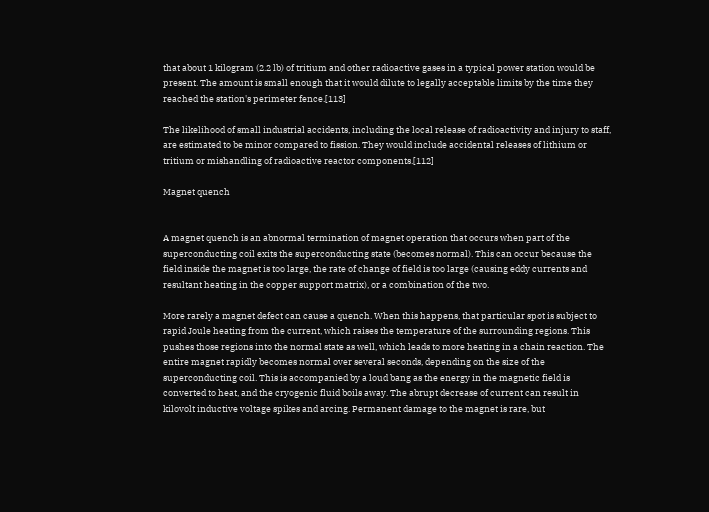that about 1 kilogram (2.2 lb) of tritium and other radioactive gases in a typical power station would be present. The amount is small enough that it would dilute to legally acceptable limits by the time they reached the station's perimeter fence.[113]

The likelihood of small industrial accidents, including the local release of radioactivity and injury to staff, are estimated to be minor compared to fission. They would include accidental releases of lithium or tritium or mishandling of radioactive reactor components.[112]

Magnet quench


A magnet quench is an abnormal termination of magnet operation that occurs when part of the superconducting coil exits the superconducting state (becomes normal). This can occur because the field inside the magnet is too large, the rate of change of field is too large (causing eddy currents and resultant heating in the copper support matrix), or a combination of the two.

More rarely a magnet defect can cause a quench. When this happens, that particular spot is subject to rapid Joule heating from the current, which raises the temperature of the surrounding regions. This pushes those regions into the normal state as well, which leads to more heating in a chain reaction. The entire magnet rapidly becomes normal over several seconds, depending on the size of the superconducting coil. This is accompanied by a loud bang as the energy in the magnetic field is converted to heat, and the cryogenic fluid boils away. The abrupt decrease of current can result in kilovolt inductive voltage spikes and arcing. Permanent damage to the magnet is rare, but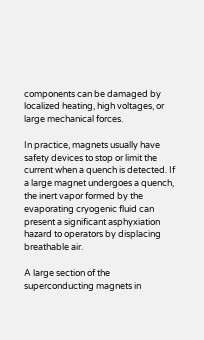components can be damaged by localized heating, high voltages, or large mechanical forces.

In practice, magnets usually have safety devices to stop or limit the current when a quench is detected. If a large magnet undergoes a quench, the inert vapor formed by the evaporating cryogenic fluid can present a significant asphyxiation hazard to operators by displacing breathable air.

A large section of the superconducting magnets in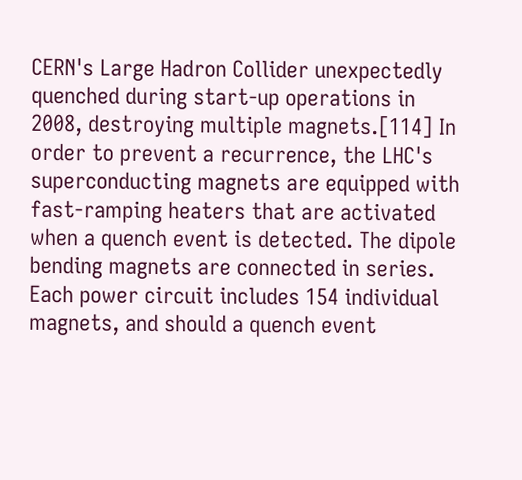CERN's Large Hadron Collider unexpectedly quenched during start-up operations in 2008, destroying multiple magnets.[114] In order to prevent a recurrence, the LHC's superconducting magnets are equipped with fast-ramping heaters that are activated when a quench event is detected. The dipole bending magnets are connected in series. Each power circuit includes 154 individual magnets, and should a quench event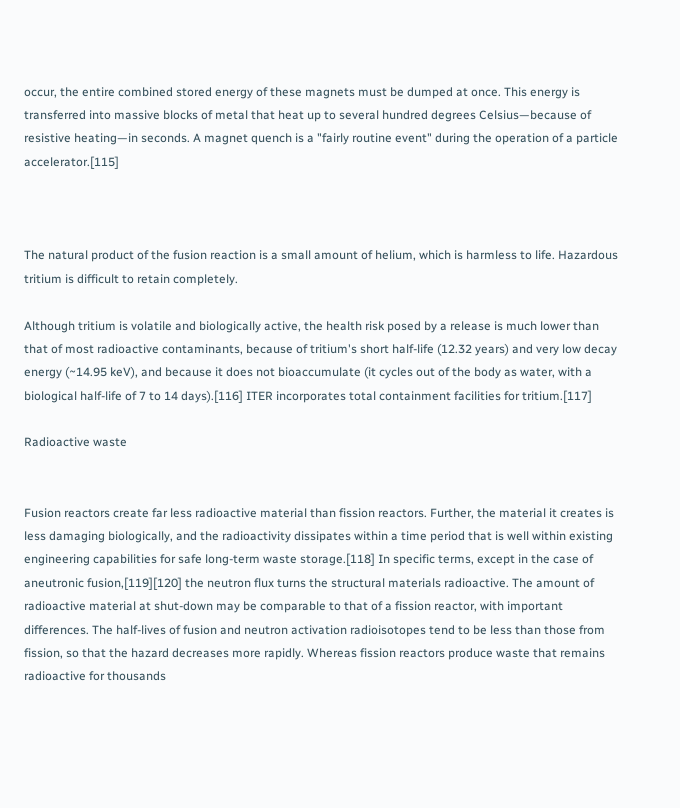occur, the entire combined stored energy of these magnets must be dumped at once. This energy is transferred into massive blocks of metal that heat up to several hundred degrees Celsius—because of resistive heating—in seconds. A magnet quench is a "fairly routine event" during the operation of a particle accelerator.[115]



The natural product of the fusion reaction is a small amount of helium, which is harmless to life. Hazardous tritium is difficult to retain completely.

Although tritium is volatile and biologically active, the health risk posed by a release is much lower than that of most radioactive contaminants, because of tritium's short half-life (12.32 years) and very low decay energy (~14.95 keV), and because it does not bioaccumulate (it cycles out of the body as water, with a biological half-life of 7 to 14 days).[116] ITER incorporates total containment facilities for tritium.[117]

Radioactive waste


Fusion reactors create far less radioactive material than fission reactors. Further, the material it creates is less damaging biologically, and the radioactivity dissipates within a time period that is well within existing engineering capabilities for safe long-term waste storage.[118] In specific terms, except in the case of aneutronic fusion,[119][120] the neutron flux turns the structural materials radioactive. The amount of radioactive material at shut-down may be comparable to that of a fission reactor, with important differences. The half-lives of fusion and neutron activation radioisotopes tend to be less than those from fission, so that the hazard decreases more rapidly. Whereas fission reactors produce waste that remains radioactive for thousands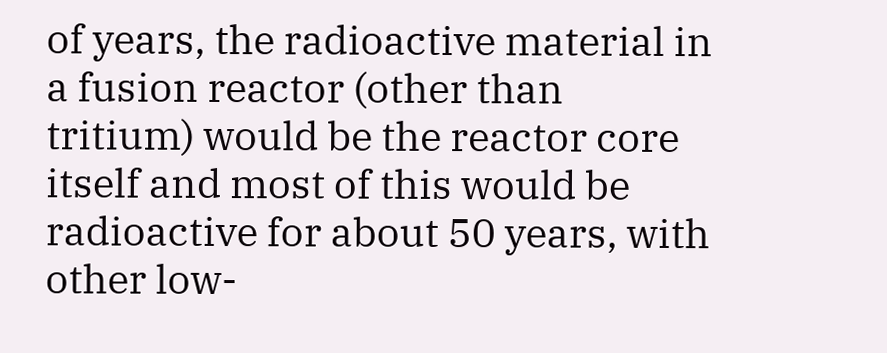of years, the radioactive material in a fusion reactor (other than tritium) would be the reactor core itself and most of this would be radioactive for about 50 years, with other low-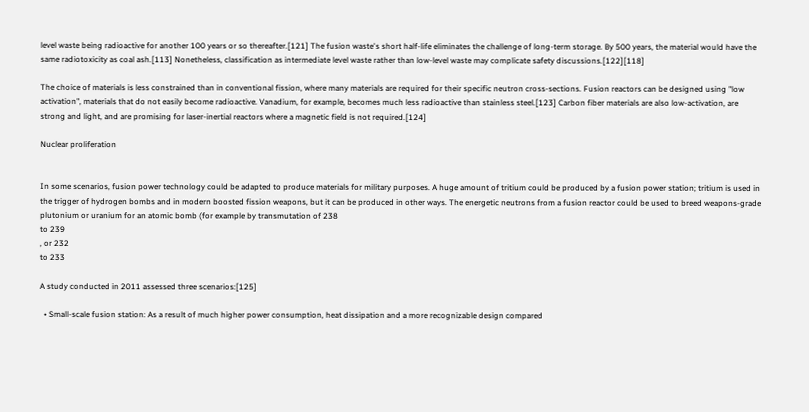level waste being radioactive for another 100 years or so thereafter.[121] The fusion waste's short half-life eliminates the challenge of long-term storage. By 500 years, the material would have the same radiotoxicity as coal ash.[113] Nonetheless, classification as intermediate level waste rather than low-level waste may complicate safety discussions.[122][118]

The choice of materials is less constrained than in conventional fission, where many materials are required for their specific neutron cross-sections. Fusion reactors can be designed using "low activation", materials that do not easily become radioactive. Vanadium, for example, becomes much less radioactive than stainless steel.[123] Carbon fiber materials are also low-activation, are strong and light, and are promising for laser-inertial reactors where a magnetic field is not required.[124]

Nuclear proliferation


In some scenarios, fusion power technology could be adapted to produce materials for military purposes. A huge amount of tritium could be produced by a fusion power station; tritium is used in the trigger of hydrogen bombs and in modern boosted fission weapons, but it can be produced in other ways. The energetic neutrons from a fusion reactor could be used to breed weapons-grade plutonium or uranium for an atomic bomb (for example by transmutation of 238
to 239
, or 232
to 233

A study conducted in 2011 assessed three scenarios:[125]

  • Small-scale fusion station: As a result of much higher power consumption, heat dissipation and a more recognizable design compared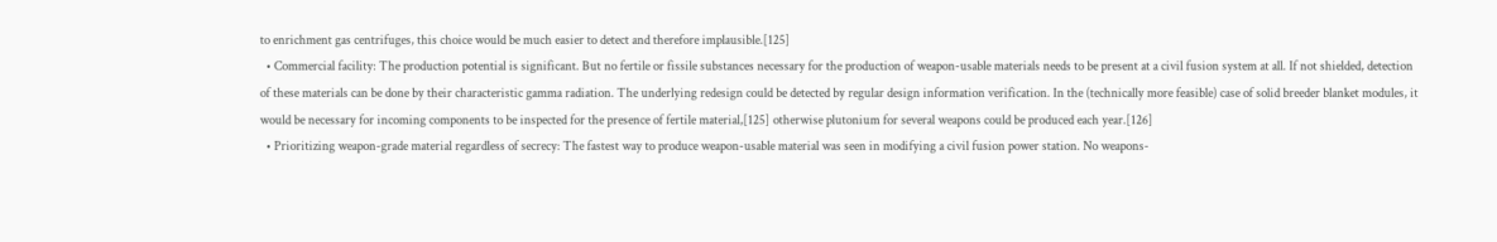to enrichment gas centrifuges, this choice would be much easier to detect and therefore implausible.[125]
  • Commercial facility: The production potential is significant. But no fertile or fissile substances necessary for the production of weapon-usable materials needs to be present at a civil fusion system at all. If not shielded, detection of these materials can be done by their characteristic gamma radiation. The underlying redesign could be detected by regular design information verification. In the (technically more feasible) case of solid breeder blanket modules, it would be necessary for incoming components to be inspected for the presence of fertile material,[125] otherwise plutonium for several weapons could be produced each year.[126]
  • Prioritizing weapon-grade material regardless of secrecy: The fastest way to produce weapon-usable material was seen in modifying a civil fusion power station. No weapons-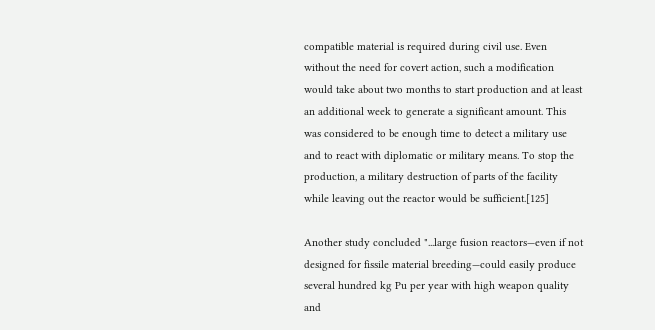compatible material is required during civil use. Even without the need for covert action, such a modification would take about two months to start production and at least an additional week to generate a significant amount. This was considered to be enough time to detect a military use and to react with diplomatic or military means. To stop the production, a military destruction of parts of the facility while leaving out the reactor would be sufficient.[125]

Another study concluded "...large fusion reactors—even if not designed for fissile material breeding—could easily produce several hundred kg Pu per year with high weapon quality and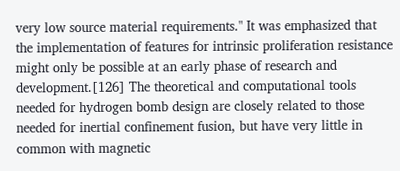very low source material requirements." It was emphasized that the implementation of features for intrinsic proliferation resistance might only be possible at an early phase of research and development.[126] The theoretical and computational tools needed for hydrogen bomb design are closely related to those needed for inertial confinement fusion, but have very little in common with magnetic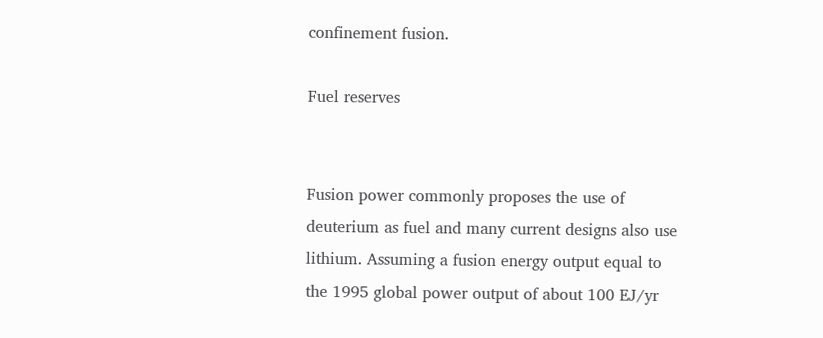confinement fusion.

Fuel reserves


Fusion power commonly proposes the use of deuterium as fuel and many current designs also use lithium. Assuming a fusion energy output equal to the 1995 global power output of about 100 EJ/yr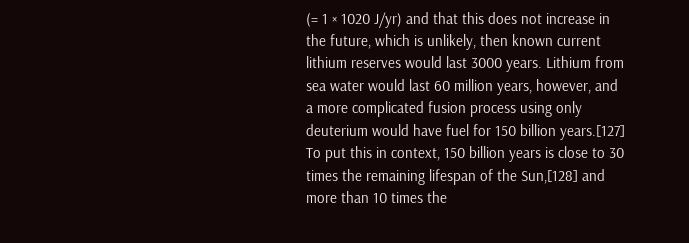(= 1 × 1020 J/yr) and that this does not increase in the future, which is unlikely, then known current lithium reserves would last 3000 years. Lithium from sea water would last 60 million years, however, and a more complicated fusion process using only deuterium would have fuel for 150 billion years.[127] To put this in context, 150 billion years is close to 30 times the remaining lifespan of the Sun,[128] and more than 10 times the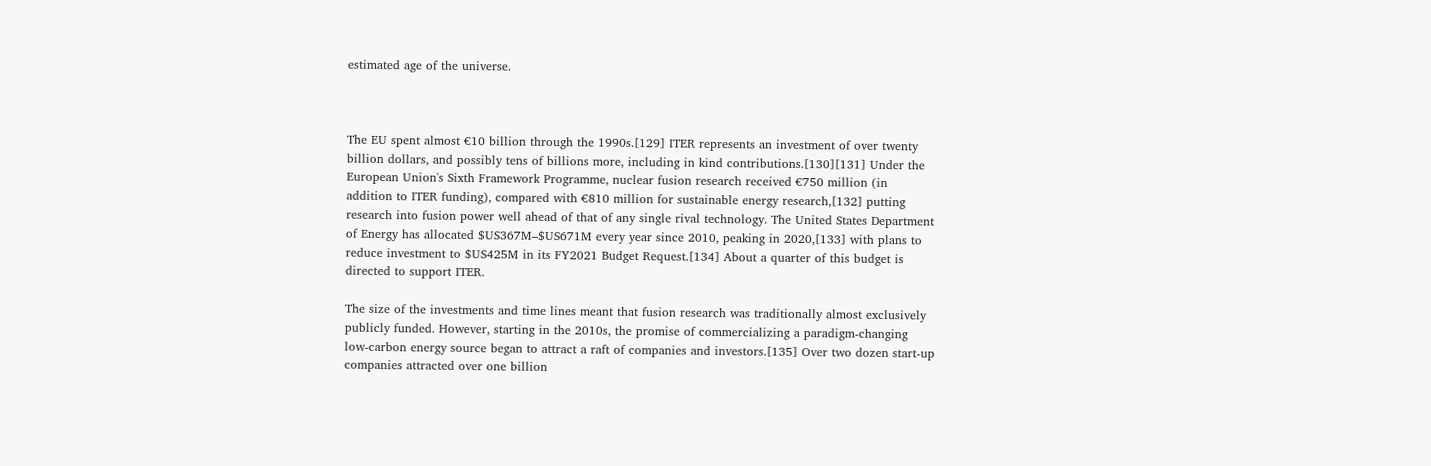estimated age of the universe.



The EU spent almost €10 billion through the 1990s.[129] ITER represents an investment of over twenty billion dollars, and possibly tens of billions more, including in kind contributions.[130][131] Under the European Union's Sixth Framework Programme, nuclear fusion research received €750 million (in addition to ITER funding), compared with €810 million for sustainable energy research,[132] putting research into fusion power well ahead of that of any single rival technology. The United States Department of Energy has allocated $US367M–$US671M every year since 2010, peaking in 2020,[133] with plans to reduce investment to $US425M in its FY2021 Budget Request.[134] About a quarter of this budget is directed to support ITER.

The size of the investments and time lines meant that fusion research was traditionally almost exclusively publicly funded. However, starting in the 2010s, the promise of commercializing a paradigm-changing low-carbon energy source began to attract a raft of companies and investors.[135] Over two dozen start-up companies attracted over one billion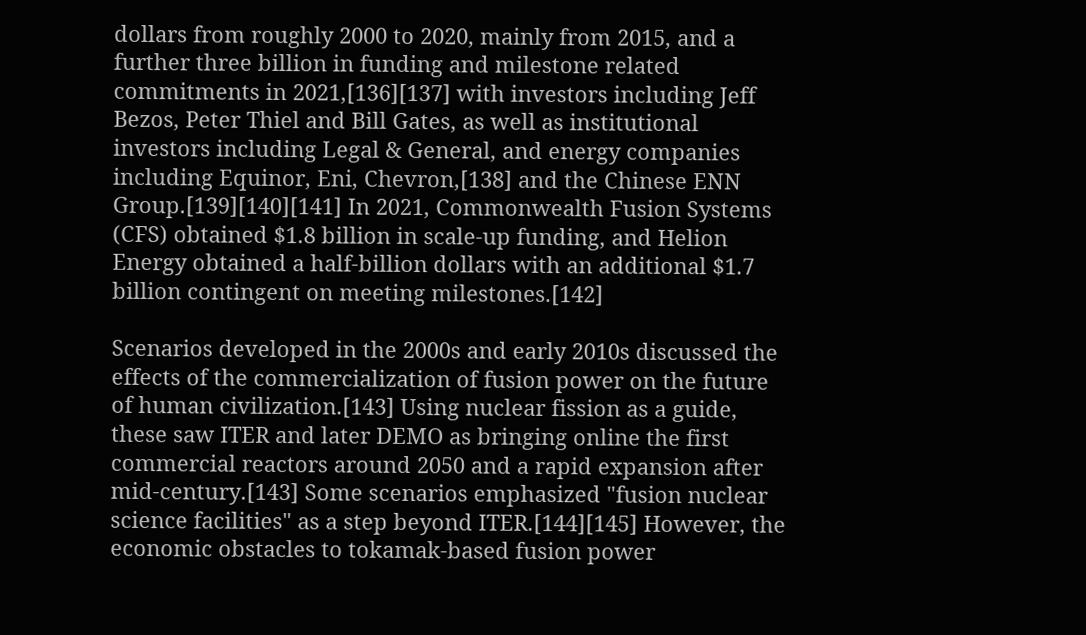dollars from roughly 2000 to 2020, mainly from 2015, and a further three billion in funding and milestone related commitments in 2021,[136][137] with investors including Jeff Bezos, Peter Thiel and Bill Gates, as well as institutional investors including Legal & General, and energy companies including Equinor, Eni, Chevron,[138] and the Chinese ENN Group.[139][140][141] In 2021, Commonwealth Fusion Systems (CFS) obtained $1.8 billion in scale-up funding, and Helion Energy obtained a half-billion dollars with an additional $1.7 billion contingent on meeting milestones.[142]

Scenarios developed in the 2000s and early 2010s discussed the effects of the commercialization of fusion power on the future of human civilization.[143] Using nuclear fission as a guide, these saw ITER and later DEMO as bringing online the first commercial reactors around 2050 and a rapid expansion after mid-century.[143] Some scenarios emphasized "fusion nuclear science facilities" as a step beyond ITER.[144][145] However, the economic obstacles to tokamak-based fusion power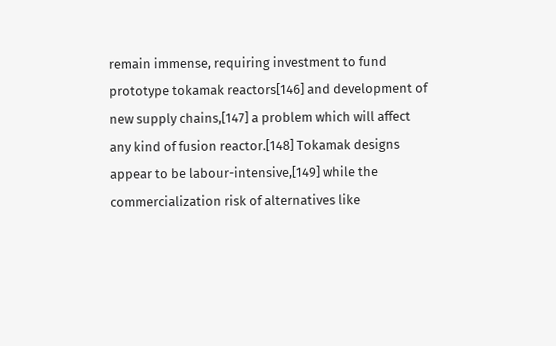remain immense, requiring investment to fund prototype tokamak reactors[146] and development of new supply chains,[147] a problem which will affect any kind of fusion reactor.[148] Tokamak designs appear to be labour-intensive,[149] while the commercialization risk of alternatives like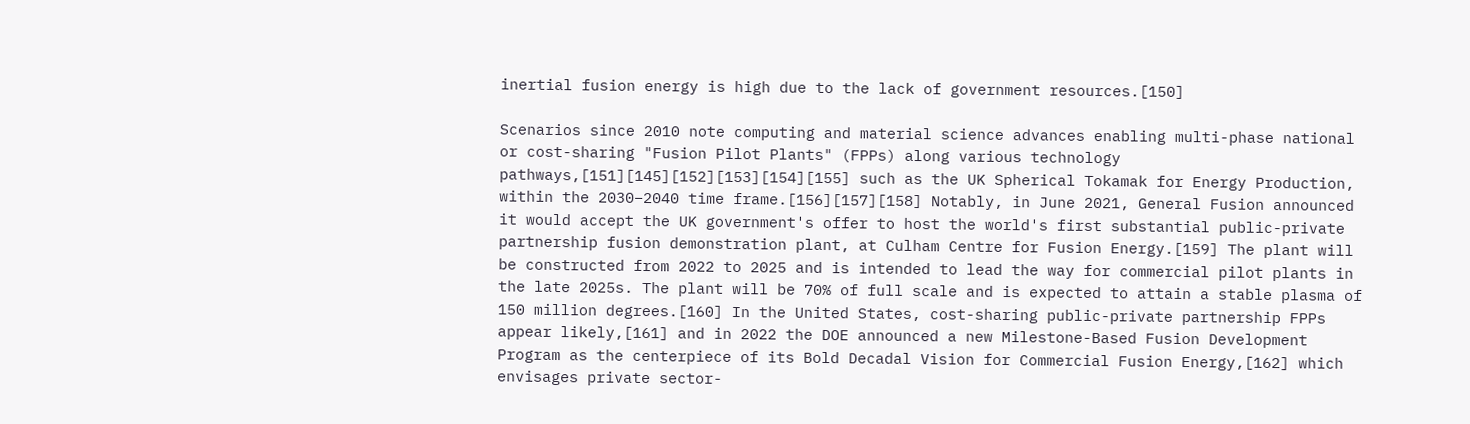inertial fusion energy is high due to the lack of government resources.[150]

Scenarios since 2010 note computing and material science advances enabling multi-phase national or cost-sharing "Fusion Pilot Plants" (FPPs) along various technology pathways,[151][145][152][153][154][155] such as the UK Spherical Tokamak for Energy Production, within the 2030–2040 time frame.[156][157][158] Notably, in June 2021, General Fusion announced it would accept the UK government's offer to host the world's first substantial public-private partnership fusion demonstration plant, at Culham Centre for Fusion Energy.[159] The plant will be constructed from 2022 to 2025 and is intended to lead the way for commercial pilot plants in the late 2025s. The plant will be 70% of full scale and is expected to attain a stable plasma of 150 million degrees.[160] In the United States, cost-sharing public-private partnership FPPs appear likely,[161] and in 2022 the DOE announced a new Milestone-Based Fusion Development Program as the centerpiece of its Bold Decadal Vision for Commercial Fusion Energy,[162] which envisages private sector-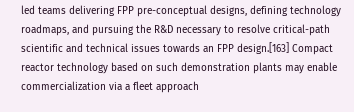led teams delivering FPP pre-conceptual designs, defining technology roadmaps, and pursuing the R&D necessary to resolve critical-path scientific and technical issues towards an FPP design.[163] Compact reactor technology based on such demonstration plants may enable commercialization via a fleet approach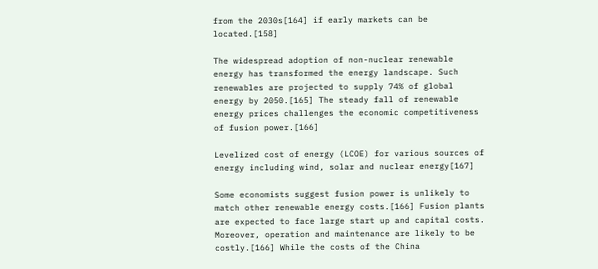from the 2030s[164] if early markets can be located.[158]

The widespread adoption of non-nuclear renewable energy has transformed the energy landscape. Such renewables are projected to supply 74% of global energy by 2050.[165] The steady fall of renewable energy prices challenges the economic competitiveness of fusion power.[166]

Levelized cost of energy (LCOE) for various sources of energy including wind, solar and nuclear energy[167]

Some economists suggest fusion power is unlikely to match other renewable energy costs.[166] Fusion plants are expected to face large start up and capital costs. Moreover, operation and maintenance are likely to be costly.[166] While the costs of the China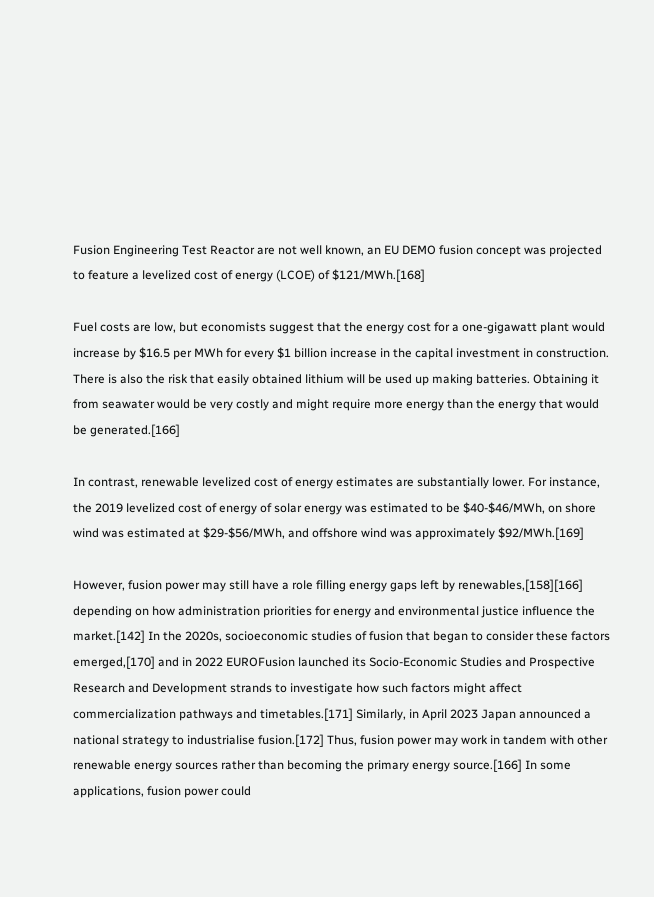Fusion Engineering Test Reactor are not well known, an EU DEMO fusion concept was projected to feature a levelized cost of energy (LCOE) of $121/MWh.[168]

Fuel costs are low, but economists suggest that the energy cost for a one-gigawatt plant would increase by $16.5 per MWh for every $1 billion increase in the capital investment in construction. There is also the risk that easily obtained lithium will be used up making batteries. Obtaining it from seawater would be very costly and might require more energy than the energy that would be generated.[166]

In contrast, renewable levelized cost of energy estimates are substantially lower. For instance, the 2019 levelized cost of energy of solar energy was estimated to be $40-$46/MWh, on shore wind was estimated at $29-$56/MWh, and offshore wind was approximately $92/MWh.[169]

However, fusion power may still have a role filling energy gaps left by renewables,[158][166] depending on how administration priorities for energy and environmental justice influence the market.[142] In the 2020s, socioeconomic studies of fusion that began to consider these factors emerged,[170] and in 2022 EUROFusion launched its Socio-Economic Studies and Prospective Research and Development strands to investigate how such factors might affect commercialization pathways and timetables.[171] Similarly, in April 2023 Japan announced a national strategy to industrialise fusion.[172] Thus, fusion power may work in tandem with other renewable energy sources rather than becoming the primary energy source.[166] In some applications, fusion power could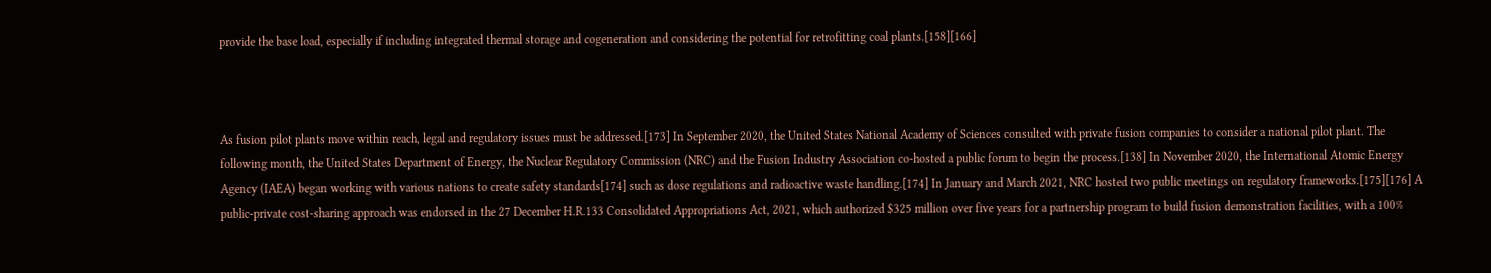provide the base load, especially if including integrated thermal storage and cogeneration and considering the potential for retrofitting coal plants.[158][166]



As fusion pilot plants move within reach, legal and regulatory issues must be addressed.[173] In September 2020, the United States National Academy of Sciences consulted with private fusion companies to consider a national pilot plant. The following month, the United States Department of Energy, the Nuclear Regulatory Commission (NRC) and the Fusion Industry Association co-hosted a public forum to begin the process.[138] In November 2020, the International Atomic Energy Agency (IAEA) began working with various nations to create safety standards[174] such as dose regulations and radioactive waste handling.[174] In January and March 2021, NRC hosted two public meetings on regulatory frameworks.[175][176] A public-private cost-sharing approach was endorsed in the 27 December H.R.133 Consolidated Appropriations Act, 2021, which authorized $325 million over five years for a partnership program to build fusion demonstration facilities, with a 100%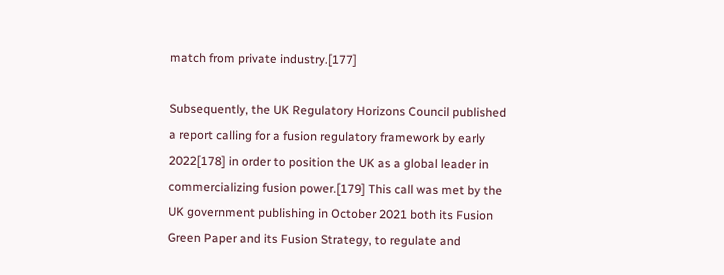match from private industry.[177]

Subsequently, the UK Regulatory Horizons Council published a report calling for a fusion regulatory framework by early 2022[178] in order to position the UK as a global leader in commercializing fusion power.[179] This call was met by the UK government publishing in October 2021 both its Fusion Green Paper and its Fusion Strategy, to regulate and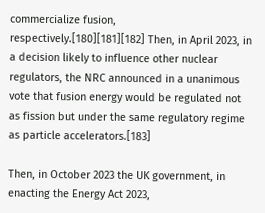commercialize fusion, respectively.[180][181][182] Then, in April 2023, in a decision likely to influence other nuclear regulators, the NRC announced in a unanimous vote that fusion energy would be regulated not as fission but under the same regulatory regime as particle accelerators.[183]

Then, in October 2023 the UK government, in enacting the Energy Act 2023,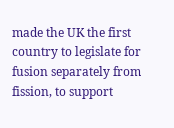made the UK the first country to legislate for fusion separately from fission, to support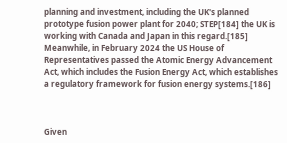planning and investment, including the UK's planned prototype fusion power plant for 2040; STEP[184] the UK is working with Canada and Japan in this regard.[185] Meanwhile, in February 2024 the US House of Representatives passed the Atomic Energy Advancement Act, which includes the Fusion Energy Act, which establishes a regulatory framework for fusion energy systems.[186]



Given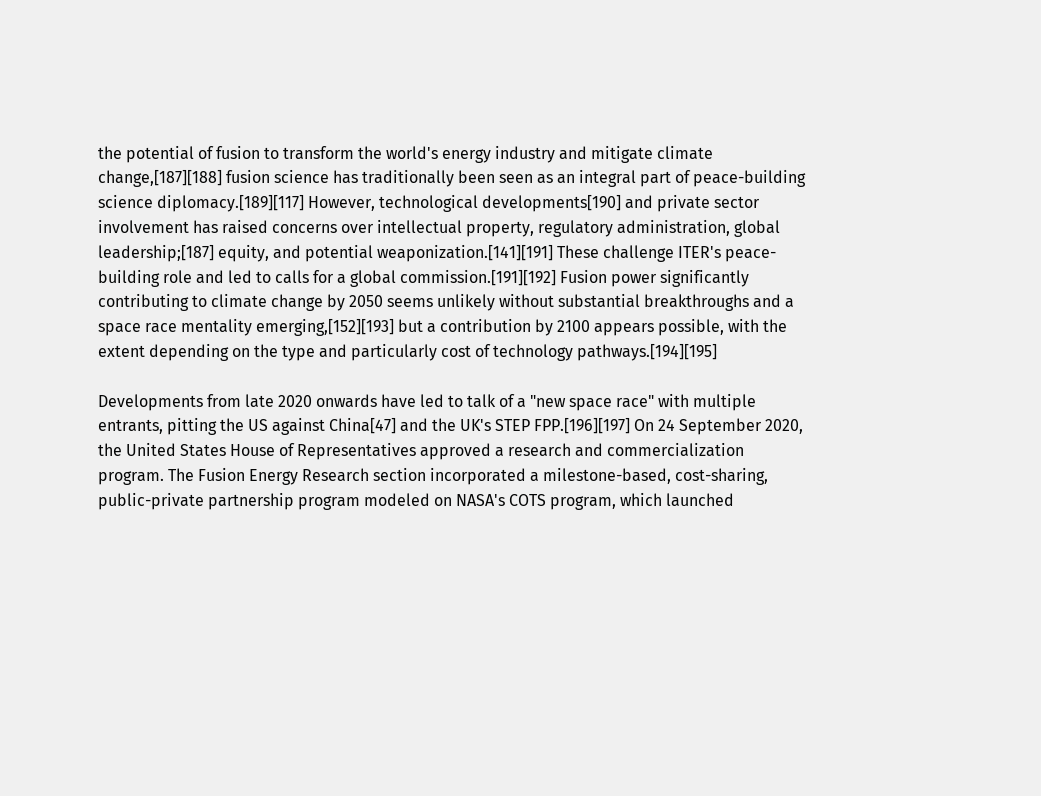the potential of fusion to transform the world's energy industry and mitigate climate change,[187][188] fusion science has traditionally been seen as an integral part of peace-building science diplomacy.[189][117] However, technological developments[190] and private sector involvement has raised concerns over intellectual property, regulatory administration, global leadership;[187] equity, and potential weaponization.[141][191] These challenge ITER's peace-building role and led to calls for a global commission.[191][192] Fusion power significantly contributing to climate change by 2050 seems unlikely without substantial breakthroughs and a space race mentality emerging,[152][193] but a contribution by 2100 appears possible, with the extent depending on the type and particularly cost of technology pathways.[194][195]

Developments from late 2020 onwards have led to talk of a "new space race" with multiple entrants, pitting the US against China[47] and the UK's STEP FPP.[196][197] On 24 September 2020, the United States House of Representatives approved a research and commercialization program. The Fusion Energy Research section incorporated a milestone-based, cost-sharing, public-private partnership program modeled on NASA's COTS program, which launched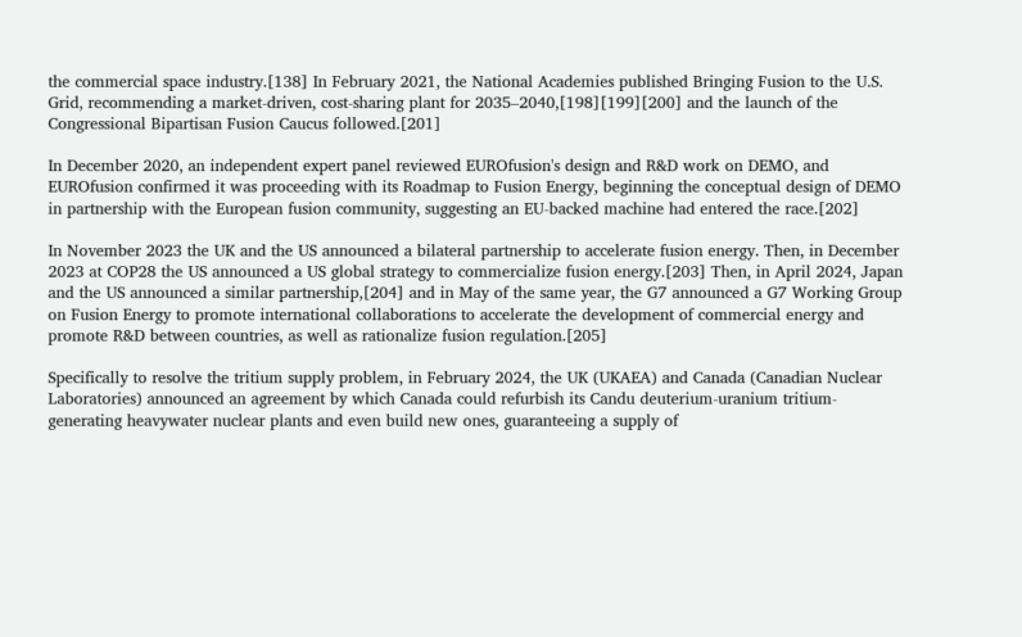the commercial space industry.[138] In February 2021, the National Academies published Bringing Fusion to the U.S. Grid, recommending a market-driven, cost-sharing plant for 2035–2040,[198][199][200] and the launch of the Congressional Bipartisan Fusion Caucus followed.[201]

In December 2020, an independent expert panel reviewed EUROfusion's design and R&D work on DEMO, and EUROfusion confirmed it was proceeding with its Roadmap to Fusion Energy, beginning the conceptual design of DEMO in partnership with the European fusion community, suggesting an EU-backed machine had entered the race.[202]

In November 2023 the UK and the US announced a bilateral partnership to accelerate fusion energy. Then, in December 2023 at COP28 the US announced a US global strategy to commercialize fusion energy.[203] Then, in April 2024, Japan and the US announced a similar partnership,[204] and in May of the same year, the G7 announced a G7 Working Group on Fusion Energy to promote international collaborations to accelerate the development of commercial energy and promote R&D between countries, as well as rationalize fusion regulation.[205]

Specifically to resolve the tritium supply problem, in February 2024, the UK (UKAEA) and Canada (Canadian Nuclear Laboratories) announced an agreement by which Canada could refurbish its Candu deuterium-uranium tritium-generating heavywater nuclear plants and even build new ones, guaranteeing a supply of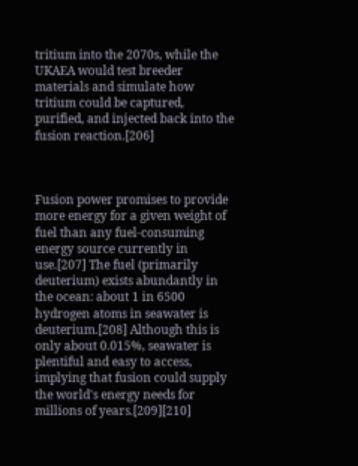tritium into the 2070s, while the UKAEA would test breeder materials and simulate how tritium could be captured, purified, and injected back into the fusion reaction.[206]



Fusion power promises to provide more energy for a given weight of fuel than any fuel-consuming energy source currently in use.[207] The fuel (primarily deuterium) exists abundantly in the ocean: about 1 in 6500 hydrogen atoms in seawater is deuterium.[208] Although this is only about 0.015%, seawater is plentiful and easy to access, implying that fusion could supply the world's energy needs for millions of years.[209][210]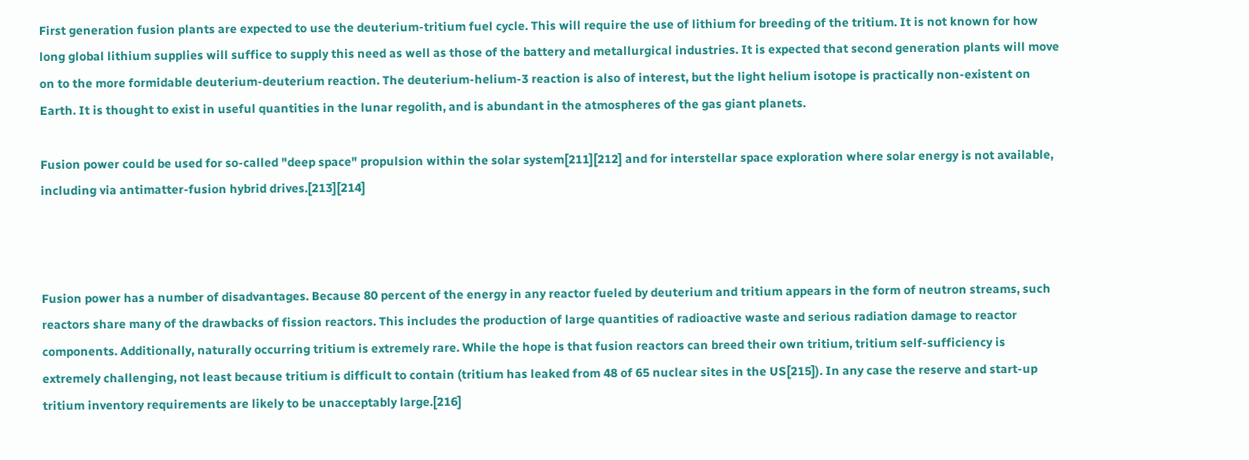First generation fusion plants are expected to use the deuterium-tritium fuel cycle. This will require the use of lithium for breeding of the tritium. It is not known for how long global lithium supplies will suffice to supply this need as well as those of the battery and metallurgical industries. It is expected that second generation plants will move on to the more formidable deuterium-deuterium reaction. The deuterium-helium-3 reaction is also of interest, but the light helium isotope is practically non-existent on Earth. It is thought to exist in useful quantities in the lunar regolith, and is abundant in the atmospheres of the gas giant planets.

Fusion power could be used for so-called "deep space" propulsion within the solar system[211][212] and for interstellar space exploration where solar energy is not available, including via antimatter-fusion hybrid drives.[213][214]



Fusion power has a number of disadvantages. Because 80 percent of the energy in any reactor fueled by deuterium and tritium appears in the form of neutron streams, such reactors share many of the drawbacks of fission reactors. This includes the production of large quantities of radioactive waste and serious radiation damage to reactor components. Additionally, naturally occurring tritium is extremely rare. While the hope is that fusion reactors can breed their own tritium, tritium self-sufficiency is extremely challenging, not least because tritium is difficult to contain (tritium has leaked from 48 of 65 nuclear sites in the US[215]). In any case the reserve and start-up tritium inventory requirements are likely to be unacceptably large.[216]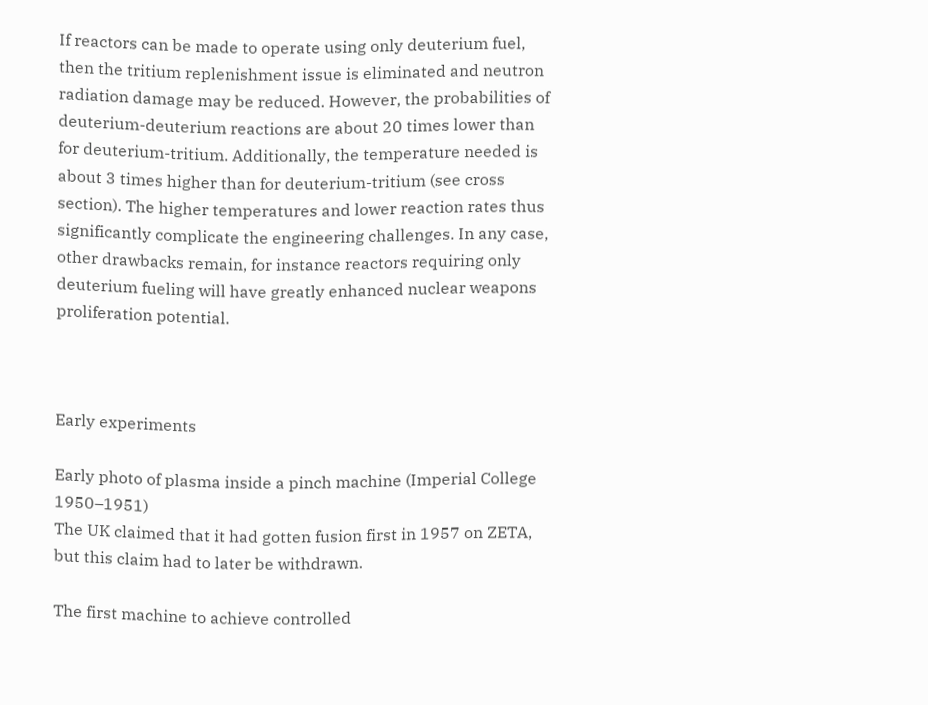If reactors can be made to operate using only deuterium fuel, then the tritium replenishment issue is eliminated and neutron radiation damage may be reduced. However, the probabilities of deuterium-deuterium reactions are about 20 times lower than for deuterium-tritium. Additionally, the temperature needed is about 3 times higher than for deuterium-tritium (see cross section). The higher temperatures and lower reaction rates thus significantly complicate the engineering challenges. In any case, other drawbacks remain, for instance reactors requiring only deuterium fueling will have greatly enhanced nuclear weapons proliferation potential.



Early experiments

Early photo of plasma inside a pinch machine (Imperial College 1950–1951)
The UK claimed that it had gotten fusion first in 1957 on ZETA, but this claim had to later be withdrawn.

The first machine to achieve controlled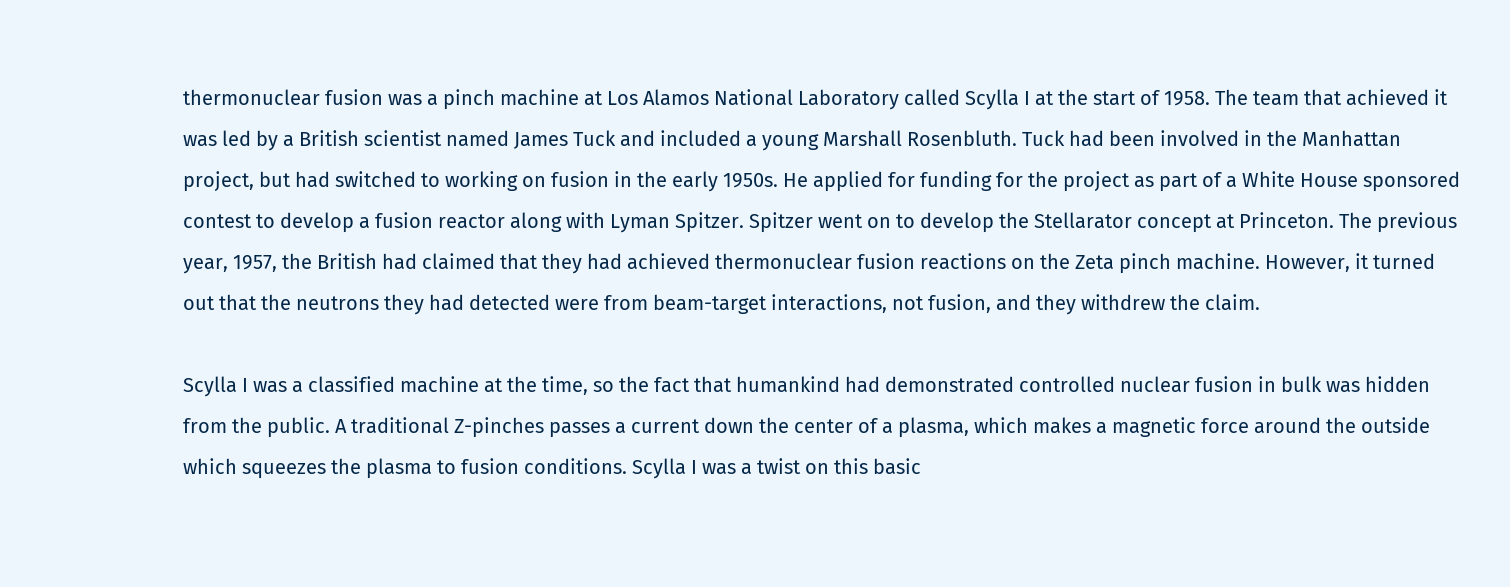thermonuclear fusion was a pinch machine at Los Alamos National Laboratory called Scylla I at the start of 1958. The team that achieved it was led by a British scientist named James Tuck and included a young Marshall Rosenbluth. Tuck had been involved in the Manhattan project, but had switched to working on fusion in the early 1950s. He applied for funding for the project as part of a White House sponsored contest to develop a fusion reactor along with Lyman Spitzer. Spitzer went on to develop the Stellarator concept at Princeton. The previous year, 1957, the British had claimed that they had achieved thermonuclear fusion reactions on the Zeta pinch machine. However, it turned out that the neutrons they had detected were from beam-target interactions, not fusion, and they withdrew the claim.

Scylla I was a classified machine at the time, so the fact that humankind had demonstrated controlled nuclear fusion in bulk was hidden from the public. A traditional Z-pinches passes a current down the center of a plasma, which makes a magnetic force around the outside which squeezes the plasma to fusion conditions. Scylla I was a twist on this basic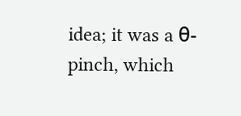idea; it was a θ-pinch, which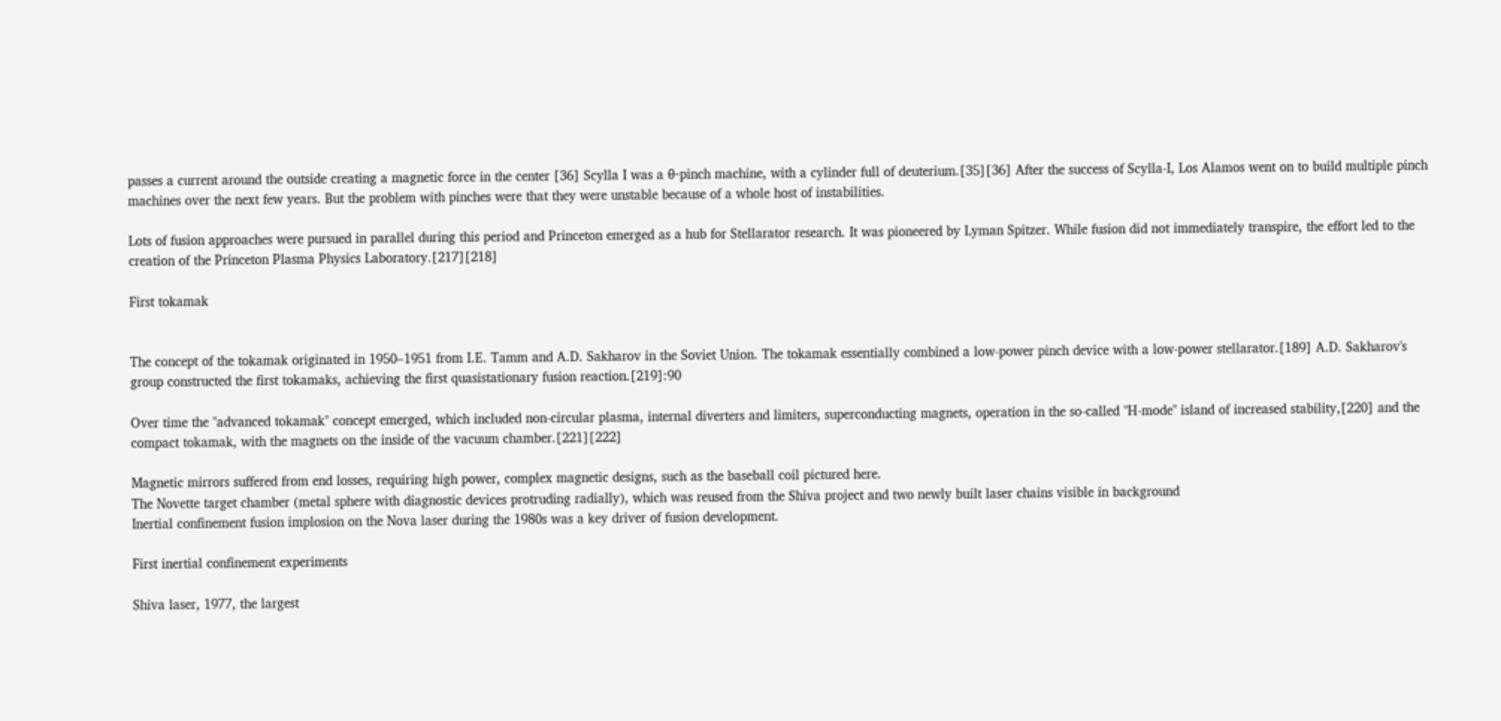passes a current around the outside creating a magnetic force in the center [36] Scylla I was a θ-pinch machine, with a cylinder full of deuterium.[35][36] After the success of Scylla-I, Los Alamos went on to build multiple pinch machines over the next few years. But the problem with pinches were that they were unstable because of a whole host of instabilities.

Lots of fusion approaches were pursued in parallel during this period and Princeton emerged as a hub for Stellarator research. It was pioneered by Lyman Spitzer. While fusion did not immediately transpire, the effort led to the creation of the Princeton Plasma Physics Laboratory.[217][218]

First tokamak


The concept of the tokamak originated in 1950–1951 from I.E. Tamm and A.D. Sakharov in the Soviet Union. The tokamak essentially combined a low-power pinch device with a low-power stellarator.[189] A.D. Sakharov's group constructed the first tokamaks, achieving the first quasistationary fusion reaction.[219]:90

Over time the "advanced tokamak" concept emerged, which included non-circular plasma, internal diverters and limiters, superconducting magnets, operation in the so-called "H-mode" island of increased stability,[220] and the compact tokamak, with the magnets on the inside of the vacuum chamber.[221][222]

Magnetic mirrors suffered from end losses, requiring high power, complex magnetic designs, such as the baseball coil pictured here.
The Novette target chamber (metal sphere with diagnostic devices protruding radially), which was reused from the Shiva project and two newly built laser chains visible in background
Inertial confinement fusion implosion on the Nova laser during the 1980s was a key driver of fusion development.

First inertial confinement experiments

Shiva laser, 1977, the largest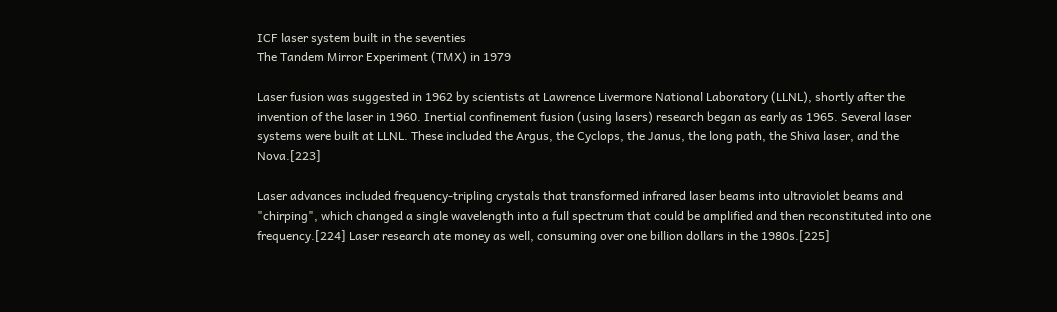ICF laser system built in the seventies
The Tandem Mirror Experiment (TMX) in 1979

Laser fusion was suggested in 1962 by scientists at Lawrence Livermore National Laboratory (LLNL), shortly after the invention of the laser in 1960. Inertial confinement fusion (using lasers) research began as early as 1965. Several laser systems were built at LLNL. These included the Argus, the Cyclops, the Janus, the long path, the Shiva laser, and the Nova.[223]

Laser advances included frequency-tripling crystals that transformed infrared laser beams into ultraviolet beams and "chirping", which changed a single wavelength into a full spectrum that could be amplified and then reconstituted into one frequency.[224] Laser research ate money as well, consuming over one billion dollars in the 1980s.[225]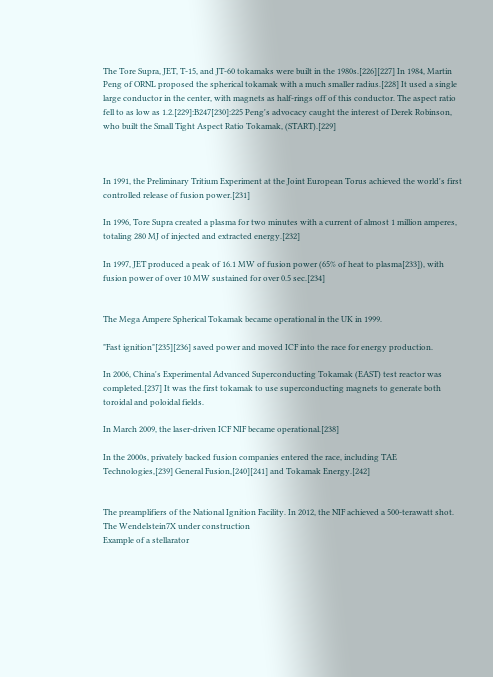The Tore Supra, JET, T-15, and JT-60 tokamaks were built in the 1980s.[226][227] In 1984, Martin Peng of ORNL proposed the spherical tokamak with a much smaller radius.[228] It used a single large conductor in the center, with magnets as half-rings off of this conductor. The aspect ratio fell to as low as 1.2.[229]:B247[230]:225 Peng's advocacy caught the interest of Derek Robinson, who built the Small Tight Aspect Ratio Tokamak, (START).[229]



In 1991, the Preliminary Tritium Experiment at the Joint European Torus achieved the world's first controlled release of fusion power.[231]

In 1996, Tore Supra created a plasma for two minutes with a current of almost 1 million amperes, totaling 280 MJ of injected and extracted energy.[232]

In 1997, JET produced a peak of 16.1 MW of fusion power (65% of heat to plasma[233]), with fusion power of over 10 MW sustained for over 0.5 sec.[234]


The Mega Ampere Spherical Tokamak became operational in the UK in 1999.

"Fast ignition"[235][236] saved power and moved ICF into the race for energy production.

In 2006, China's Experimental Advanced Superconducting Tokamak (EAST) test reactor was completed.[237] It was the first tokamak to use superconducting magnets to generate both toroidal and poloidal fields.

In March 2009, the laser-driven ICF NIF became operational.[238]

In the 2000s, privately backed fusion companies entered the race, including TAE Technologies,[239] General Fusion,[240][241] and Tokamak Energy.[242]


The preamplifiers of the National Ignition Facility. In 2012, the NIF achieved a 500-terawatt shot.
The Wendelstein7X under construction
Example of a stellarator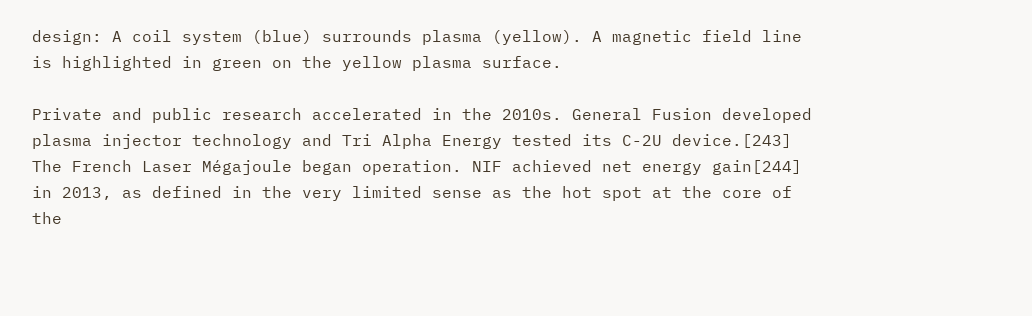design: A coil system (blue) surrounds plasma (yellow). A magnetic field line is highlighted in green on the yellow plasma surface.

Private and public research accelerated in the 2010s. General Fusion developed plasma injector technology and Tri Alpha Energy tested its C-2U device.[243] The French Laser Mégajoule began operation. NIF achieved net energy gain[244] in 2013, as defined in the very limited sense as the hot spot at the core of the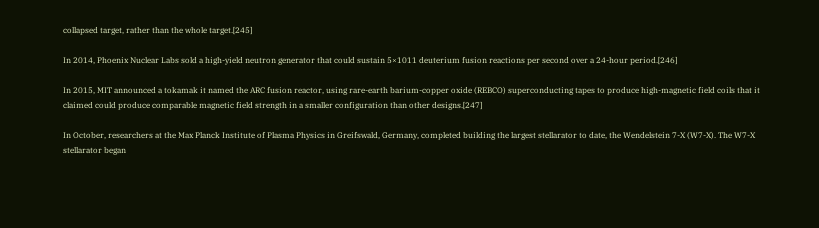collapsed target, rather than the whole target.[245]

In 2014, Phoenix Nuclear Labs sold a high-yield neutron generator that could sustain 5×1011 deuterium fusion reactions per second over a 24-hour period.[246]

In 2015, MIT announced a tokamak it named the ARC fusion reactor, using rare-earth barium-copper oxide (REBCO) superconducting tapes to produce high-magnetic field coils that it claimed could produce comparable magnetic field strength in a smaller configuration than other designs.[247]

In October, researchers at the Max Planck Institute of Plasma Physics in Greifswald, Germany, completed building the largest stellarator to date, the Wendelstein 7-X (W7-X). The W7-X stellarator began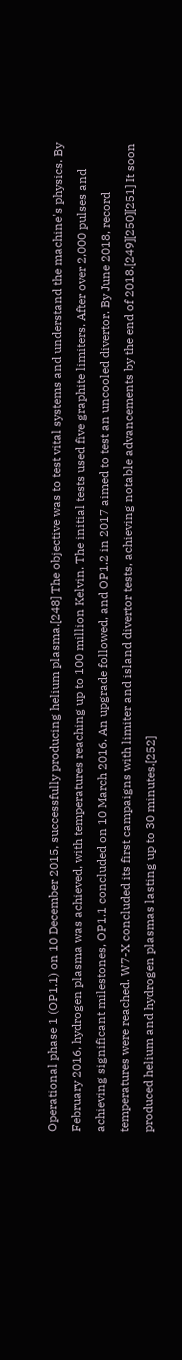Operational phase 1 (OP1.1) on 10 December 2015, successfully producing helium plasma.[248] The objective was to test vital systems and understand the machine's physics. By February 2016, hydrogen plasma was achieved, with temperatures reaching up to 100 million Kelvin. The initial tests used five graphite limiters. After over 2,000 pulses and achieving significant milestones, OP1.1 concluded on 10 March 2016. An upgrade followed, and OP1.2 in 2017 aimed to test an uncooled divertor. By June 2018, record temperatures were reached. W7-X concluded its first campaigns with limiter and island divertor tests, achieving notable advancements by the end of 2018.[249][250][251] It soon produced helium and hydrogen plasmas lasting up to 30 minutes.[252]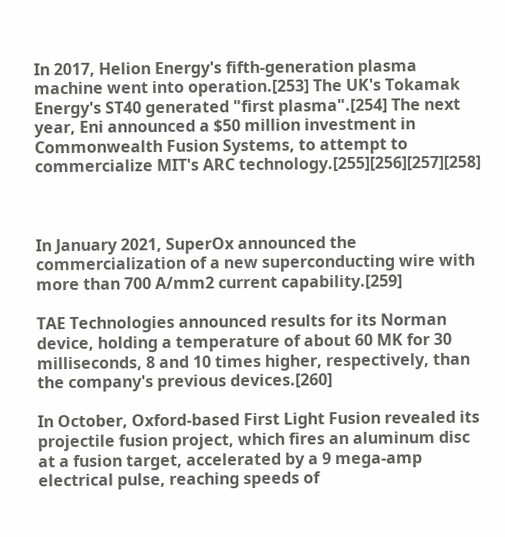In 2017, Helion Energy's fifth-generation plasma machine went into operation.[253] The UK's Tokamak Energy's ST40 generated "first plasma".[254] The next year, Eni announced a $50 million investment in Commonwealth Fusion Systems, to attempt to commercialize MIT's ARC technology.[255][256][257][258]



In January 2021, SuperOx announced the commercialization of a new superconducting wire with more than 700 A/mm2 current capability.[259]

TAE Technologies announced results for its Norman device, holding a temperature of about 60 MK for 30 milliseconds, 8 and 10 times higher, respectively, than the company's previous devices.[260]

In October, Oxford-based First Light Fusion revealed its projectile fusion project, which fires an aluminum disc at a fusion target, accelerated by a 9 mega-amp electrical pulse, reaching speeds of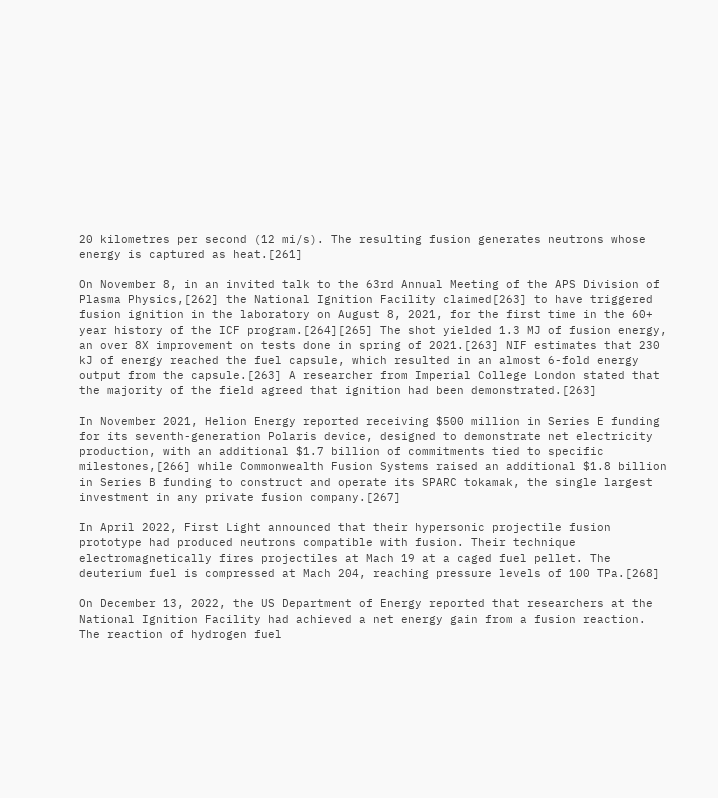20 kilometres per second (12 mi/s). The resulting fusion generates neutrons whose energy is captured as heat.[261]

On November 8, in an invited talk to the 63rd Annual Meeting of the APS Division of Plasma Physics,[262] the National Ignition Facility claimed[263] to have triggered fusion ignition in the laboratory on August 8, 2021, for the first time in the 60+ year history of the ICF program.[264][265] The shot yielded 1.3 MJ of fusion energy, an over 8X improvement on tests done in spring of 2021.[263] NIF estimates that 230 kJ of energy reached the fuel capsule, which resulted in an almost 6-fold energy output from the capsule.[263] A researcher from Imperial College London stated that the majority of the field agreed that ignition had been demonstrated.[263]

In November 2021, Helion Energy reported receiving $500 million in Series E funding for its seventh-generation Polaris device, designed to demonstrate net electricity production, with an additional $1.7 billion of commitments tied to specific milestones,[266] while Commonwealth Fusion Systems raised an additional $1.8 billion in Series B funding to construct and operate its SPARC tokamak, the single largest investment in any private fusion company.[267]

In April 2022, First Light announced that their hypersonic projectile fusion prototype had produced neutrons compatible with fusion. Their technique electromagnetically fires projectiles at Mach 19 at a caged fuel pellet. The deuterium fuel is compressed at Mach 204, reaching pressure levels of 100 TPa.[268]

On December 13, 2022, the US Department of Energy reported that researchers at the National Ignition Facility had achieved a net energy gain from a fusion reaction. The reaction of hydrogen fuel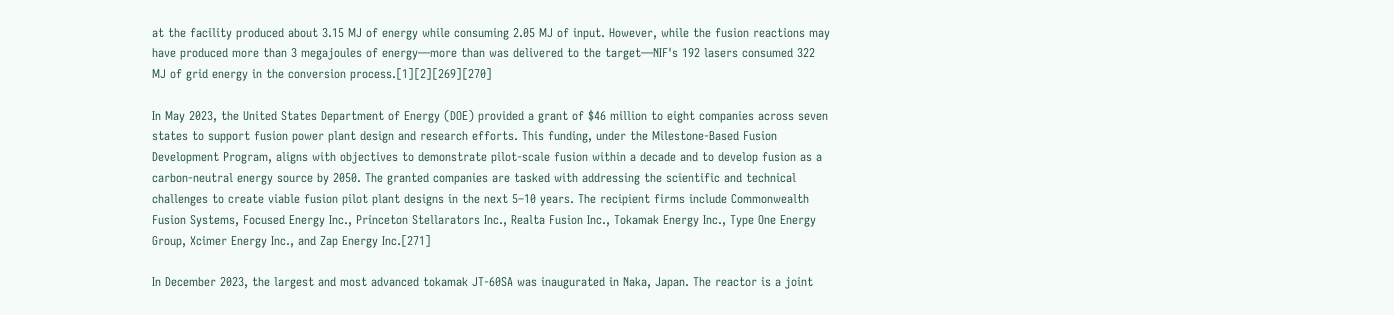at the facility produced about 3.15 MJ of energy while consuming 2.05 MJ of input. However, while the fusion reactions may have produced more than 3 megajoules of energy—more than was delivered to the target—NIF's 192 lasers consumed 322 MJ of grid energy in the conversion process.[1][2][269][270]

In May 2023, the United States Department of Energy (DOE) provided a grant of $46 million to eight companies across seven states to support fusion power plant design and research efforts. This funding, under the Milestone-Based Fusion Development Program, aligns with objectives to demonstrate pilot-scale fusion within a decade and to develop fusion as a carbon-neutral energy source by 2050. The granted companies are tasked with addressing the scientific and technical challenges to create viable fusion pilot plant designs in the next 5–10 years. The recipient firms include Commonwealth Fusion Systems, Focused Energy Inc., Princeton Stellarators Inc., Realta Fusion Inc., Tokamak Energy Inc., Type One Energy Group, Xcimer Energy Inc., and Zap Energy Inc.[271]

In December 2023, the largest and most advanced tokamak JT-60SA was inaugurated in Naka, Japan. The reactor is a joint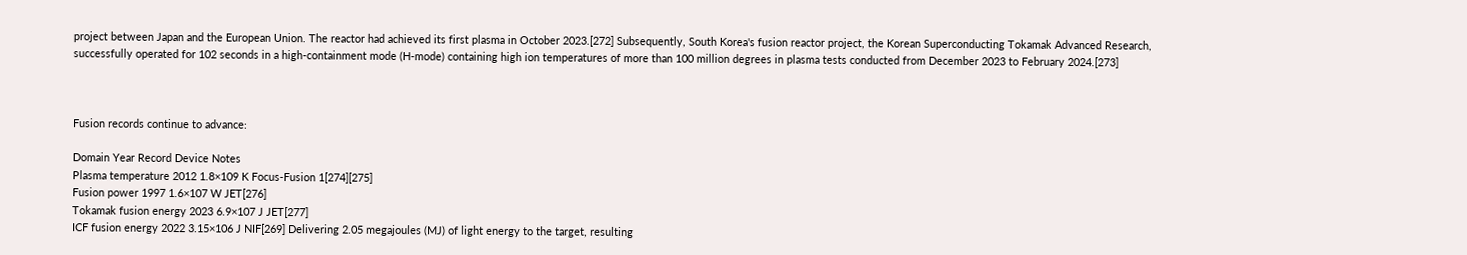project between Japan and the European Union. The reactor had achieved its first plasma in October 2023.[272] Subsequently, South Korea's fusion reactor project, the Korean Superconducting Tokamak Advanced Research, successfully operated for 102 seconds in a high-containment mode (H-mode) containing high ion temperatures of more than 100 million degrees in plasma tests conducted from December 2023 to February 2024.[273]



Fusion records continue to advance:

Domain Year Record Device Notes
Plasma temperature 2012 1.8×109 K Focus-Fusion 1[274][275]
Fusion power 1997 1.6×107 W JET[276]
Tokamak fusion energy 2023 6.9×107 J JET[277]
ICF fusion energy 2022 3.15×106 J NIF[269] Delivering 2.05 megajoules (MJ) of light energy to the target, resulting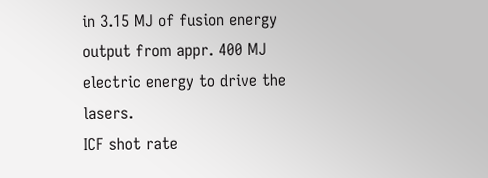in 3.15 MJ of fusion energy output from appr. 400 MJ electric energy to drive the lasers.
ICF shot rate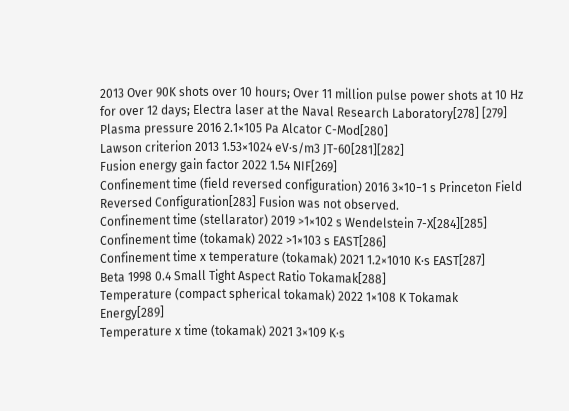2013 Over 90K shots over 10 hours; Over 11 million pulse power shots at 10 Hz for over 12 days; Electra laser at the Naval Research Laboratory[278] [279]
Plasma pressure 2016 2.1×105 Pa Alcator C-Mod[280]
Lawson criterion 2013 1.53×1024 eV·s/m3 JT-60[281][282]
Fusion energy gain factor 2022 1.54 NIF[269]
Confinement time (field reversed configuration) 2016 3×10−1 s Princeton Field Reversed Configuration[283] Fusion was not observed.
Confinement time (stellarator) 2019 >1×102 s Wendelstein 7-X[284][285]
Confinement time (tokamak) 2022 >1×103 s EAST[286]
Confinement time x temperature (tokamak) 2021 1.2×1010 K·s EAST[287]
Beta 1998 0.4 Small Tight Aspect Ratio Tokamak[288]
Temperature (compact spherical tokamak) 2022 1×108 K Tokamak Energy[289]
Temperature x time (tokamak) 2021 3×109 K·s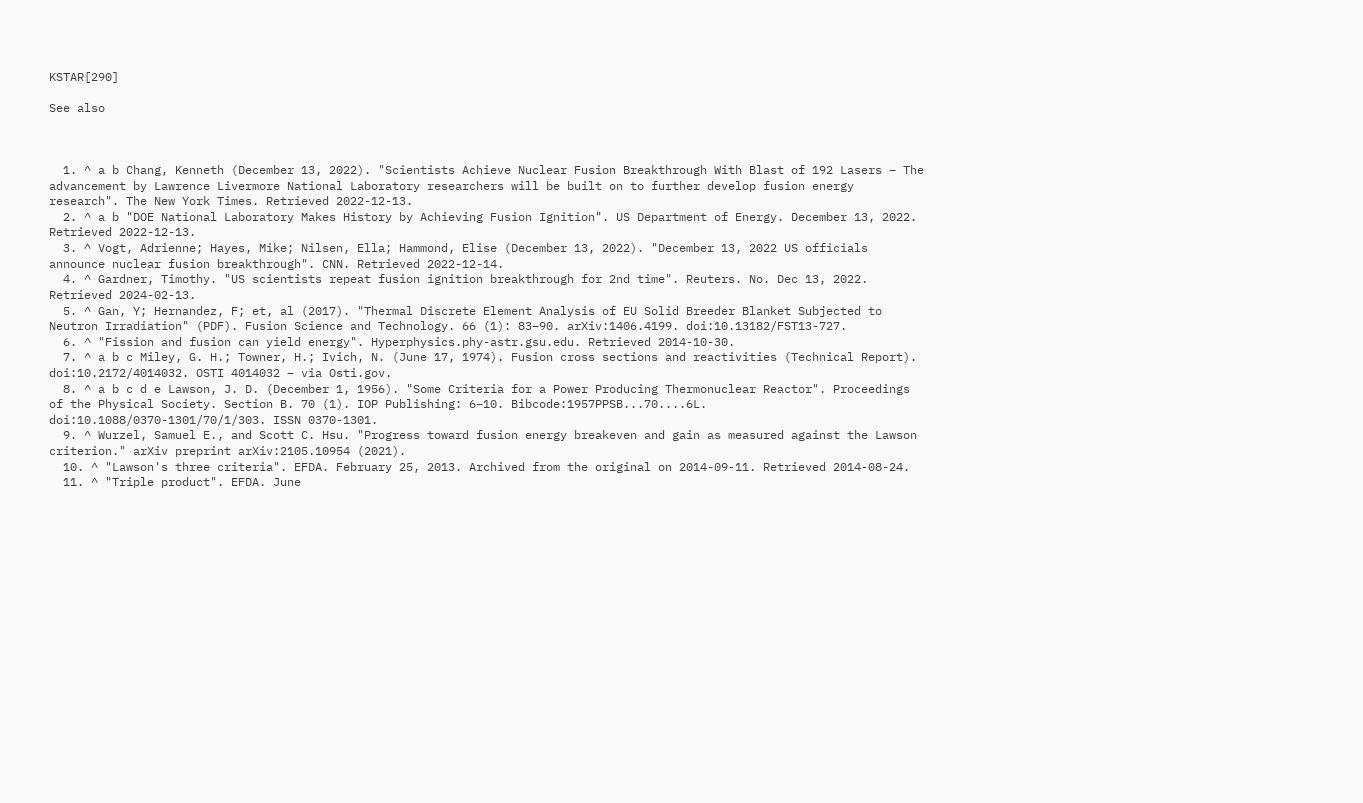KSTAR[290]

See also



  1. ^ a b Chang, Kenneth (December 13, 2022). "Scientists Achieve Nuclear Fusion Breakthrough With Blast of 192 Lasers – The advancement by Lawrence Livermore National Laboratory researchers will be built on to further develop fusion energy research". The New York Times. Retrieved 2022-12-13.
  2. ^ a b "DOE National Laboratory Makes History by Achieving Fusion Ignition". US Department of Energy. December 13, 2022. Retrieved 2022-12-13.
  3. ^ Vogt, Adrienne; Hayes, Mike; Nilsen, Ella; Hammond, Elise (December 13, 2022). "December 13, 2022 US officials announce nuclear fusion breakthrough". CNN. Retrieved 2022-12-14.
  4. ^ Gardner, Timothy. "US scientists repeat fusion ignition breakthrough for 2nd time". Reuters. No. Dec 13, 2022. Retrieved 2024-02-13.
  5. ^ Gan, Y; Hernandez, F; et, al (2017). "Thermal Discrete Element Analysis of EU Solid Breeder Blanket Subjected to Neutron Irradiation" (PDF). Fusion Science and Technology. 66 (1): 83–90. arXiv:1406.4199. doi:10.13182/FST13-727.
  6. ^ "Fission and fusion can yield energy". Hyperphysics.phy-astr.gsu.edu. Retrieved 2014-10-30.
  7. ^ a b c Miley, G. H.; Towner, H.; Ivich, N. (June 17, 1974). Fusion cross sections and reactivities (Technical Report). doi:10.2172/4014032. OSTI 4014032 – via Osti.gov.
  8. ^ a b c d e Lawson, J. D. (December 1, 1956). "Some Criteria for a Power Producing Thermonuclear Reactor". Proceedings of the Physical Society. Section B. 70 (1). IOP Publishing: 6–10. Bibcode:1957PPSB...70....6L. doi:10.1088/0370-1301/70/1/303. ISSN 0370-1301.
  9. ^ Wurzel, Samuel E., and Scott C. Hsu. "Progress toward fusion energy breakeven and gain as measured against the Lawson criterion." arXiv preprint arXiv:2105.10954 (2021).
  10. ^ "Lawson's three criteria". EFDA. February 25, 2013. Archived from the original on 2014-09-11. Retrieved 2014-08-24.
  11. ^ "Triple product". EFDA. June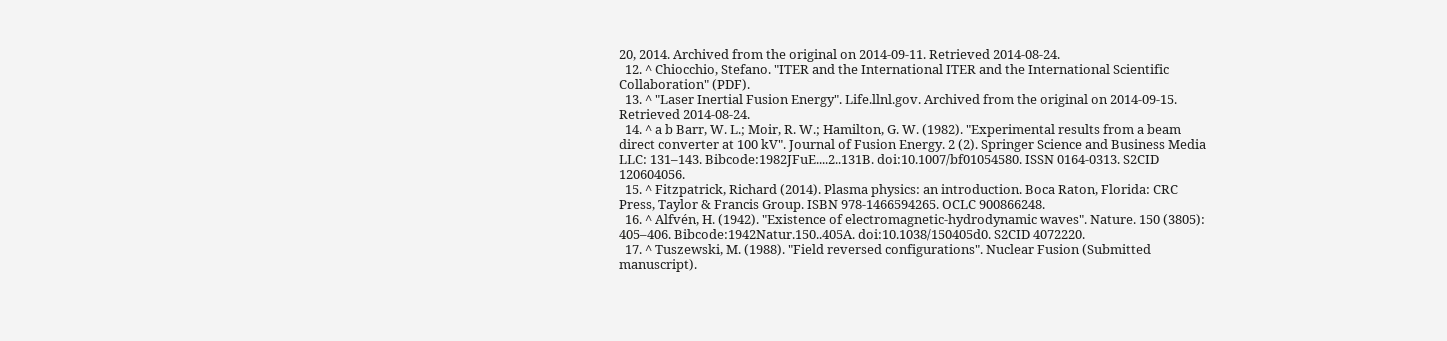20, 2014. Archived from the original on 2014-09-11. Retrieved 2014-08-24.
  12. ^ Chiocchio, Stefano. "ITER and the International ITER and the International Scientific Collaboration" (PDF).
  13. ^ "Laser Inertial Fusion Energy". Life.llnl.gov. Archived from the original on 2014-09-15. Retrieved 2014-08-24.
  14. ^ a b Barr, W. L.; Moir, R. W.; Hamilton, G. W. (1982). "Experimental results from a beam direct converter at 100 kV". Journal of Fusion Energy. 2 (2). Springer Science and Business Media LLC: 131–143. Bibcode:1982JFuE....2..131B. doi:10.1007/bf01054580. ISSN 0164-0313. S2CID 120604056.
  15. ^ Fitzpatrick, Richard (2014). Plasma physics: an introduction. Boca Raton, Florida: CRC Press, Taylor & Francis Group. ISBN 978-1466594265. OCLC 900866248.
  16. ^ Alfvén, H. (1942). "Existence of electromagnetic-hydrodynamic waves". Nature. 150 (3805): 405–406. Bibcode:1942Natur.150..405A. doi:10.1038/150405d0. S2CID 4072220.
  17. ^ Tuszewski, M. (1988). "Field reversed configurations". Nuclear Fusion (Submitted manuscript).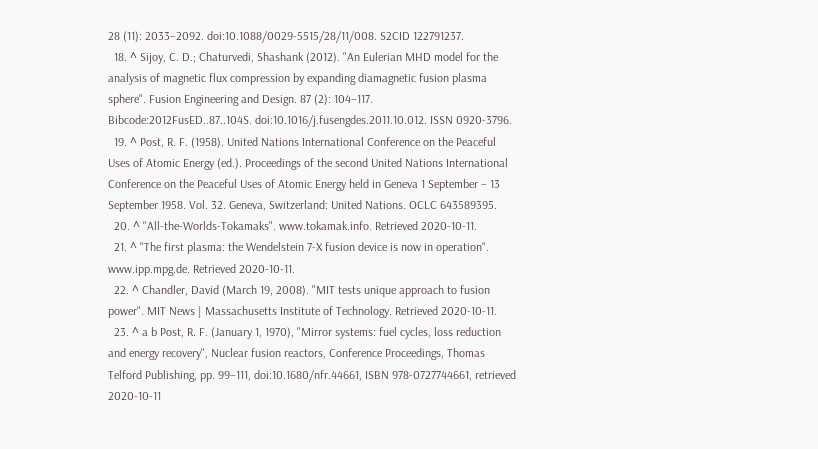28 (11): 2033–2092. doi:10.1088/0029-5515/28/11/008. S2CID 122791237.
  18. ^ Sijoy, C. D.; Chaturvedi, Shashank (2012). "An Eulerian MHD model for the analysis of magnetic flux compression by expanding diamagnetic fusion plasma sphere". Fusion Engineering and Design. 87 (2): 104–117. Bibcode:2012FusED..87..104S. doi:10.1016/j.fusengdes.2011.10.012. ISSN 0920-3796.
  19. ^ Post, R. F. (1958). United Nations International Conference on the Peaceful Uses of Atomic Energy (ed.). Proceedings of the second United Nations International Conference on the Peaceful Uses of Atomic Energy held in Geneva 1 September – 13 September 1958. Vol. 32. Geneva, Switzerland: United Nations. OCLC 643589395.
  20. ^ "All-the-Worlds-Tokamaks". www.tokamak.info. Retrieved 2020-10-11.
  21. ^ "The first plasma: the Wendelstein 7-X fusion device is now in operation". www.ipp.mpg.de. Retrieved 2020-10-11.
  22. ^ Chandler, David (March 19, 2008). "MIT tests unique approach to fusion power". MIT News | Massachusetts Institute of Technology. Retrieved 2020-10-11.
  23. ^ a b Post, R. F. (January 1, 1970), "Mirror systems: fuel cycles, loss reduction and energy recovery", Nuclear fusion reactors, Conference Proceedings, Thomas Telford Publishing, pp. 99–111, doi:10.1680/nfr.44661, ISBN 978-0727744661, retrieved 2020-10-11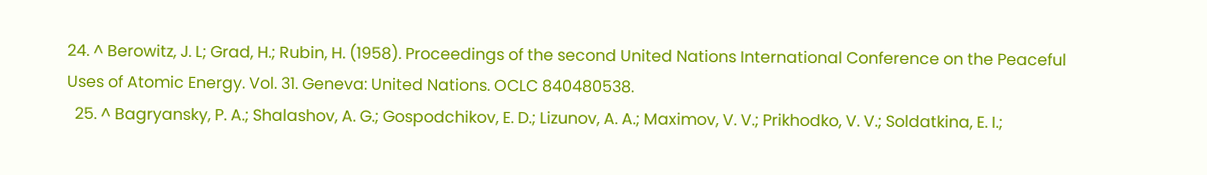24. ^ Berowitz, J. L; Grad, H.; Rubin, H. (1958). Proceedings of the second United Nations International Conference on the Peaceful Uses of Atomic Energy. Vol. 31. Geneva: United Nations. OCLC 840480538.
  25. ^ Bagryansky, P. A.; Shalashov, A. G.; Gospodchikov, E. D.; Lizunov, A. A.; Maximov, V. V.; Prikhodko, V. V.; Soldatkina, E. I.;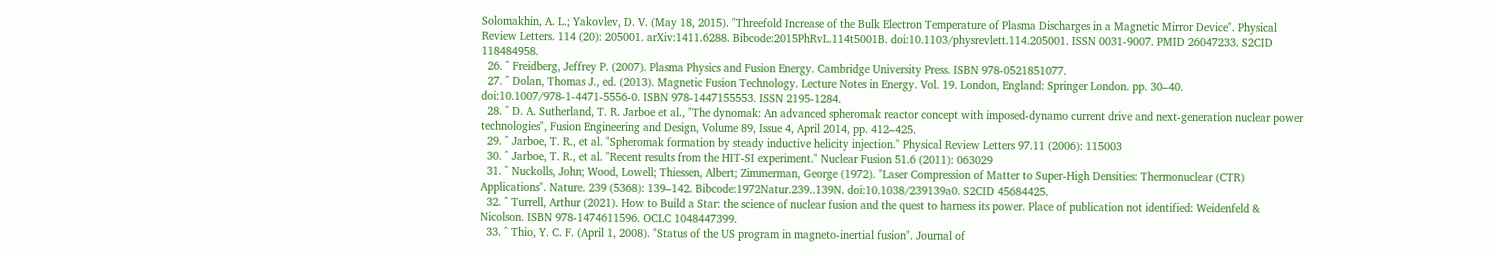Solomakhin, A. L.; Yakovlev, D. V. (May 18, 2015). "Threefold Increase of the Bulk Electron Temperature of Plasma Discharges in a Magnetic Mirror Device". Physical Review Letters. 114 (20): 205001. arXiv:1411.6288. Bibcode:2015PhRvL.114t5001B. doi:10.1103/physrevlett.114.205001. ISSN 0031-9007. PMID 26047233. S2CID 118484958.
  26. ^ Freidberg, Jeffrey P. (2007). Plasma Physics and Fusion Energy. Cambridge University Press. ISBN 978-0521851077.
  27. ^ Dolan, Thomas J., ed. (2013). Magnetic Fusion Technology. Lecture Notes in Energy. Vol. 19. London, England: Springer London. pp. 30–40. doi:10.1007/978-1-4471-5556-0. ISBN 978-1447155553. ISSN 2195-1284.
  28. ^ D. A. Sutherland, T. R. Jarboe et al., "The dynomak: An advanced spheromak reactor concept with imposed-dynamo current drive and next-generation nuclear power technologies", Fusion Engineering and Design, Volume 89, Issue 4, April 2014, pp. 412–425.
  29. ^ Jarboe, T. R., et al. "Spheromak formation by steady inductive helicity injection." Physical Review Letters 97.11 (2006): 115003
  30. ^ Jarboe, T. R., et al. "Recent results from the HIT-SI experiment." Nuclear Fusion 51.6 (2011): 063029
  31. ^ Nuckolls, John; Wood, Lowell; Thiessen, Albert; Zimmerman, George (1972). "Laser Compression of Matter to Super-High Densities: Thermonuclear (CTR) Applications". Nature. 239 (5368): 139–142. Bibcode:1972Natur.239..139N. doi:10.1038/239139a0. S2CID 45684425.
  32. ^ Turrell, Arthur (2021). How to Build a Star: the science of nuclear fusion and the quest to harness its power. Place of publication not identified: Weidenfeld & Nicolson. ISBN 978-1474611596. OCLC 1048447399.
  33. ^ Thio, Y. C. F. (April 1, 2008). "Status of the US program in magneto-inertial fusion". Journal of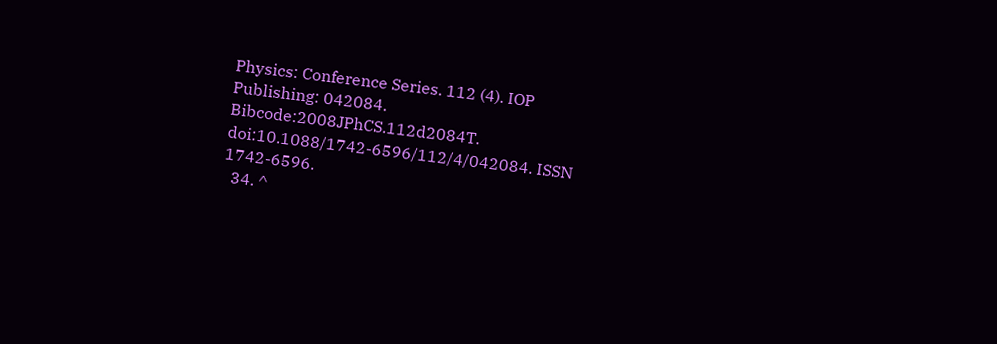Physics: Conference Series. 112 (4). IOP Publishing: 042084. Bibcode:2008JPhCS.112d2084T. doi:10.1088/1742-6596/112/4/042084. ISSN 1742-6596.
  34. ^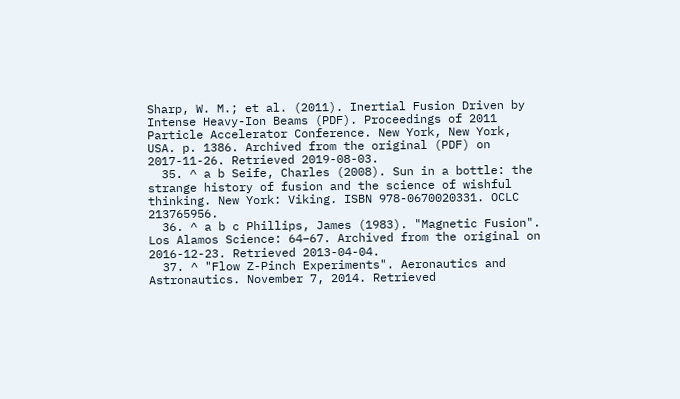Sharp, W. M.; et al. (2011). Inertial Fusion Driven by Intense Heavy-Ion Beams (PDF). Proceedings of 2011 Particle Accelerator Conference. New York, New York, USA. p. 1386. Archived from the original (PDF) on 2017-11-26. Retrieved 2019-08-03.
  35. ^ a b Seife, Charles (2008). Sun in a bottle: the strange history of fusion and the science of wishful thinking. New York: Viking. ISBN 978-0670020331. OCLC 213765956.
  36. ^ a b c Phillips, James (1983). "Magnetic Fusion". Los Alamos Science: 64–67. Archived from the original on 2016-12-23. Retrieved 2013-04-04.
  37. ^ "Flow Z-Pinch Experiments". Aeronautics and Astronautics. November 7, 2014. Retrieved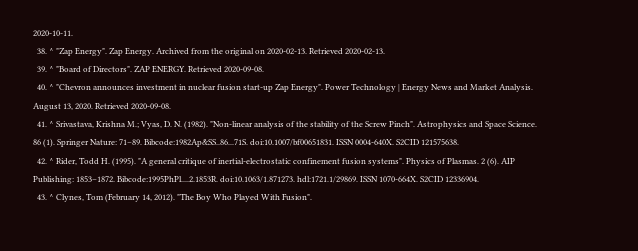2020-10-11.
  38. ^ "Zap Energy". Zap Energy. Archived from the original on 2020-02-13. Retrieved 2020-02-13.
  39. ^ "Board of Directors". ZAP ENERGY. Retrieved 2020-09-08.
  40. ^ "Chevron announces investment in nuclear fusion start-up Zap Energy". Power Technology | Energy News and Market Analysis. August 13, 2020. Retrieved 2020-09-08.
  41. ^ Srivastava, Krishna M.; Vyas, D. N. (1982). "Non-linear analysis of the stability of the Screw Pinch". Astrophysics and Space Science. 86 (1). Springer Nature: 71–89. Bibcode:1982Ap&SS..86...71S. doi:10.1007/bf00651831. ISSN 0004-640X. S2CID 121575638.
  42. ^ Rider, Todd H. (1995). "A general critique of inertial-electrostatic confinement fusion systems". Physics of Plasmas. 2 (6). AIP Publishing: 1853–1872. Bibcode:1995PhPl....2.1853R. doi:10.1063/1.871273. hdl:1721.1/29869. ISSN 1070-664X. S2CID 12336904.
  43. ^ Clynes, Tom (February 14, 2012). "The Boy Who Played With Fusion".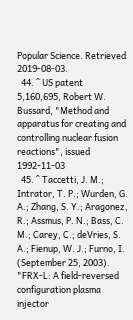Popular Science. Retrieved 2019-08-03.
  44. ^ US patent 5,160,695, Robert W. Bussard, "Method and apparatus for creating and controlling nuclear fusion reactions", issued 1992-11-03
  45. ^ Taccetti, J. M.; Intrator, T. P.; Wurden, G. A.; Zhang, S. Y.; Aragonez, R.; Assmus, P. N.; Bass, C. M.; Carey, C.; deVries, S. A.; Fienup, W. J.; Furno, I. (September 25, 2003). "FRX-L: A field-reversed configuration plasma injector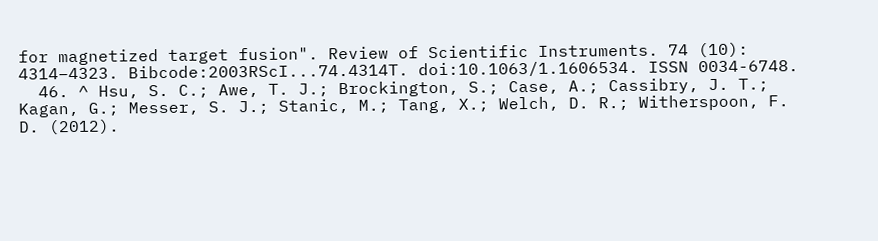for magnetized target fusion". Review of Scientific Instruments. 74 (10): 4314–4323. Bibcode:2003RScI...74.4314T. doi:10.1063/1.1606534. ISSN 0034-6748.
  46. ^ Hsu, S. C.; Awe, T. J.; Brockington, S.; Case, A.; Cassibry, J. T.; Kagan, G.; Messer, S. J.; Stanic, M.; Tang, X.; Welch, D. R.; Witherspoon, F. D. (2012).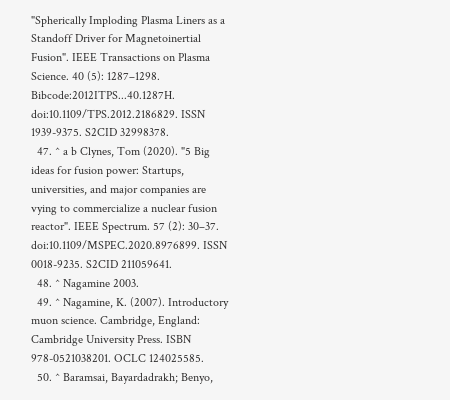"Spherically Imploding Plasma Liners as a Standoff Driver for Magnetoinertial Fusion". IEEE Transactions on Plasma Science. 40 (5): 1287–1298. Bibcode:2012ITPS...40.1287H. doi:10.1109/TPS.2012.2186829. ISSN 1939-9375. S2CID 32998378.
  47. ^ a b Clynes, Tom (2020). "5 Big ideas for fusion power: Startups, universities, and major companies are vying to commercialize a nuclear fusion reactor". IEEE Spectrum. 57 (2): 30–37. doi:10.1109/MSPEC.2020.8976899. ISSN 0018-9235. S2CID 211059641.
  48. ^ Nagamine 2003.
  49. ^ Nagamine, K. (2007). Introductory muon science. Cambridge, England: Cambridge University Press. ISBN 978-0521038201. OCLC 124025585.
  50. ^ Baramsai, Bayardadrakh; Benyo,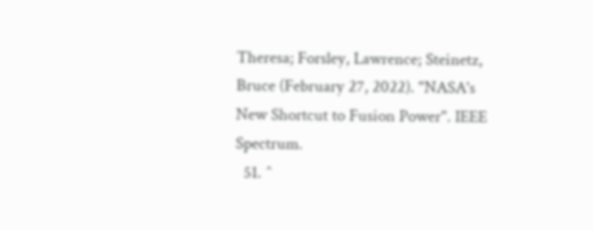Theresa; Forsley, Lawrence; Steinetz, Bruce (February 27, 2022). "NASA's New Shortcut to Fusion Power". IEEE Spectrum.
  51. ^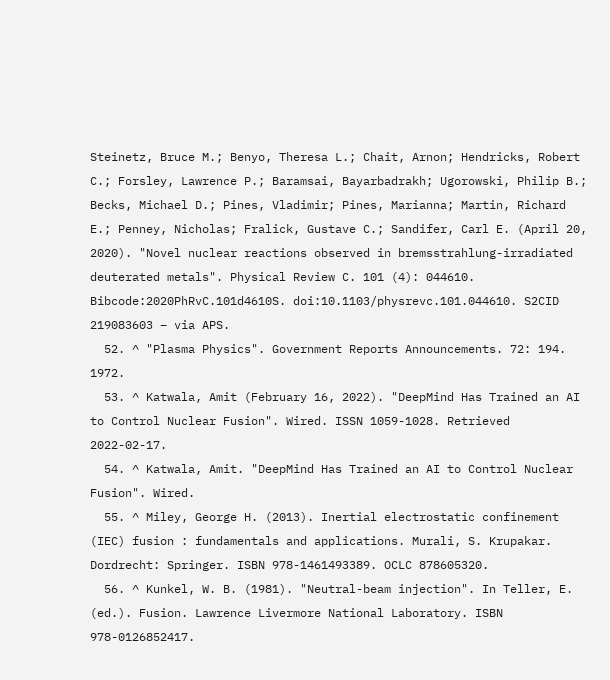Steinetz, Bruce M.; Benyo, Theresa L.; Chait, Arnon; Hendricks, Robert C.; Forsley, Lawrence P.; Baramsai, Bayarbadrakh; Ugorowski, Philip B.; Becks, Michael D.; Pines, Vladimir; Pines, Marianna; Martin, Richard E.; Penney, Nicholas; Fralick, Gustave C.; Sandifer, Carl E. (April 20, 2020). "Novel nuclear reactions observed in bremsstrahlung-irradiated deuterated metals". Physical Review C. 101 (4): 044610. Bibcode:2020PhRvC.101d4610S. doi:10.1103/physrevc.101.044610. S2CID 219083603 – via APS.
  52. ^ "Plasma Physics". Government Reports Announcements. 72: 194. 1972.
  53. ^ Katwala, Amit (February 16, 2022). "DeepMind Has Trained an AI to Control Nuclear Fusion". Wired. ISSN 1059-1028. Retrieved 2022-02-17.
  54. ^ Katwala, Amit. "DeepMind Has Trained an AI to Control Nuclear Fusion". Wired.
  55. ^ Miley, George H. (2013). Inertial electrostatic confinement (IEC) fusion : fundamentals and applications. Murali, S. Krupakar. Dordrecht: Springer. ISBN 978-1461493389. OCLC 878605320.
  56. ^ Kunkel, W. B. (1981). "Neutral-beam injection". In Teller, E. (ed.). Fusion. Lawrence Livermore National Laboratory. ISBN 978-0126852417.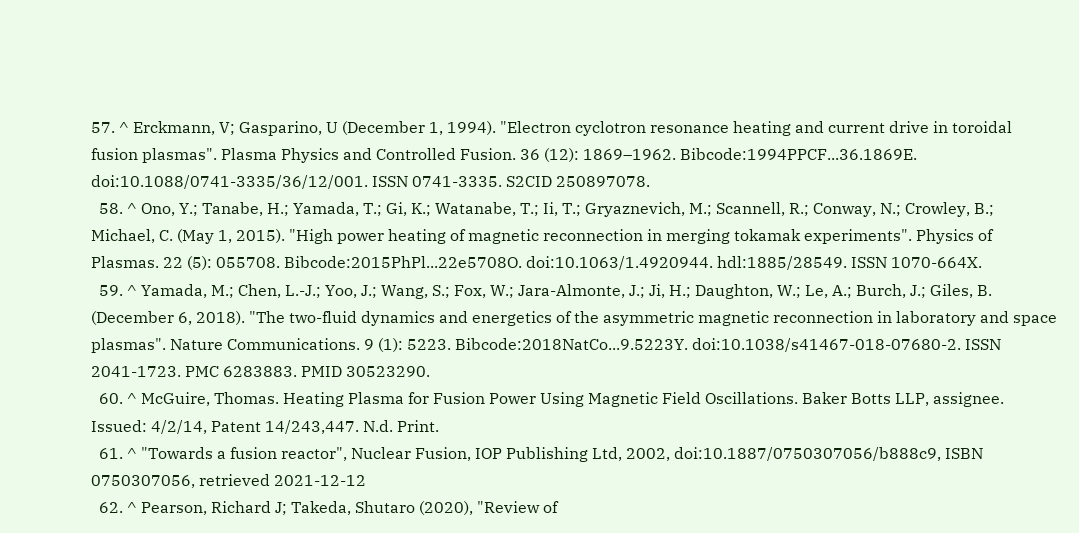57. ^ Erckmann, V; Gasparino, U (December 1, 1994). "Electron cyclotron resonance heating and current drive in toroidal fusion plasmas". Plasma Physics and Controlled Fusion. 36 (12): 1869–1962. Bibcode:1994PPCF...36.1869E. doi:10.1088/0741-3335/36/12/001. ISSN 0741-3335. S2CID 250897078.
  58. ^ Ono, Y.; Tanabe, H.; Yamada, T.; Gi, K.; Watanabe, T.; Ii, T.; Gryaznevich, M.; Scannell, R.; Conway, N.; Crowley, B.; Michael, C. (May 1, 2015). "High power heating of magnetic reconnection in merging tokamak experiments". Physics of Plasmas. 22 (5): 055708. Bibcode:2015PhPl...22e5708O. doi:10.1063/1.4920944. hdl:1885/28549. ISSN 1070-664X.
  59. ^ Yamada, M.; Chen, L.-J.; Yoo, J.; Wang, S.; Fox, W.; Jara-Almonte, J.; Ji, H.; Daughton, W.; Le, A.; Burch, J.; Giles, B. (December 6, 2018). "The two-fluid dynamics and energetics of the asymmetric magnetic reconnection in laboratory and space plasmas". Nature Communications. 9 (1): 5223. Bibcode:2018NatCo...9.5223Y. doi:10.1038/s41467-018-07680-2. ISSN 2041-1723. PMC 6283883. PMID 30523290.
  60. ^ McGuire, Thomas. Heating Plasma for Fusion Power Using Magnetic Field Oscillations. Baker Botts LLP, assignee. Issued: 4/2/14, Patent 14/243,447. N.d. Print.
  61. ^ "Towards a fusion reactor", Nuclear Fusion, IOP Publishing Ltd, 2002, doi:10.1887/0750307056/b888c9, ISBN 0750307056, retrieved 2021-12-12
  62. ^ Pearson, Richard J; Takeda, Shutaro (2020), "Review of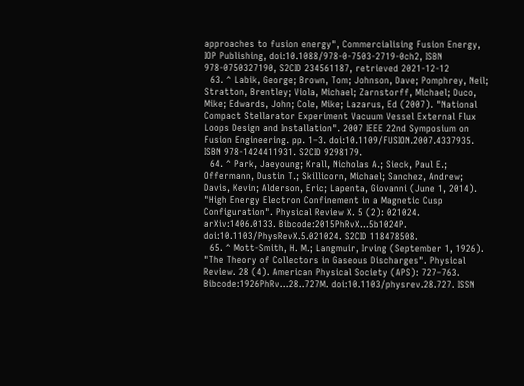approaches to fusion energy", Commercialising Fusion Energy, IOP Publishing, doi:10.1088/978-0-7503-2719-0ch2, ISBN 978-0750327190, S2CID 234561187, retrieved 2021-12-12
  63. ^ Labik, George; Brown, Tom; Johnson, Dave; Pomphrey, Neil; Stratton, Brentley; Viola, Michael; Zarnstorff, Michael; Duco, Mike; Edwards, John; Cole, Mike; Lazarus, Ed (2007). "National Compact Stellarator Experiment Vacuum Vessel External Flux Loops Design and Installation". 2007 IEEE 22nd Symposium on Fusion Engineering. pp. 1–3. doi:10.1109/FUSION.2007.4337935. ISBN 978-1424411931. S2CID 9298179.
  64. ^ Park, Jaeyoung; Krall, Nicholas A.; Sieck, Paul E.; Offermann, Dustin T.; Skillicorn, Michael; Sanchez, Andrew; Davis, Kevin; Alderson, Eric; Lapenta, Giovanni (June 1, 2014). "High Energy Electron Confinement in a Magnetic Cusp Configuration". Physical Review X. 5 (2): 021024. arXiv:1406.0133. Bibcode:2015PhRvX...5b1024P. doi:10.1103/PhysRevX.5.021024. S2CID 118478508.
  65. ^ Mott-Smith, H. M.; Langmuir, Irving (September 1, 1926). "The Theory of Collectors in Gaseous Discharges". Physical Review. 28 (4). American Physical Society (APS): 727–763. Bibcode:1926PhRv...28..727M. doi:10.1103/physrev.28.727. ISSN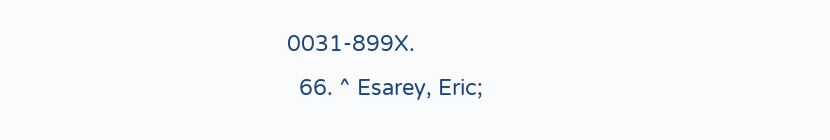0031-899X.
  66. ^ Esarey, Eric;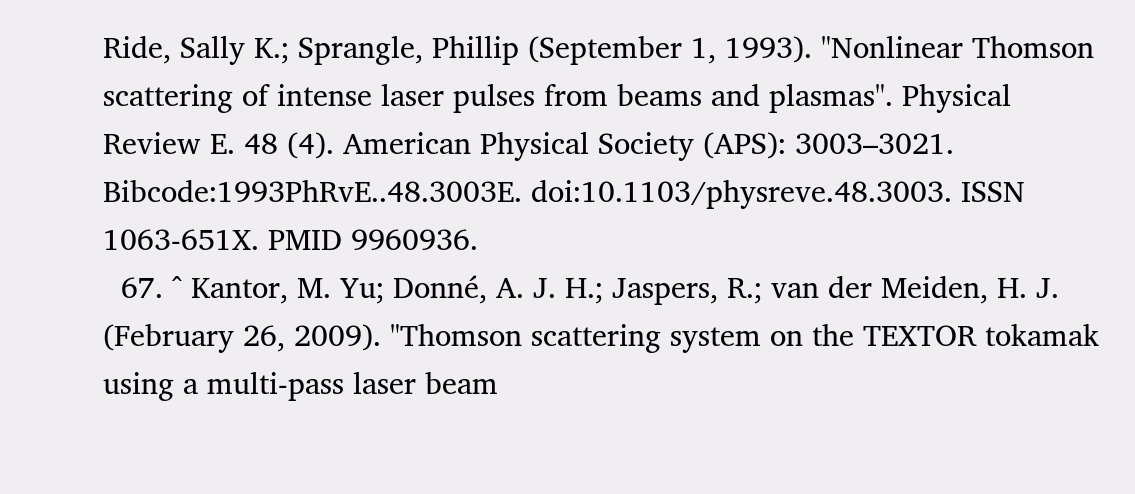Ride, Sally K.; Sprangle, Phillip (September 1, 1993). "Nonlinear Thomson scattering of intense laser pulses from beams and plasmas". Physical Review E. 48 (4). American Physical Society (APS): 3003–3021. Bibcode:1993PhRvE..48.3003E. doi:10.1103/physreve.48.3003. ISSN 1063-651X. PMID 9960936.
  67. ^ Kantor, M. Yu; Donné, A. J. H.; Jaspers, R.; van der Meiden, H. J. (February 26, 2009). "Thomson scattering system on the TEXTOR tokamak using a multi-pass laser beam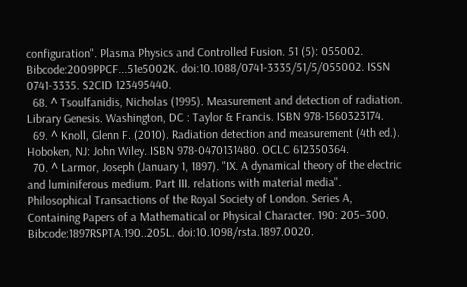configuration". Plasma Physics and Controlled Fusion. 51 (5): 055002. Bibcode:2009PPCF...51e5002K. doi:10.1088/0741-3335/51/5/055002. ISSN 0741-3335. S2CID 123495440.
  68. ^ Tsoulfanidis, Nicholas (1995). Measurement and detection of radiation. Library Genesis. Washington, DC : Taylor & Francis. ISBN 978-1560323174.
  69. ^ Knoll, Glenn F. (2010). Radiation detection and measurement (4th ed.). Hoboken, NJ: John Wiley. ISBN 978-0470131480. OCLC 612350364.
  70. ^ Larmor, Joseph (January 1, 1897). "IX. A dynamical theory of the electric and luminiferous medium. Part III. relations with material media". Philosophical Transactions of the Royal Society of London. Series A, Containing Papers of a Mathematical or Physical Character. 190: 205–300. Bibcode:1897RSPTA.190..205L. doi:10.1098/rsta.1897.0020.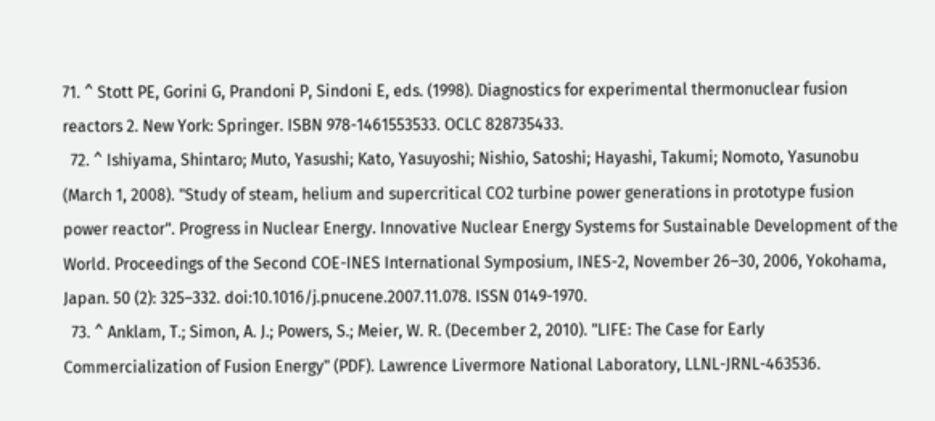71. ^ Stott PE, Gorini G, Prandoni P, Sindoni E, eds. (1998). Diagnostics for experimental thermonuclear fusion reactors 2. New York: Springer. ISBN 978-1461553533. OCLC 828735433.
  72. ^ Ishiyama, Shintaro; Muto, Yasushi; Kato, Yasuyoshi; Nishio, Satoshi; Hayashi, Takumi; Nomoto, Yasunobu (March 1, 2008). "Study of steam, helium and supercritical CO2 turbine power generations in prototype fusion power reactor". Progress in Nuclear Energy. Innovative Nuclear Energy Systems for Sustainable Development of the World. Proceedings of the Second COE-INES International Symposium, INES-2, November 26–30, 2006, Yokohama, Japan. 50 (2): 325–332. doi:10.1016/j.pnucene.2007.11.078. ISSN 0149-1970.
  73. ^ Anklam, T.; Simon, A. J.; Powers, S.; Meier, W. R. (December 2, 2010). "LIFE: The Case for Early Commercialization of Fusion Energy" (PDF). Lawrence Livermore National Laboratory, LLNL-JRNL-463536.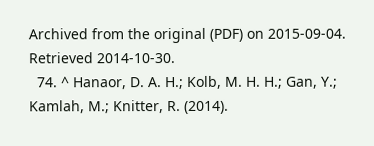Archived from the original (PDF) on 2015-09-04. Retrieved 2014-10-30.
  74. ^ Hanaor, D. A. H.; Kolb, M. H. H.; Gan, Y.; Kamlah, M.; Knitter, R. (2014).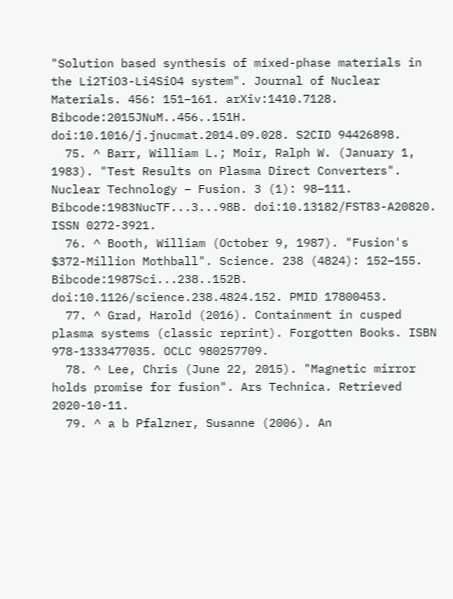"Solution based synthesis of mixed-phase materials in the Li2TiO3-Li4SiO4 system". Journal of Nuclear Materials. 456: 151–161. arXiv:1410.7128. Bibcode:2015JNuM..456..151H. doi:10.1016/j.jnucmat.2014.09.028. S2CID 94426898.
  75. ^ Barr, William L.; Moir, Ralph W. (January 1, 1983). "Test Results on Plasma Direct Converters". Nuclear Technology – Fusion. 3 (1): 98–111. Bibcode:1983NucTF...3...98B. doi:10.13182/FST83-A20820. ISSN 0272-3921.
  76. ^ Booth, William (October 9, 1987). "Fusion's $372-Million Mothball". Science. 238 (4824): 152–155. Bibcode:1987Sci...238..152B. doi:10.1126/science.238.4824.152. PMID 17800453.
  77. ^ Grad, Harold (2016). Containment in cusped plasma systems (classic reprint). Forgotten Books. ISBN 978-1333477035. OCLC 980257709.
  78. ^ Lee, Chris (June 22, 2015). "Magnetic mirror holds promise for fusion". Ars Technica. Retrieved 2020-10-11.
  79. ^ a b Pfalzner, Susanne (2006). An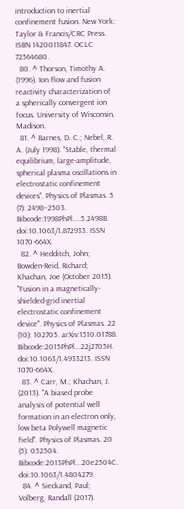introduction to inertial confinement fusion. New York: Taylor & Francis/CRC Press. ISBN 1420011847. OCLC 72564680.
  80. ^ Thorson, Timothy A. (1996). Ion flow and fusion reactivity characterization of a spherically convergent ion focus. University of Wisconsin, Madison.
  81. ^ Barnes, D. C.; Nebel, R. A. (July 1998). "Stable, thermal equilibrium, large-amplitude, spherical plasma oscillations in electrostatic confinement devices". Physics of Plasmas. 5 (7): 2498–2503. Bibcode:1998PhPl....5.2498B. doi:10.1063/1.872933. ISSN 1070-664X.
  82. ^ Hedditch, John; Bowden-Reid, Richard; Khachan, Joe (October 2015). "Fusion in a magnetically-shielded-grid inertial electrostatic confinement device". Physics of Plasmas. 22 (10): 102705. arXiv:1510.01788. Bibcode:2015PhPl...22j2705H. doi:10.1063/1.4933213. ISSN 1070-664X.
  83. ^ Carr, M.; Khachan, J. (2013). "A biased probe analysis of potential well formation in an electron only, low beta Polywell magnetic field". Physics of Plasmas. 20 (5): 052504. Bibcode:2013PhPl...20e2504C. doi:10.1063/1.4804279.
  84. ^ Sieckand, Paul; Volberg, Randall (2017).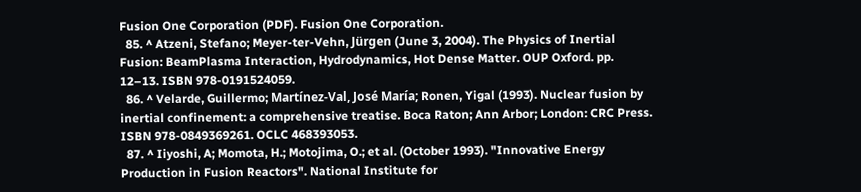Fusion One Corporation (PDF). Fusion One Corporation.
  85. ^ Atzeni, Stefano; Meyer-ter-Vehn, Jürgen (June 3, 2004). The Physics of Inertial Fusion: BeamPlasma Interaction, Hydrodynamics, Hot Dense Matter. OUP Oxford. pp. 12–13. ISBN 978-0191524059.
  86. ^ Velarde, Guillermo; Martínez-Val, José María; Ronen, Yigal (1993). Nuclear fusion by inertial confinement: a comprehensive treatise. Boca Raton; Ann Arbor; London: CRC Press. ISBN 978-0849369261. OCLC 468393053.
  87. ^ Iiyoshi, A; Momota, H.; Motojima, O.; et al. (October 1993). "Innovative Energy Production in Fusion Reactors". National Institute for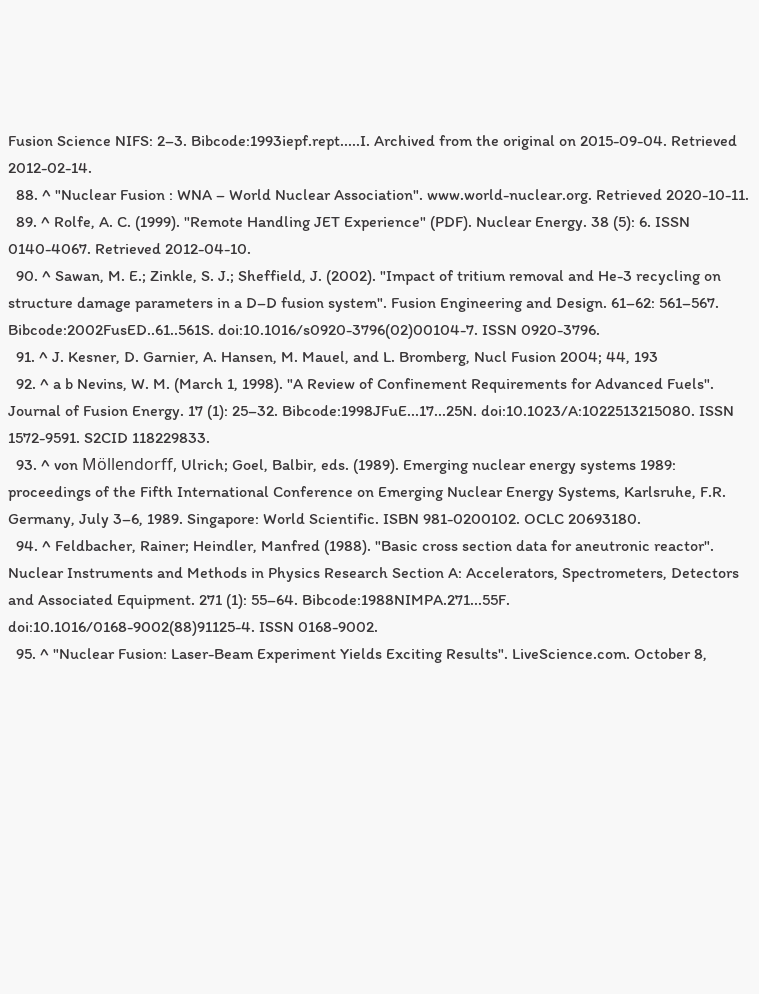Fusion Science NIFS: 2–3. Bibcode:1993iepf.rept.....I. Archived from the original on 2015-09-04. Retrieved 2012-02-14.
  88. ^ "Nuclear Fusion : WNA – World Nuclear Association". www.world-nuclear.org. Retrieved 2020-10-11.
  89. ^ Rolfe, A. C. (1999). "Remote Handling JET Experience" (PDF). Nuclear Energy. 38 (5): 6. ISSN 0140-4067. Retrieved 2012-04-10.
  90. ^ Sawan, M. E.; Zinkle, S. J.; Sheffield, J. (2002). "Impact of tritium removal and He-3 recycling on structure damage parameters in a D–D fusion system". Fusion Engineering and Design. 61–62: 561–567. Bibcode:2002FusED..61..561S. doi:10.1016/s0920-3796(02)00104-7. ISSN 0920-3796.
  91. ^ J. Kesner, D. Garnier, A. Hansen, M. Mauel, and L. Bromberg, Nucl Fusion 2004; 44, 193
  92. ^ a b Nevins, W. M. (March 1, 1998). "A Review of Confinement Requirements for Advanced Fuels". Journal of Fusion Energy. 17 (1): 25–32. Bibcode:1998JFuE...17...25N. doi:10.1023/A:1022513215080. ISSN 1572-9591. S2CID 118229833.
  93. ^ von Möllendorff, Ulrich; Goel, Balbir, eds. (1989). Emerging nuclear energy systems 1989: proceedings of the Fifth International Conference on Emerging Nuclear Energy Systems, Karlsruhe, F.R. Germany, July 3–6, 1989. Singapore: World Scientific. ISBN 981-0200102. OCLC 20693180.
  94. ^ Feldbacher, Rainer; Heindler, Manfred (1988). "Basic cross section data for aneutronic reactor". Nuclear Instruments and Methods in Physics Research Section A: Accelerators, Spectrometers, Detectors and Associated Equipment. 271 (1): 55–64. Bibcode:1988NIMPA.271...55F. doi:10.1016/0168-9002(88)91125-4. ISSN 0168-9002.
  95. ^ "Nuclear Fusion: Laser-Beam Experiment Yields Exciting Results". LiveScience.com. October 8,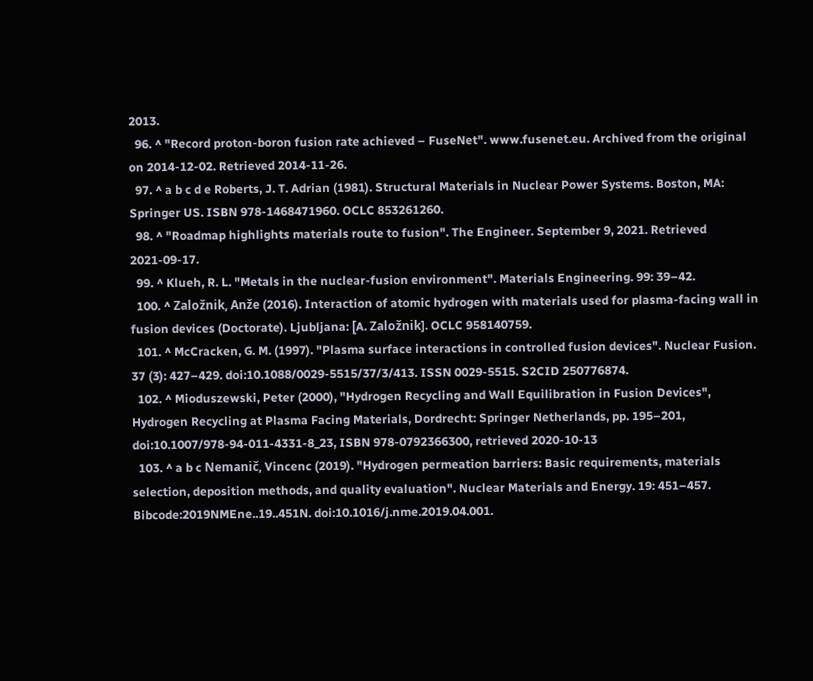2013.
  96. ^ "Record proton-boron fusion rate achieved – FuseNet". www.fusenet.eu. Archived from the original on 2014-12-02. Retrieved 2014-11-26.
  97. ^ a b c d e Roberts, J. T. Adrian (1981). Structural Materials in Nuclear Power Systems. Boston, MA: Springer US. ISBN 978-1468471960. OCLC 853261260.
  98. ^ "Roadmap highlights materials route to fusion". The Engineer. September 9, 2021. Retrieved 2021-09-17.
  99. ^ Klueh, R. L. "Metals in the nuclear-fusion environment". Materials Engineering. 99: 39–42.
  100. ^ Založnik, Anže (2016). Interaction of atomic hydrogen with materials used for plasma-facing wall in fusion devices (Doctorate). Ljubljana: [A. Založnik]. OCLC 958140759.
  101. ^ McCracken, G. M. (1997). "Plasma surface interactions in controlled fusion devices". Nuclear Fusion. 37 (3): 427–429. doi:10.1088/0029-5515/37/3/413. ISSN 0029-5515. S2CID 250776874.
  102. ^ Mioduszewski, Peter (2000), "Hydrogen Recycling and Wall Equilibration in Fusion Devices", Hydrogen Recycling at Plasma Facing Materials, Dordrecht: Springer Netherlands, pp. 195–201, doi:10.1007/978-94-011-4331-8_23, ISBN 978-0792366300, retrieved 2020-10-13
  103. ^ a b c Nemanič, Vincenc (2019). "Hydrogen permeation barriers: Basic requirements, materials selection, deposition methods, and quality evaluation". Nuclear Materials and Energy. 19: 451–457. Bibcode:2019NMEne..19..451N. doi:10.1016/j.nme.2019.04.001.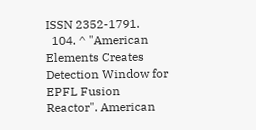ISSN 2352-1791.
  104. ^ "American Elements Creates Detection Window for EPFL Fusion Reactor". American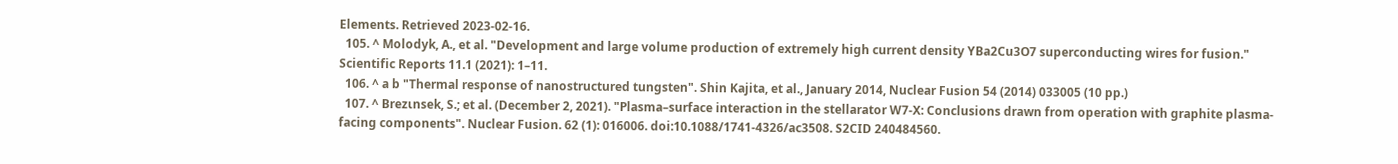Elements. Retrieved 2023-02-16.
  105. ^ Molodyk, A., et al. "Development and large volume production of extremely high current density YBa2Cu3O7 superconducting wires for fusion." Scientific Reports 11.1 (2021): 1–11.
  106. ^ a b "Thermal response of nanostructured tungsten". Shin Kajita, et al., January 2014, Nuclear Fusion 54 (2014) 033005 (10 pp.)
  107. ^ Brezɩnsek, S.; et al. (December 2, 2021). "Plasma–surface interaction in the stellarator W7-X: Conclusions drawn from operation with graphite plasma-facing components". Nuclear Fusion. 62 (1): 016006. doi:10.1088/1741-4326/ac3508. S2CID 240484560.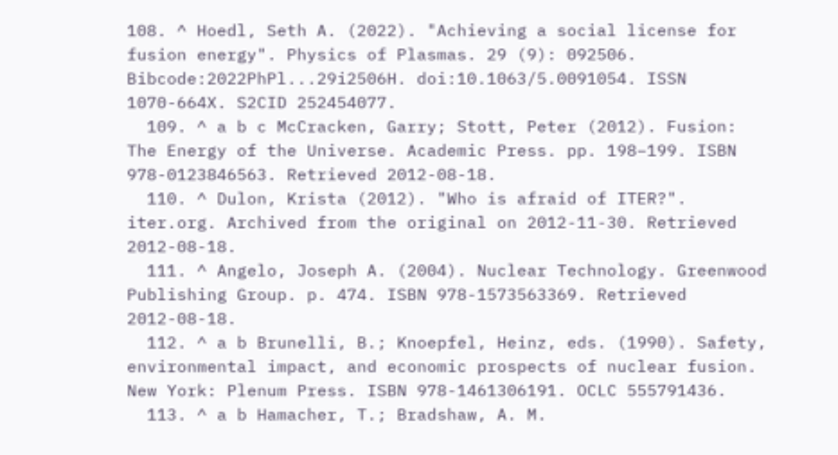108. ^ Hoedl, Seth A. (2022). "Achieving a social license for fusion energy". Physics of Plasmas. 29 (9): 092506. Bibcode:2022PhPl...29i2506H. doi:10.1063/5.0091054. ISSN 1070-664X. S2CID 252454077.
  109. ^ a b c McCracken, Garry; Stott, Peter (2012). Fusion: The Energy of the Universe. Academic Press. pp. 198–199. ISBN 978-0123846563. Retrieved 2012-08-18.
  110. ^ Dulon, Krista (2012). "Who is afraid of ITER?". iter.org. Archived from the original on 2012-11-30. Retrieved 2012-08-18.
  111. ^ Angelo, Joseph A. (2004). Nuclear Technology. Greenwood Publishing Group. p. 474. ISBN 978-1573563369. Retrieved 2012-08-18.
  112. ^ a b Brunelli, B.; Knoepfel, Heinz, eds. (1990). Safety, environmental impact, and economic prospects of nuclear fusion. New York: Plenum Press. ISBN 978-1461306191. OCLC 555791436.
  113. ^ a b Hamacher, T.; Bradshaw, A. M.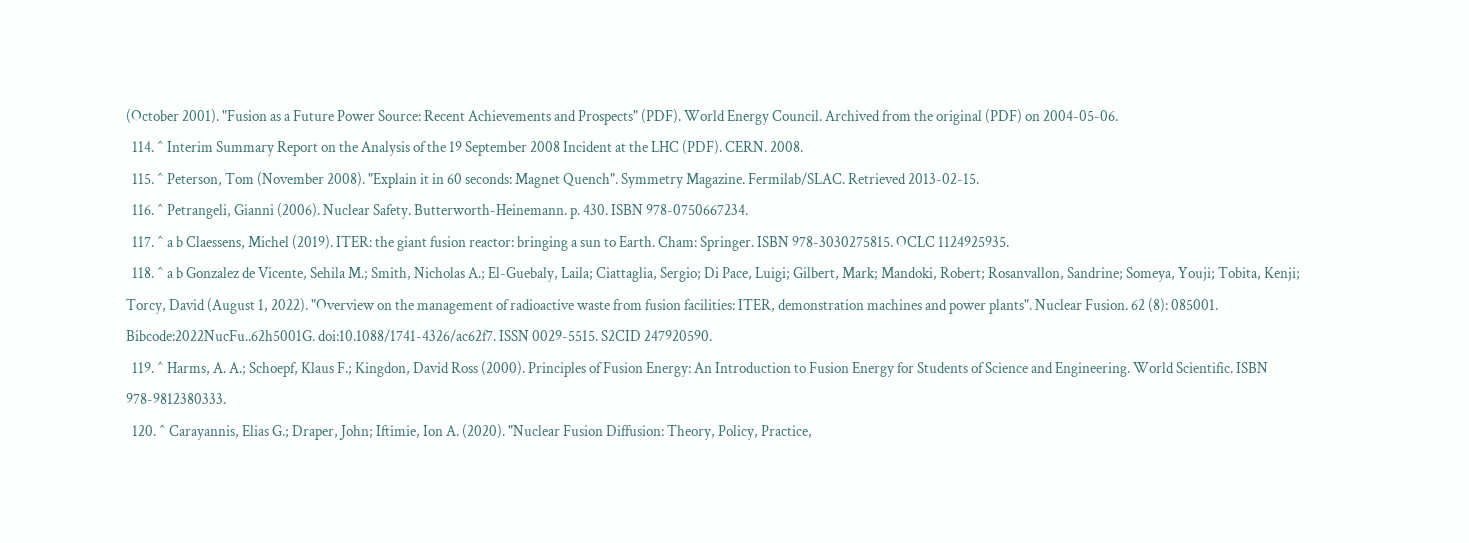(October 2001). "Fusion as a Future Power Source: Recent Achievements and Prospects" (PDF). World Energy Council. Archived from the original (PDF) on 2004-05-06.
  114. ^ Interim Summary Report on the Analysis of the 19 September 2008 Incident at the LHC (PDF). CERN. 2008.
  115. ^ Peterson, Tom (November 2008). "Explain it in 60 seconds: Magnet Quench". Symmetry Magazine. Fermilab/SLAC. Retrieved 2013-02-15.
  116. ^ Petrangeli, Gianni (2006). Nuclear Safety. Butterworth-Heinemann. p. 430. ISBN 978-0750667234.
  117. ^ a b Claessens, Michel (2019). ITER: the giant fusion reactor: bringing a sun to Earth. Cham: Springer. ISBN 978-3030275815. OCLC 1124925935.
  118. ^ a b Gonzalez de Vicente, Sehila M.; Smith, Nicholas A.; El-Guebaly, Laila; Ciattaglia, Sergio; Di Pace, Luigi; Gilbert, Mark; Mandoki, Robert; Rosanvallon, Sandrine; Someya, Youji; Tobita, Kenji; Torcy, David (August 1, 2022). "Overview on the management of radioactive waste from fusion facilities: ITER, demonstration machines and power plants". Nuclear Fusion. 62 (8): 085001. Bibcode:2022NucFu..62h5001G. doi:10.1088/1741-4326/ac62f7. ISSN 0029-5515. S2CID 247920590.
  119. ^ Harms, A. A.; Schoepf, Klaus F.; Kingdon, David Ross (2000). Principles of Fusion Energy: An Introduction to Fusion Energy for Students of Science and Engineering. World Scientific. ISBN 978-9812380333.
  120. ^ Carayannis, Elias G.; Draper, John; Iftimie, Ion A. (2020). "Nuclear Fusion Diffusion: Theory, Policy, Practice,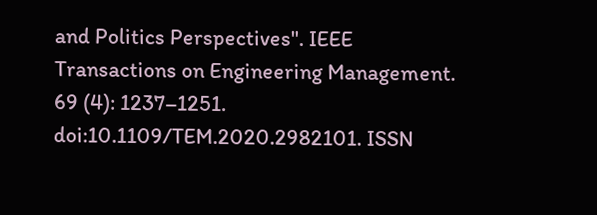and Politics Perspectives". IEEE Transactions on Engineering Management. 69 (4): 1237–1251. doi:10.1109/TEM.2020.2982101. ISSN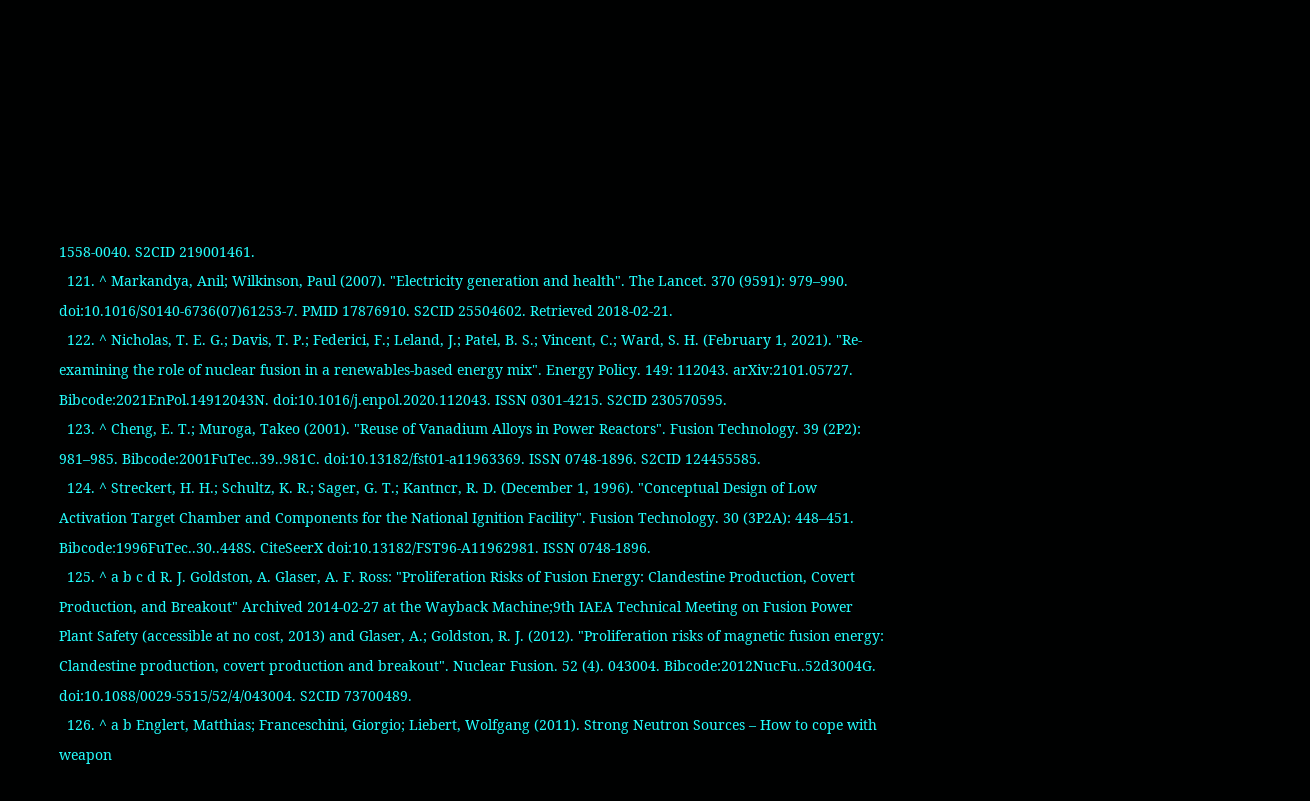1558-0040. S2CID 219001461.
  121. ^ Markandya, Anil; Wilkinson, Paul (2007). "Electricity generation and health". The Lancet. 370 (9591): 979–990. doi:10.1016/S0140-6736(07)61253-7. PMID 17876910. S2CID 25504602. Retrieved 2018-02-21.
  122. ^ Nicholas, T. E. G.; Davis, T. P.; Federici, F.; Leland, J.; Patel, B. S.; Vincent, C.; Ward, S. H. (February 1, 2021). "Re-examining the role of nuclear fusion in a renewables-based energy mix". Energy Policy. 149: 112043. arXiv:2101.05727. Bibcode:2021EnPol.14912043N. doi:10.1016/j.enpol.2020.112043. ISSN 0301-4215. S2CID 230570595.
  123. ^ Cheng, E. T.; Muroga, Takeo (2001). "Reuse of Vanadium Alloys in Power Reactors". Fusion Technology. 39 (2P2): 981–985. Bibcode:2001FuTec..39..981C. doi:10.13182/fst01-a11963369. ISSN 0748-1896. S2CID 124455585.
  124. ^ Streckert, H. H.; Schultz, K. R.; Sager, G. T.; Kantncr, R. D. (December 1, 1996). "Conceptual Design of Low Activation Target Chamber and Components for the National Ignition Facility". Fusion Technology. 30 (3P2A): 448–451. Bibcode:1996FuTec..30..448S. CiteSeerX doi:10.13182/FST96-A11962981. ISSN 0748-1896.
  125. ^ a b c d R. J. Goldston, A. Glaser, A. F. Ross: "Proliferation Risks of Fusion Energy: Clandestine Production, Covert Production, and Breakout" Archived 2014-02-27 at the Wayback Machine;9th IAEA Technical Meeting on Fusion Power Plant Safety (accessible at no cost, 2013) and Glaser, A.; Goldston, R. J. (2012). "Proliferation risks of magnetic fusion energy: Clandestine production, covert production and breakout". Nuclear Fusion. 52 (4). 043004. Bibcode:2012NucFu..52d3004G. doi:10.1088/0029-5515/52/4/043004. S2CID 73700489.
  126. ^ a b Englert, Matthias; Franceschini, Giorgio; Liebert, Wolfgang (2011). Strong Neutron Sources – How to cope with weapon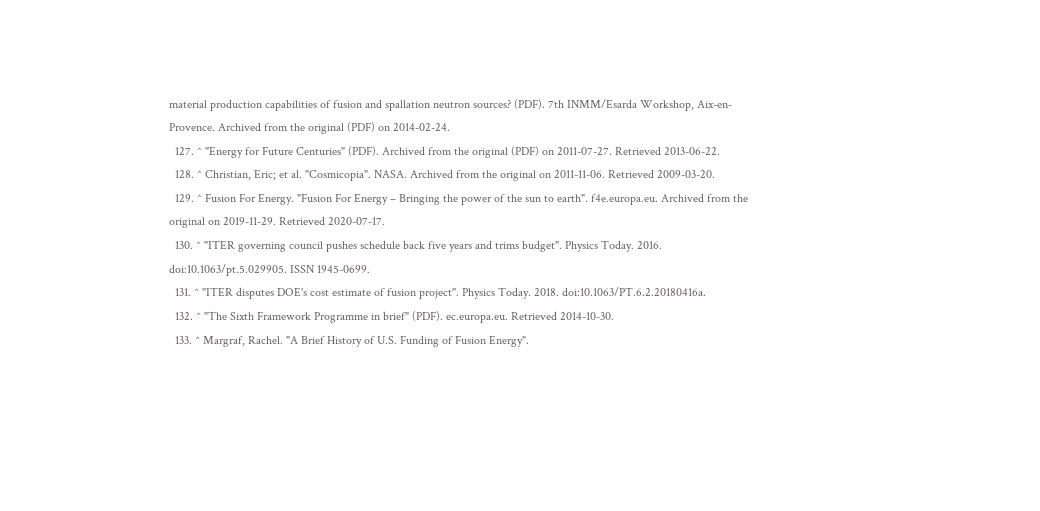material production capabilities of fusion and spallation neutron sources? (PDF). 7th INMM/Esarda Workshop, Aix-en-Provence. Archived from the original (PDF) on 2014-02-24.
  127. ^ "Energy for Future Centuries" (PDF). Archived from the original (PDF) on 2011-07-27. Retrieved 2013-06-22.
  128. ^ Christian, Eric; et al. "Cosmicopia". NASA. Archived from the original on 2011-11-06. Retrieved 2009-03-20.
  129. ^ Fusion For Energy. "Fusion For Energy – Bringing the power of the sun to earth". f4e.europa.eu. Archived from the original on 2019-11-29. Retrieved 2020-07-17.
  130. ^ "ITER governing council pushes schedule back five years and trims budget". Physics Today. 2016. doi:10.1063/pt.5.029905. ISSN 1945-0699.
  131. ^ "ITER disputes DOE's cost estimate of fusion project". Physics Today. 2018. doi:10.1063/PT.6.2.20180416a.
  132. ^ "The Sixth Framework Programme in brief" (PDF). ec.europa.eu. Retrieved 2014-10-30.
  133. ^ Margraf, Rachel. "A Brief History of U.S. Funding of Fusion Energy".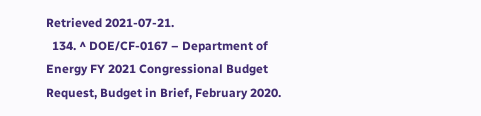Retrieved 2021-07-21.
  134. ^ DOE/CF-0167 – Department of Energy FY 2021 Congressional Budget Request, Budget in Brief, February 2020.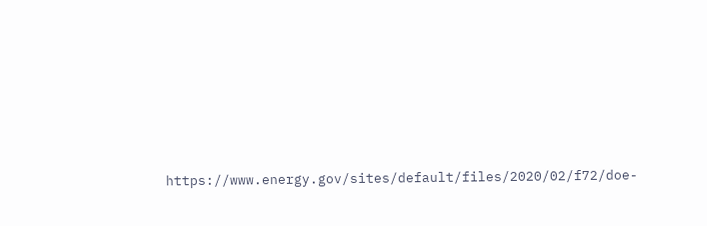https://www.energy.gov/sites/default/files/2020/02/f72/doe-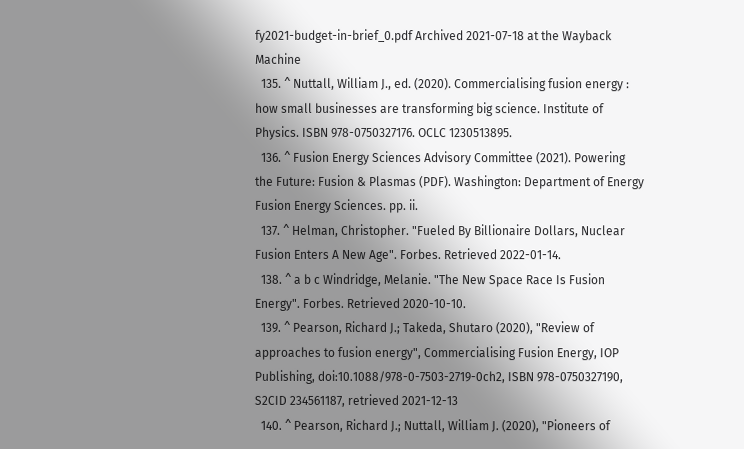fy2021-budget-in-brief_0.pdf Archived 2021-07-18 at the Wayback Machine
  135. ^ Nuttall, William J., ed. (2020). Commercialising fusion energy : how small businesses are transforming big science. Institute of Physics. ISBN 978-0750327176. OCLC 1230513895.
  136. ^ Fusion Energy Sciences Advisory Committee (2021). Powering the Future: Fusion & Plasmas (PDF). Washington: Department of Energy Fusion Energy Sciences. pp. ii.
  137. ^ Helman, Christopher. "Fueled By Billionaire Dollars, Nuclear Fusion Enters A New Age". Forbes. Retrieved 2022-01-14.
  138. ^ a b c Windridge, Melanie. "The New Space Race Is Fusion Energy". Forbes. Retrieved 2020-10-10.
  139. ^ Pearson, Richard J.; Takeda, Shutaro (2020), "Review of approaches to fusion energy", Commercialising Fusion Energy, IOP Publishing, doi:10.1088/978-0-7503-2719-0ch2, ISBN 978-0750327190, S2CID 234561187, retrieved 2021-12-13
  140. ^ Pearson, Richard J.; Nuttall, William J. (2020), "Pioneers of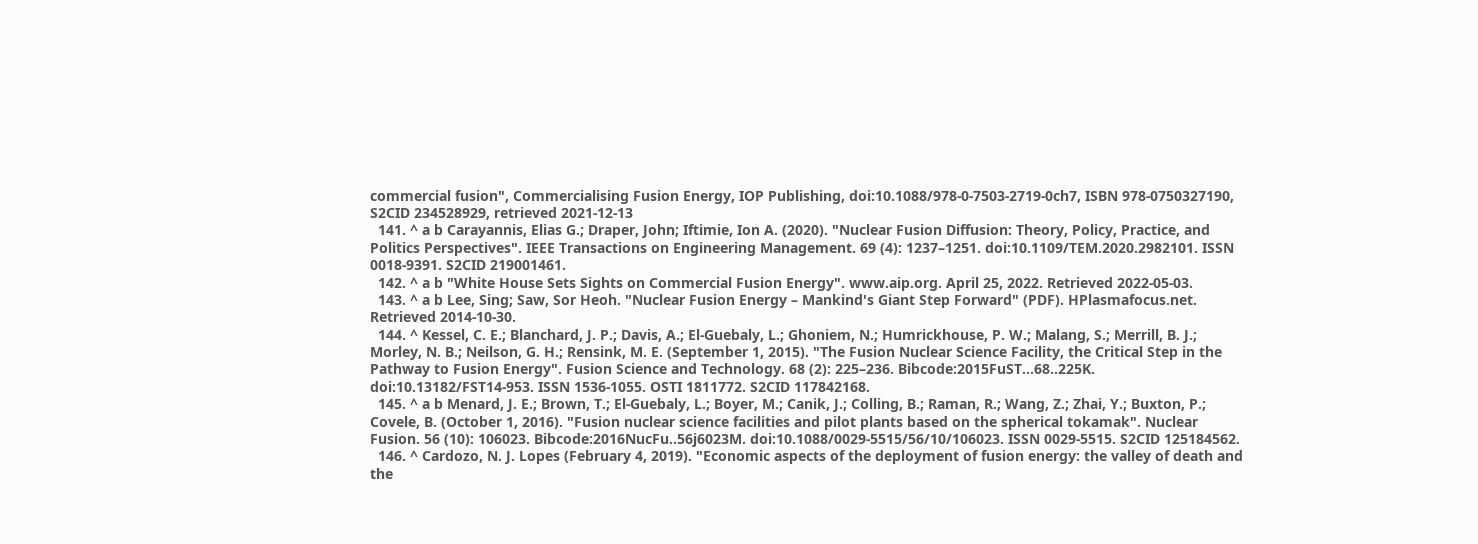commercial fusion", Commercialising Fusion Energy, IOP Publishing, doi:10.1088/978-0-7503-2719-0ch7, ISBN 978-0750327190, S2CID 234528929, retrieved 2021-12-13
  141. ^ a b Carayannis, Elias G.; Draper, John; Iftimie, Ion A. (2020). "Nuclear Fusion Diffusion: Theory, Policy, Practice, and Politics Perspectives". IEEE Transactions on Engineering Management. 69 (4): 1237–1251. doi:10.1109/TEM.2020.2982101. ISSN 0018-9391. S2CID 219001461.
  142. ^ a b "White House Sets Sights on Commercial Fusion Energy". www.aip.org. April 25, 2022. Retrieved 2022-05-03.
  143. ^ a b Lee, Sing; Saw, Sor Heoh. "Nuclear Fusion Energy – Mankind's Giant Step Forward" (PDF). HPlasmafocus.net. Retrieved 2014-10-30.
  144. ^ Kessel, C. E.; Blanchard, J. P.; Davis, A.; El-Guebaly, L.; Ghoniem, N.; Humrickhouse, P. W.; Malang, S.; Merrill, B. J.; Morley, N. B.; Neilson, G. H.; Rensink, M. E. (September 1, 2015). "The Fusion Nuclear Science Facility, the Critical Step in the Pathway to Fusion Energy". Fusion Science and Technology. 68 (2): 225–236. Bibcode:2015FuST...68..225K. doi:10.13182/FST14-953. ISSN 1536-1055. OSTI 1811772. S2CID 117842168.
  145. ^ a b Menard, J. E.; Brown, T.; El-Guebaly, L.; Boyer, M.; Canik, J.; Colling, B.; Raman, R.; Wang, Z.; Zhai, Y.; Buxton, P.; Covele, B. (October 1, 2016). "Fusion nuclear science facilities and pilot plants based on the spherical tokamak". Nuclear Fusion. 56 (10): 106023. Bibcode:2016NucFu..56j6023M. doi:10.1088/0029-5515/56/10/106023. ISSN 0029-5515. S2CID 125184562.
  146. ^ Cardozo, N. J. Lopes (February 4, 2019). "Economic aspects of the deployment of fusion energy: the valley of death and the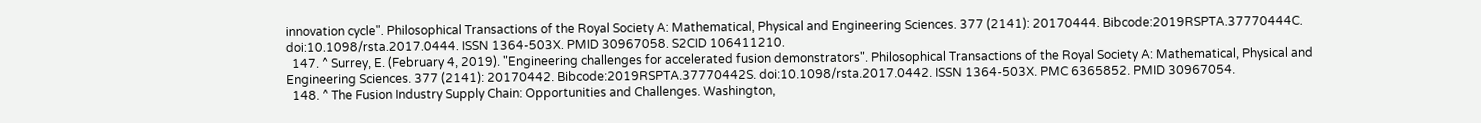innovation cycle". Philosophical Transactions of the Royal Society A: Mathematical, Physical and Engineering Sciences. 377 (2141): 20170444. Bibcode:2019RSPTA.37770444C. doi:10.1098/rsta.2017.0444. ISSN 1364-503X. PMID 30967058. S2CID 106411210.
  147. ^ Surrey, E. (February 4, 2019). "Engineering challenges for accelerated fusion demonstrators". Philosophical Transactions of the Royal Society A: Mathematical, Physical and Engineering Sciences. 377 (2141): 20170442. Bibcode:2019RSPTA.37770442S. doi:10.1098/rsta.2017.0442. ISSN 1364-503X. PMC 6365852. PMID 30967054.
  148. ^ The Fusion Industry Supply Chain: Opportunities and Challenges. Washington,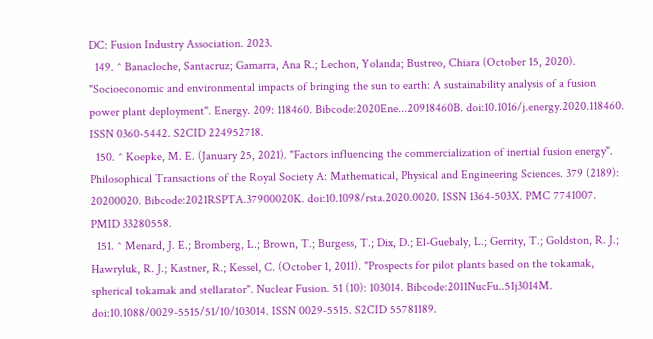DC: Fusion Industry Association. 2023.
  149. ^ Banacloche, Santacruz; Gamarra, Ana R.; Lechon, Yolanda; Bustreo, Chiara (October 15, 2020). "Socioeconomic and environmental impacts of bringing the sun to earth: A sustainability analysis of a fusion power plant deployment". Energy. 209: 118460. Bibcode:2020Ene...20918460B. doi:10.1016/j.energy.2020.118460. ISSN 0360-5442. S2CID 224952718.
  150. ^ Koepke, M. E. (January 25, 2021). "Factors influencing the commercialization of inertial fusion energy". Philosophical Transactions of the Royal Society A: Mathematical, Physical and Engineering Sciences. 379 (2189): 20200020. Bibcode:2021RSPTA.37900020K. doi:10.1098/rsta.2020.0020. ISSN 1364-503X. PMC 7741007. PMID 33280558.
  151. ^ Menard, J. E.; Bromberg, L.; Brown, T.; Burgess, T.; Dix, D.; El-Guebaly, L.; Gerrity, T.; Goldston, R. J.; Hawryluk, R. J.; Kastner, R.; Kessel, C. (October 1, 2011). "Prospects for pilot plants based on the tokamak, spherical tokamak and stellarator". Nuclear Fusion. 51 (10): 103014. Bibcode:2011NucFu..51j3014M. doi:10.1088/0029-5515/51/10/103014. ISSN 0029-5515. S2CID 55781189.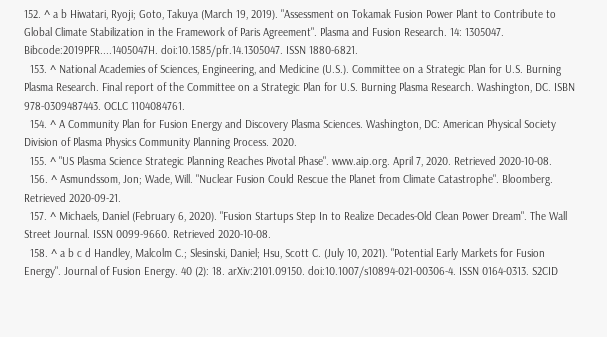152. ^ a b Hiwatari, Ryoji; Goto, Takuya (March 19, 2019). "Assessment on Tokamak Fusion Power Plant to Contribute to Global Climate Stabilization in the Framework of Paris Agreement". Plasma and Fusion Research. 14: 1305047. Bibcode:2019PFR....1405047H. doi:10.1585/pfr.14.1305047. ISSN 1880-6821.
  153. ^ National Academies of Sciences, Engineering, and Medicine (U.S.). Committee on a Strategic Plan for U.S. Burning Plasma Research. Final report of the Committee on a Strategic Plan for U.S. Burning Plasma Research. Washington, DC. ISBN 978-0309487443. OCLC 1104084761.
  154. ^ A Community Plan for Fusion Energy and Discovery Plasma Sciences. Washington, DC: American Physical Society Division of Plasma Physics Community Planning Process. 2020.
  155. ^ "US Plasma Science Strategic Planning Reaches Pivotal Phase". www.aip.org. April 7, 2020. Retrieved 2020-10-08.
  156. ^ Asmundssom, Jon; Wade, Will. "Nuclear Fusion Could Rescue the Planet from Climate Catastrophe". Bloomberg. Retrieved 2020-09-21.
  157. ^ Michaels, Daniel (February 6, 2020). "Fusion Startups Step In to Realize Decades-Old Clean Power Dream". The Wall Street Journal. ISSN 0099-9660. Retrieved 2020-10-08.
  158. ^ a b c d Handley, Malcolm C.; Slesinski, Daniel; Hsu, Scott C. (July 10, 2021). "Potential Early Markets for Fusion Energy". Journal of Fusion Energy. 40 (2): 18. arXiv:2101.09150. doi:10.1007/s10894-021-00306-4. ISSN 0164-0313. S2CID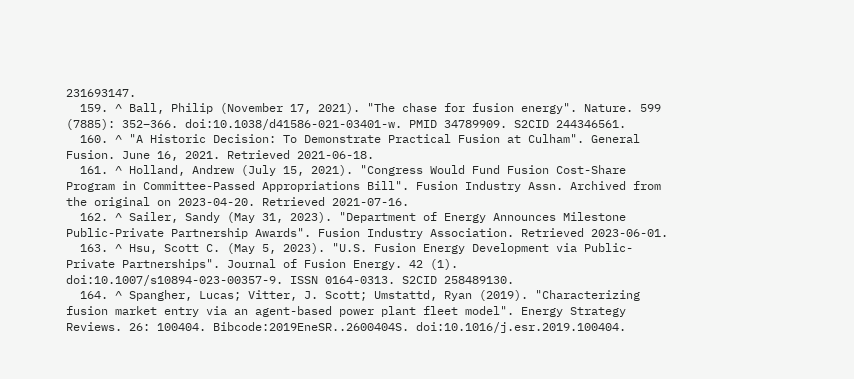231693147.
  159. ^ Ball, Philip (November 17, 2021). "The chase for fusion energy". Nature. 599 (7885): 352–366. doi:10.1038/d41586-021-03401-w. PMID 34789909. S2CID 244346561.
  160. ^ "A Historic Decision: To Demonstrate Practical Fusion at Culham". General Fusion. June 16, 2021. Retrieved 2021-06-18.
  161. ^ Holland, Andrew (July 15, 2021). "Congress Would Fund Fusion Cost-Share Program in Committee-Passed Appropriations Bill". Fusion Industry Assn. Archived from the original on 2023-04-20. Retrieved 2021-07-16.
  162. ^ Sailer, Sandy (May 31, 2023). "Department of Energy Announces Milestone Public-Private Partnership Awards". Fusion Industry Association. Retrieved 2023-06-01.
  163. ^ Hsu, Scott C. (May 5, 2023). "U.S. Fusion Energy Development via Public-Private Partnerships". Journal of Fusion Energy. 42 (1). doi:10.1007/s10894-023-00357-9. ISSN 0164-0313. S2CID 258489130.
  164. ^ Spangher, Lucas; Vitter, J. Scott; Umstattd, Ryan (2019). "Characterizing fusion market entry via an agent-based power plant fleet model". Energy Strategy Reviews. 26: 100404. Bibcode:2019EneSR..2600404S. doi:10.1016/j.esr.2019.100404.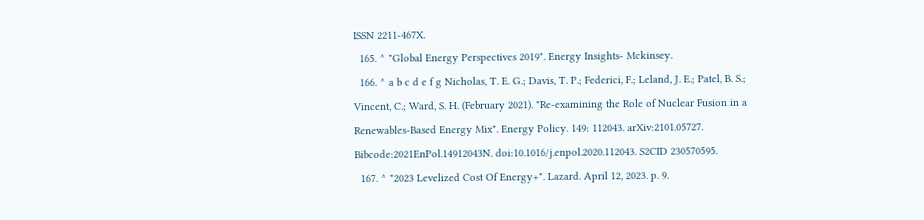ISSN 2211-467X.
  165. ^ "Global Energy Perspectives 2019". Energy Insights- Mckinsey.
  166. ^ a b c d e f g Nicholas, T. E. G.; Davis, T. P.; Federici, F.; Leland, J. E.; Patel, B. S.; Vincent, C.; Ward, S. H. (February 2021). "Re-examining the Role of Nuclear Fusion in a Renewables-Based Energy Mix". Energy Policy. 149: 112043. arXiv:2101.05727. Bibcode:2021EnPol.14912043N. doi:10.1016/j.enpol.2020.112043. S2CID 230570595.
  167. ^ "2023 Levelized Cost Of Energy+". Lazard. April 12, 2023. p. 9.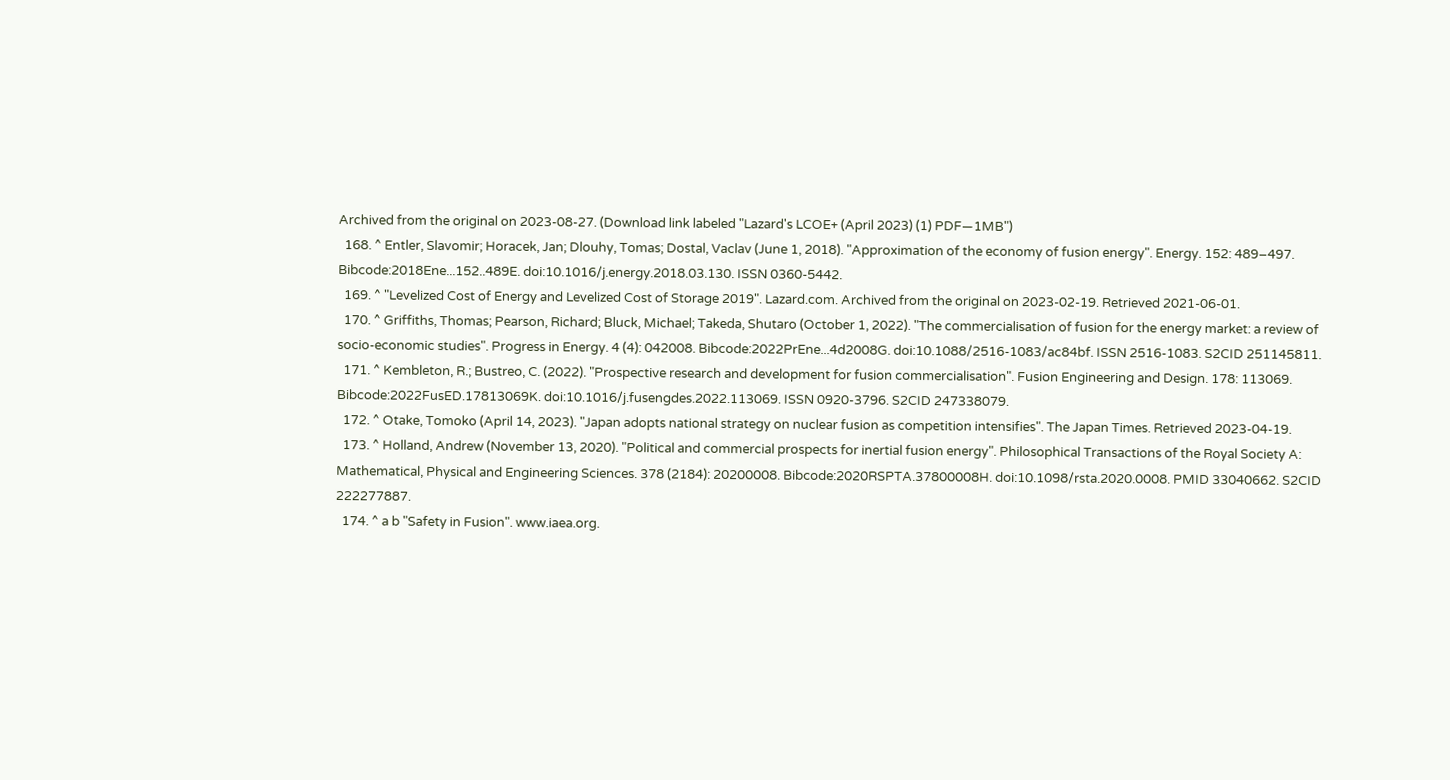Archived from the original on 2023-08-27. (Download link labeled "Lazard's LCOE+ (April 2023) (1) PDF—1MB")
  168. ^ Entler, Slavomir; Horacek, Jan; Dlouhy, Tomas; Dostal, Vaclav (June 1, 2018). "Approximation of the economy of fusion energy". Energy. 152: 489–497. Bibcode:2018Ene...152..489E. doi:10.1016/j.energy.2018.03.130. ISSN 0360-5442.
  169. ^ "Levelized Cost of Energy and Levelized Cost of Storage 2019". Lazard.com. Archived from the original on 2023-02-19. Retrieved 2021-06-01.
  170. ^ Griffiths, Thomas; Pearson, Richard; Bluck, Michael; Takeda, Shutaro (October 1, 2022). "The commercialisation of fusion for the energy market: a review of socio-economic studies". Progress in Energy. 4 (4): 042008. Bibcode:2022PrEne...4d2008G. doi:10.1088/2516-1083/ac84bf. ISSN 2516-1083. S2CID 251145811.
  171. ^ Kembleton, R.; Bustreo, C. (2022). "Prospective research and development for fusion commercialisation". Fusion Engineering and Design. 178: 113069. Bibcode:2022FusED.17813069K. doi:10.1016/j.fusengdes.2022.113069. ISSN 0920-3796. S2CID 247338079.
  172. ^ Otake, Tomoko (April 14, 2023). "Japan adopts national strategy on nuclear fusion as competition intensifies". The Japan Times. Retrieved 2023-04-19.
  173. ^ Holland, Andrew (November 13, 2020). "Political and commercial prospects for inertial fusion energy". Philosophical Transactions of the Royal Society A: Mathematical, Physical and Engineering Sciences. 378 (2184): 20200008. Bibcode:2020RSPTA.37800008H. doi:10.1098/rsta.2020.0008. PMID 33040662. S2CID 222277887.
  174. ^ a b "Safety in Fusion". www.iaea.org.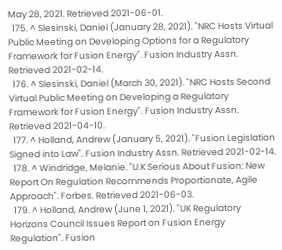May 28, 2021. Retrieved 2021-06-01.
  175. ^ Slesinski, Daniel (January 28, 2021). "NRC Hosts Virtual Public Meeting on Developing Options for a Regulatory Framework for Fusion Energy". Fusion Industry Assn. Retrieved 2021-02-14.
  176. ^ Slesinski, Daniel (March 30, 2021). "NRC Hosts Second Virtual Public Meeting on Developing a Regulatory Framework for Fusion Energy". Fusion Industry Assn. Retrieved 2021-04-10.
  177. ^ Holland, Andrew (January 5, 2021). "Fusion Legislation Signed into Law". Fusion Industry Assn. Retrieved 2021-02-14.
  178. ^ Windridge, Melanie. "U.K Serious About Fusion: New Report On Regulation Recommends Proportionate, Agile Approach". Forbes. Retrieved 2021-06-03.
  179. ^ Holland, Andrew (June 1, 2021). "UK Regulatory Horizons Council Issues Report on Fusion Energy Regulation". Fusion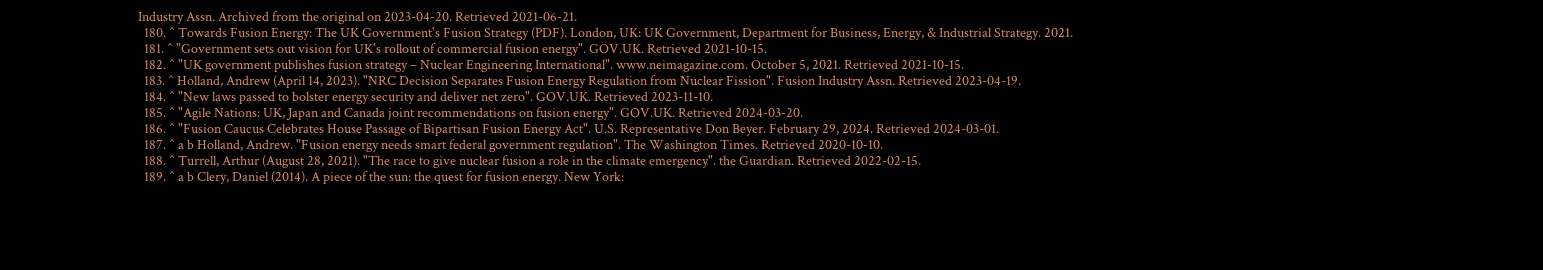Industry Assn. Archived from the original on 2023-04-20. Retrieved 2021-06-21.
  180. ^ Towards Fusion Energy: The UK Government's Fusion Strategy (PDF). London, UK: UK Government, Department for Business, Energy, & Industrial Strategy. 2021.
  181. ^ "Government sets out vision for UK's rollout of commercial fusion energy". GOV.UK. Retrieved 2021-10-15.
  182. ^ "UK government publishes fusion strategy – Nuclear Engineering International". www.neimagazine.com. October 5, 2021. Retrieved 2021-10-15.
  183. ^ Holland, Andrew (April 14, 2023). "NRC Decision Separates Fusion Energy Regulation from Nuclear Fission". Fusion Industry Assn. Retrieved 2023-04-19.
  184. ^ "New laws passed to bolster energy security and deliver net zero". GOV.UK. Retrieved 2023-11-10.
  185. ^ "Agile Nations: UK, Japan and Canada joint recommendations on fusion energy". GOV.UK. Retrieved 2024-03-20.
  186. ^ "Fusion Caucus Celebrates House Passage of Bipartisan Fusion Energy Act". U.S. Representative Don Beyer. February 29, 2024. Retrieved 2024-03-01.
  187. ^ a b Holland, Andrew. "Fusion energy needs smart federal government regulation". The Washington Times. Retrieved 2020-10-10.
  188. ^ Turrell, Arthur (August 28, 2021). "The race to give nuclear fusion a role in the climate emergency". the Guardian. Retrieved 2022-02-15.
  189. ^ a b Clery, Daniel (2014). A piece of the sun: the quest for fusion energy. New York: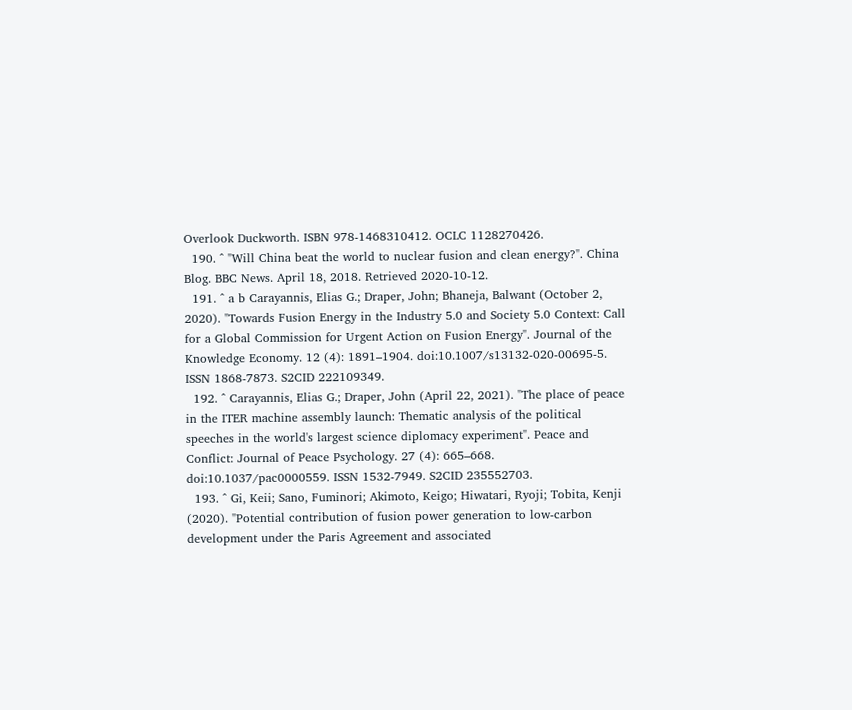Overlook Duckworth. ISBN 978-1468310412. OCLC 1128270426.
  190. ^ "Will China beat the world to nuclear fusion and clean energy?". China Blog. BBC News. April 18, 2018. Retrieved 2020-10-12.
  191. ^ a b Carayannis, Elias G.; Draper, John; Bhaneja, Balwant (October 2, 2020). "Towards Fusion Energy in the Industry 5.0 and Society 5.0 Context: Call for a Global Commission for Urgent Action on Fusion Energy". Journal of the Knowledge Economy. 12 (4): 1891–1904. doi:10.1007/s13132-020-00695-5. ISSN 1868-7873. S2CID 222109349.
  192. ^ Carayannis, Elias G.; Draper, John (April 22, 2021). "The place of peace in the ITER machine assembly launch: Thematic analysis of the political speeches in the world's largest science diplomacy experiment". Peace and Conflict: Journal of Peace Psychology. 27 (4): 665–668. doi:10.1037/pac0000559. ISSN 1532-7949. S2CID 235552703.
  193. ^ Gi, Keii; Sano, Fuminori; Akimoto, Keigo; Hiwatari, Ryoji; Tobita, Kenji (2020). "Potential contribution of fusion power generation to low-carbon development under the Paris Agreement and associated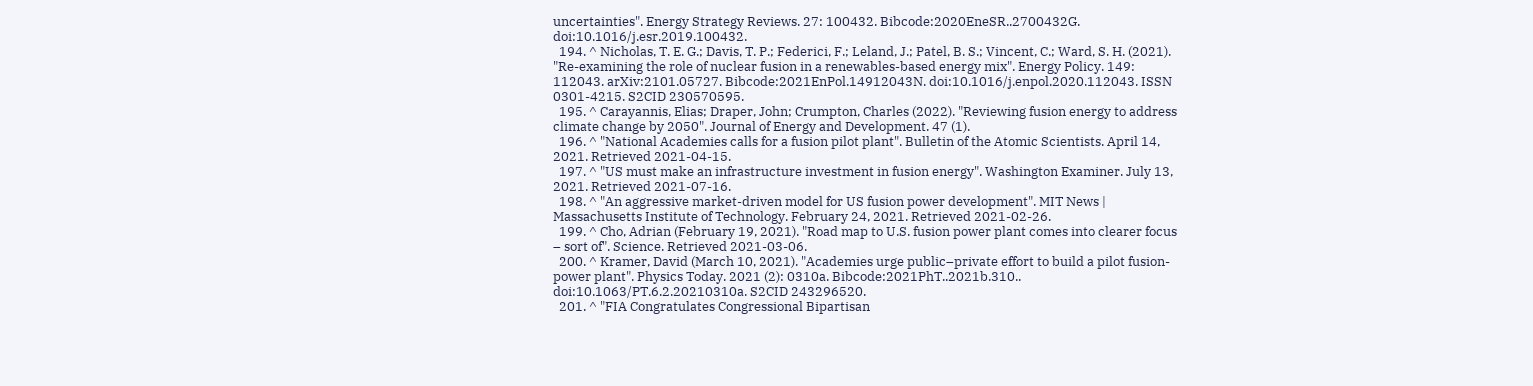uncertainties". Energy Strategy Reviews. 27: 100432. Bibcode:2020EneSR..2700432G. doi:10.1016/j.esr.2019.100432.
  194. ^ Nicholas, T. E. G.; Davis, T. P.; Federici, F.; Leland, J.; Patel, B. S.; Vincent, C.; Ward, S. H. (2021). "Re-examining the role of nuclear fusion in a renewables-based energy mix". Energy Policy. 149: 112043. arXiv:2101.05727. Bibcode:2021EnPol.14912043N. doi:10.1016/j.enpol.2020.112043. ISSN 0301-4215. S2CID 230570595.
  195. ^ Carayannis, Elias; Draper, John; Crumpton, Charles (2022). "Reviewing fusion energy to address climate change by 2050". Journal of Energy and Development. 47 (1).
  196. ^ "National Academies calls for a fusion pilot plant". Bulletin of the Atomic Scientists. April 14, 2021. Retrieved 2021-04-15.
  197. ^ "US must make an infrastructure investment in fusion energy". Washington Examiner. July 13, 2021. Retrieved 2021-07-16.
  198. ^ "An aggressive market-driven model for US fusion power development". MIT News | Massachusetts Institute of Technology. February 24, 2021. Retrieved 2021-02-26.
  199. ^ Cho, Adrian (February 19, 2021). "Road map to U.S. fusion power plant comes into clearer focus – sort of". Science. Retrieved 2021-03-06.
  200. ^ Kramer, David (March 10, 2021). "Academies urge public–private effort to build a pilot fusion-power plant". Physics Today. 2021 (2): 0310a. Bibcode:2021PhT..2021b.310.. doi:10.1063/PT.6.2.20210310a. S2CID 243296520.
  201. ^ "FIA Congratulates Congressional Bipartisan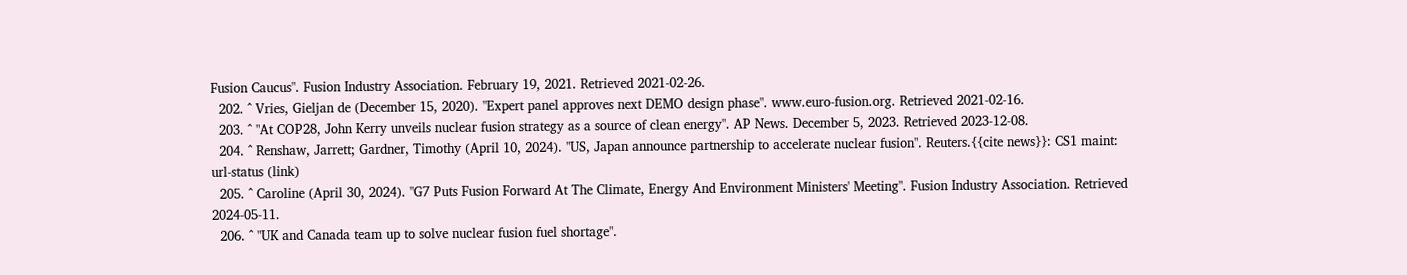Fusion Caucus". Fusion Industry Association. February 19, 2021. Retrieved 2021-02-26.
  202. ^ Vries, Gieljan de (December 15, 2020). "Expert panel approves next DEMO design phase". www.euro-fusion.org. Retrieved 2021-02-16.
  203. ^ "At COP28, John Kerry unveils nuclear fusion strategy as a source of clean energy". AP News. December 5, 2023. Retrieved 2023-12-08.
  204. ^ Renshaw, Jarrett; Gardner, Timothy (April 10, 2024). "US, Japan announce partnership to accelerate nuclear fusion". Reuters.{{cite news}}: CS1 maint: url-status (link)
  205. ^ Caroline (April 30, 2024). "G7 Puts Fusion Forward At The Climate, Energy And Environment Ministers' Meeting". Fusion Industry Association. Retrieved 2024-05-11.
  206. ^ "UK and Canada team up to solve nuclear fusion fuel shortage".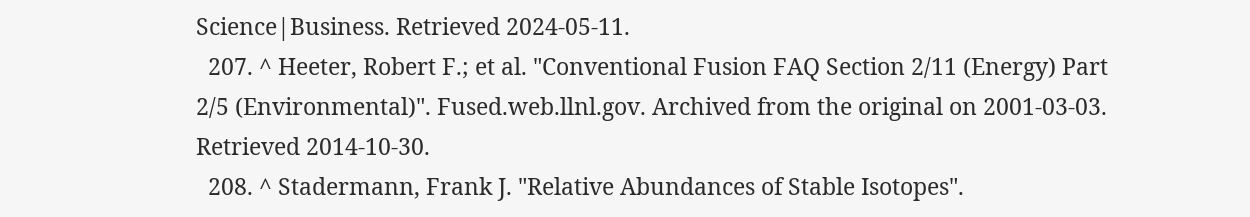Science|Business. Retrieved 2024-05-11.
  207. ^ Heeter, Robert F.; et al. "Conventional Fusion FAQ Section 2/11 (Energy) Part 2/5 (Environmental)". Fused.web.llnl.gov. Archived from the original on 2001-03-03. Retrieved 2014-10-30.
  208. ^ Stadermann, Frank J. "Relative Abundances of Stable Isotopes".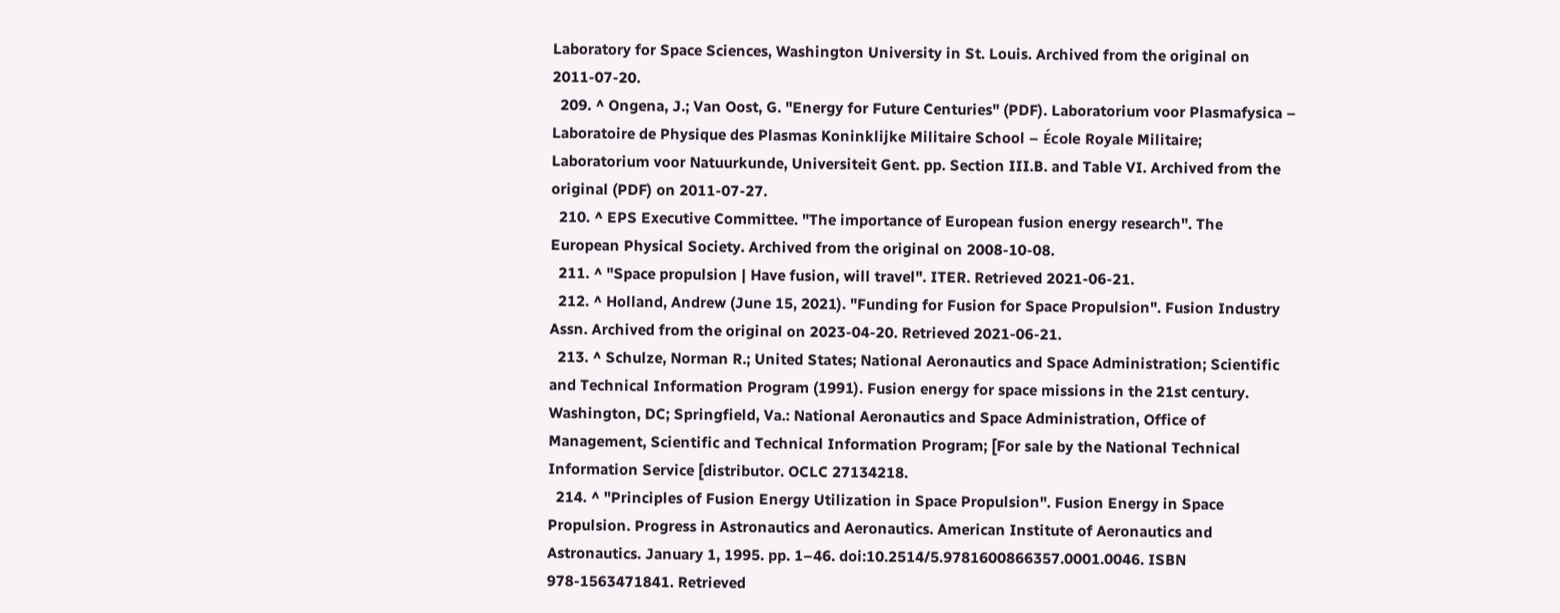Laboratory for Space Sciences, Washington University in St. Louis. Archived from the original on 2011-07-20.
  209. ^ Ongena, J.; Van Oost, G. "Energy for Future Centuries" (PDF). Laboratorium voor Plasmafysica – Laboratoire de Physique des Plasmas Koninklijke Militaire School – École Royale Militaire; Laboratorium voor Natuurkunde, Universiteit Gent. pp. Section III.B. and Table VI. Archived from the original (PDF) on 2011-07-27.
  210. ^ EPS Executive Committee. "The importance of European fusion energy research". The European Physical Society. Archived from the original on 2008-10-08.
  211. ^ "Space propulsion | Have fusion, will travel". ITER. Retrieved 2021-06-21.
  212. ^ Holland, Andrew (June 15, 2021). "Funding for Fusion for Space Propulsion". Fusion Industry Assn. Archived from the original on 2023-04-20. Retrieved 2021-06-21.
  213. ^ Schulze, Norman R.; United States; National Aeronautics and Space Administration; Scientific and Technical Information Program (1991). Fusion energy for space missions in the 21st century. Washington, DC; Springfield, Va.: National Aeronautics and Space Administration, Office of Management, Scientific and Technical Information Program; [For sale by the National Technical Information Service [distributor. OCLC 27134218.
  214. ^ "Principles of Fusion Energy Utilization in Space Propulsion". Fusion Energy in Space Propulsion. Progress in Astronautics and Aeronautics. American Institute of Aeronautics and Astronautics. January 1, 1995. pp. 1–46. doi:10.2514/5.9781600866357.0001.0046. ISBN 978-1563471841. Retrieved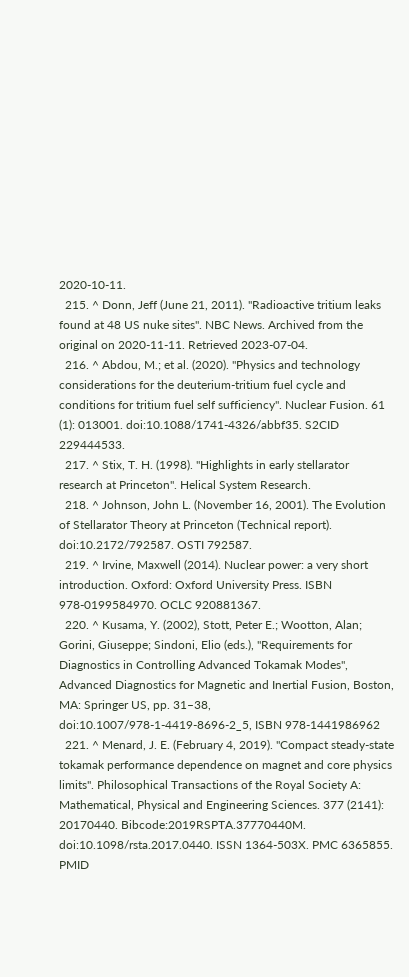2020-10-11.
  215. ^ Donn, Jeff (June 21, 2011). "Radioactive tritium leaks found at 48 US nuke sites". NBC News. Archived from the original on 2020-11-11. Retrieved 2023-07-04.
  216. ^ Abdou, M.; et al. (2020). "Physics and technology considerations for the deuterium-tritium fuel cycle and conditions for tritium fuel self sufficiency". Nuclear Fusion. 61 (1): 013001. doi:10.1088/1741-4326/abbf35. S2CID 229444533.
  217. ^ Stix, T. H. (1998). "Highlights in early stellarator research at Princeton". Helical System Research.
  218. ^ Johnson, John L. (November 16, 2001). The Evolution of Stellarator Theory at Princeton (Technical report). doi:10.2172/792587. OSTI 792587.
  219. ^ Irvine, Maxwell (2014). Nuclear power: a very short introduction. Oxford: Oxford University Press. ISBN 978-0199584970. OCLC 920881367.
  220. ^ Kusama, Y. (2002), Stott, Peter E.; Wootton, Alan; Gorini, Giuseppe; Sindoni, Elio (eds.), "Requirements for Diagnostics in Controlling Advanced Tokamak Modes", Advanced Diagnostics for Magnetic and Inertial Fusion, Boston, MA: Springer US, pp. 31–38, doi:10.1007/978-1-4419-8696-2_5, ISBN 978-1441986962
  221. ^ Menard, J. E. (February 4, 2019). "Compact steady-state tokamak performance dependence on magnet and core physics limits". Philosophical Transactions of the Royal Society A: Mathematical, Physical and Engineering Sciences. 377 (2141): 20170440. Bibcode:2019RSPTA.37770440M. doi:10.1098/rsta.2017.0440. ISSN 1364-503X. PMC 6365855. PMID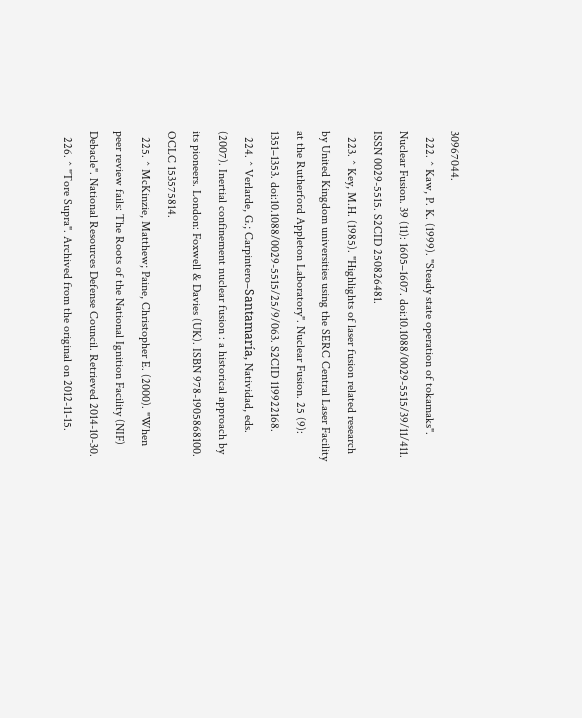30967044.
  222. ^ Kaw, P. K. (1999). "Steady state operation of tokamaks". Nuclear Fusion. 39 (11): 1605–1607. doi:10.1088/0029-5515/39/11/411. ISSN 0029-5515. S2CID 250826481.
  223. ^ Key, M.H. (1985). "Highlights of laser fusion related research by United Kingdom universities using the SERC Central Laser Facility at the Rutherford Appleton Laboratory". Nuclear Fusion. 25 (9): 1351–1353. doi:10.1088/0029-5515/25/9/063. S2CID 119922168.
  224. ^ Verlarde, G.; Carpintero–Santamaría, Natividad, eds. (2007). Inertial confinement nuclear fusion : a historical approach by its pioneers. London: Foxwell & Davies (UK). ISBN 978-1905868100. OCLC 153575814.
  225. ^ McKinzie, Matthew; Paine, Christopher E. (2000). "When peer review fails: The Roots of the National Ignition Facility (NIF) Debacle". National Resources Defense Council. Retrieved 2014-10-30.
  226. ^ "Tore Supra". Archived from the original on 2012-11-15.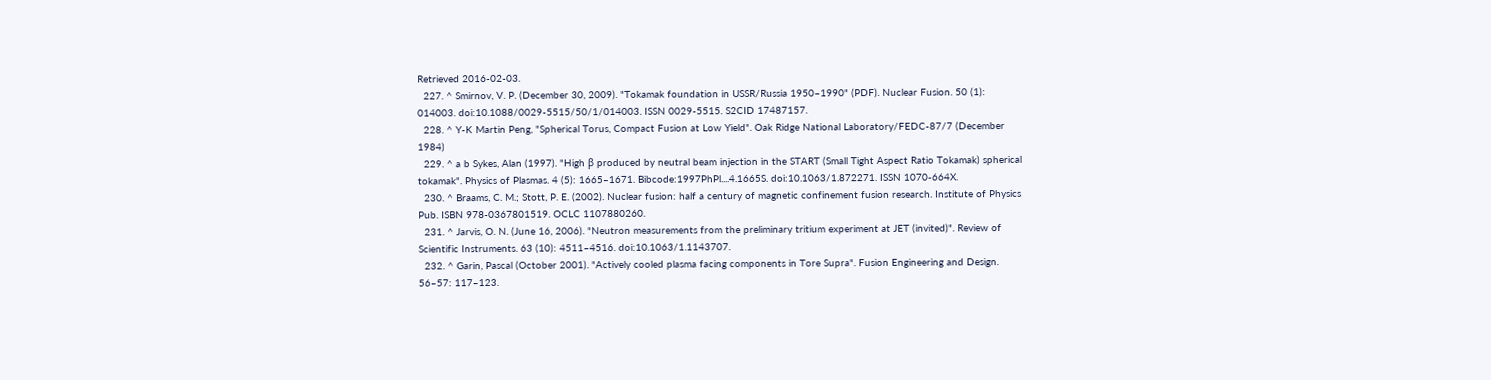Retrieved 2016-02-03.
  227. ^ Smirnov, V. P. (December 30, 2009). "Tokamak foundation in USSR/Russia 1950–1990" (PDF). Nuclear Fusion. 50 (1): 014003. doi:10.1088/0029-5515/50/1/014003. ISSN 0029-5515. S2CID 17487157.
  228. ^ Y-K Martin Peng, "Spherical Torus, Compact Fusion at Low Yield". Oak Ridge National Laboratory/FEDC-87/7 (December 1984)
  229. ^ a b Sykes, Alan (1997). "High β produced by neutral beam injection in the START (Small Tight Aspect Ratio Tokamak) spherical tokamak". Physics of Plasmas. 4 (5): 1665–1671. Bibcode:1997PhPl....4.1665S. doi:10.1063/1.872271. ISSN 1070-664X.
  230. ^ Braams, C. M.; Stott, P. E. (2002). Nuclear fusion: half a century of magnetic confinement fusion research. Institute of Physics Pub. ISBN 978-0367801519. OCLC 1107880260.
  231. ^ Jarvis, O. N. (June 16, 2006). "Neutron measurements from the preliminary tritium experiment at JET (invited)". Review of Scientific Instruments. 63 (10): 4511–4516. doi:10.1063/1.1143707.
  232. ^ Garin, Pascal (October 2001). "Actively cooled plasma facing components in Tore Supra". Fusion Engineering and Design. 56–57: 117–123.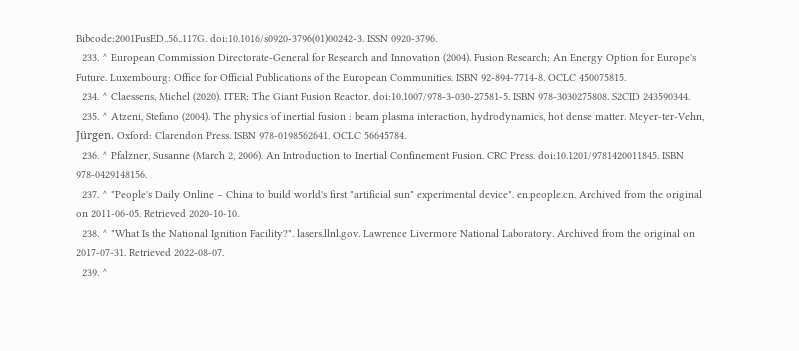Bibcode:2001FusED..56..117G. doi:10.1016/s0920-3796(01)00242-3. ISSN 0920-3796.
  233. ^ European Commission Directorate-General for Research and Innovation (2004). Fusion Research: An Energy Option for Europe's Future. Luxembourg: Office for Official Publications of the European Communities. ISBN 92-894-7714-8. OCLC 450075815.
  234. ^ Claessens, Michel (2020). ITER: The Giant Fusion Reactor. doi:10.1007/978-3-030-27581-5. ISBN 978-3030275808. S2CID 243590344.
  235. ^ Atzeni, Stefano (2004). The physics of inertial fusion : beam plasma interaction, hydrodynamics, hot dense matter. Meyer-ter-Vehn, Jürgen. Oxford: Clarendon Press. ISBN 978-0198562641. OCLC 56645784.
  236. ^ Pfalzner, Susanne (March 2, 2006). An Introduction to Inertial Confinement Fusion. CRC Press. doi:10.1201/9781420011845. ISBN 978-0429148156.
  237. ^ "People's Daily Online – China to build world's first "artificial sun" experimental device". en.people.cn. Archived from the original on 2011-06-05. Retrieved 2020-10-10.
  238. ^ "What Is the National Ignition Facility?". lasers.llnl.gov. Lawrence Livermore National Laboratory. Archived from the original on 2017-07-31. Retrieved 2022-08-07.
  239. ^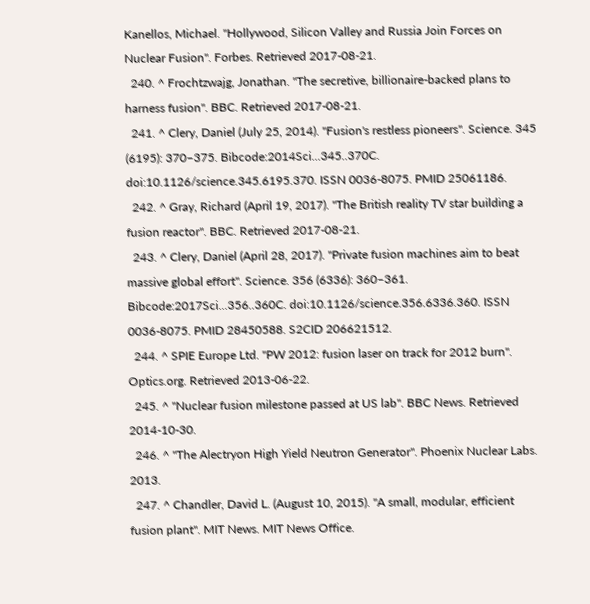Kanellos, Michael. "Hollywood, Silicon Valley and Russia Join Forces on Nuclear Fusion". Forbes. Retrieved 2017-08-21.
  240. ^ Frochtzwajg, Jonathan. "The secretive, billionaire-backed plans to harness fusion". BBC. Retrieved 2017-08-21.
  241. ^ Clery, Daniel (July 25, 2014). "Fusion's restless pioneers". Science. 345 (6195): 370–375. Bibcode:2014Sci...345..370C. doi:10.1126/science.345.6195.370. ISSN 0036-8075. PMID 25061186.
  242. ^ Gray, Richard (April 19, 2017). "The British reality TV star building a fusion reactor". BBC. Retrieved 2017-08-21.
  243. ^ Clery, Daniel (April 28, 2017). "Private fusion machines aim to beat massive global effort". Science. 356 (6336): 360–361. Bibcode:2017Sci...356..360C. doi:10.1126/science.356.6336.360. ISSN 0036-8075. PMID 28450588. S2CID 206621512.
  244. ^ SPIE Europe Ltd. "PW 2012: fusion laser on track for 2012 burn". Optics.org. Retrieved 2013-06-22.
  245. ^ "Nuclear fusion milestone passed at US lab". BBC News. Retrieved 2014-10-30.
  246. ^ "The Alectryon High Yield Neutron Generator". Phoenix Nuclear Labs. 2013.
  247. ^ Chandler, David L. (August 10, 2015). "A small, modular, efficient fusion plant". MIT News. MIT News Office.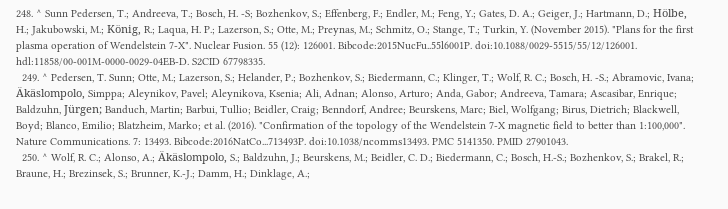248. ^ Sunn Pedersen, T.; Andreeva, T.; Bosch, H. -S; Bozhenkov, S.; Effenberg, F.; Endler, M.; Feng, Y.; Gates, D. A.; Geiger, J.; Hartmann, D.; Hölbe, H.; Jakubowski, M.; König, R.; Laqua, H. P.; Lazerson, S.; Otte, M.; Preynas, M.; Schmitz, O.; Stange, T.; Turkin, Y. (November 2015). "Plans for the first plasma operation of Wendelstein 7-X". Nuclear Fusion. 55 (12): 126001. Bibcode:2015NucFu..55l6001P. doi:10.1088/0029-5515/55/12/126001. hdl:11858/00-001M-0000-0029-04EB-D. S2CID 67798335.
  249. ^ Pedersen, T. Sunn; Otte, M.; Lazerson, S.; Helander, P.; Bozhenkov, S.; Biedermann, C.; Klinger, T.; Wolf, R. C.; Bosch, H. -S.; Abramovic, Ivana; Äkäslompolo, Simppa; Aleynikov, Pavel; Aleynikova, Ksenia; Ali, Adnan; Alonso, Arturo; Anda, Gabor; Andreeva, Tamara; Ascasibar, Enrique; Baldzuhn, Jürgen; Banduch, Martin; Barbui, Tullio; Beidler, Craig; Benndorf, Andree; Beurskens, Marc; Biel, Wolfgang; Birus, Dietrich; Blackwell, Boyd; Blanco, Emilio; Blatzheim, Marko; et al. (2016). "Confirmation of the topology of the Wendelstein 7-X magnetic field to better than 1:100,000". Nature Communications. 7: 13493. Bibcode:2016NatCo...713493P. doi:10.1038/ncomms13493. PMC 5141350. PMID 27901043.
  250. ^ Wolf, R. C.; Alonso, A.; Äkäslompolo, S.; Baldzuhn, J.; Beurskens, M.; Beidler, C. D.; Biedermann, C.; Bosch, H.-S.; Bozhenkov, S.; Brakel, R.; Braune, H.; Brezinsek, S.; Brunner, K.-J.; Damm, H.; Dinklage, A.;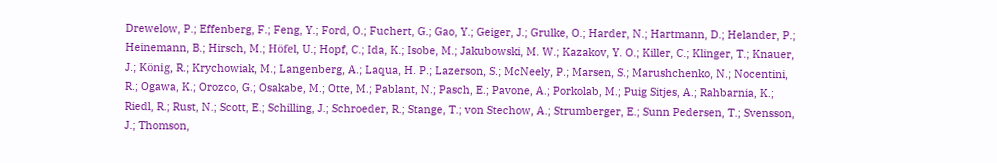Drewelow, P.; Effenberg, F.; Feng, Y.; Ford, O.; Fuchert, G.; Gao, Y.; Geiger, J.; Grulke, O.; Harder, N.; Hartmann, D.; Helander, P.; Heinemann, B.; Hirsch, M.; Höfel, U.; Hopf, C.; Ida, K.; Isobe, M.; Jakubowski, M. W.; Kazakov, Y. O.; Killer, C.; Klinger, T.; Knauer, J.; König, R.; Krychowiak, M.; Langenberg, A.; Laqua, H. P.; Lazerson, S.; McNeely, P.; Marsen, S.; Marushchenko, N.; Nocentini, R.; Ogawa, K.; Orozco, G.; Osakabe, M.; Otte, M.; Pablant, N.; Pasch, E.; Pavone, A.; Porkolab, M.; Puig Sitjes, A.; Rahbarnia, K.; Riedl, R.; Rust, N.; Scott, E.; Schilling, J.; Schroeder, R.; Stange, T.; von Stechow, A.; Strumberger, E.; Sunn Pedersen, T.; Svensson, J.; Thomson,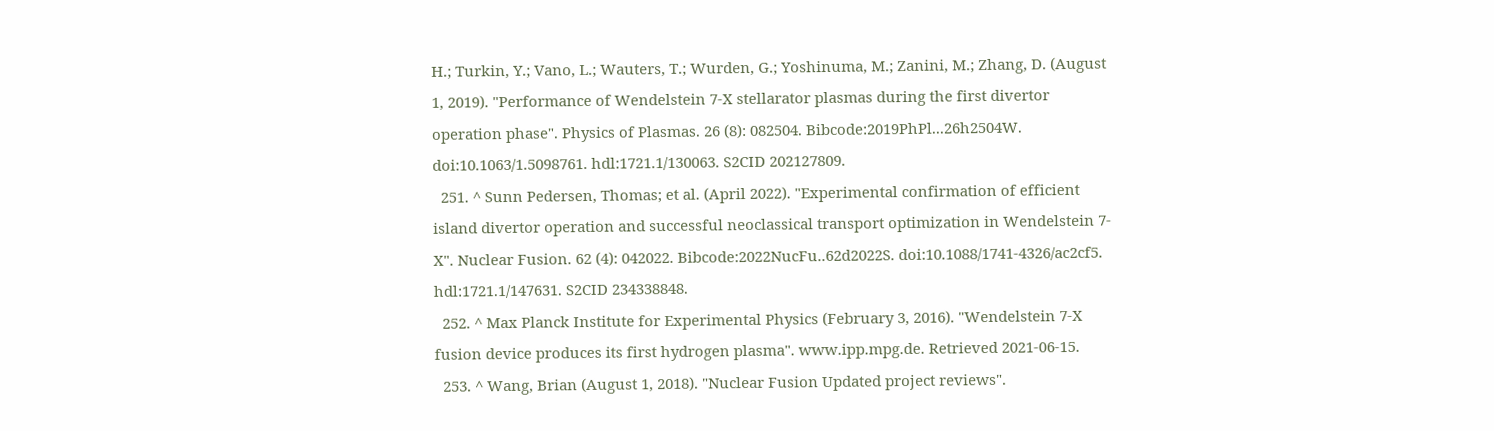H.; Turkin, Y.; Vano, L.; Wauters, T.; Wurden, G.; Yoshinuma, M.; Zanini, M.; Zhang, D. (August 1, 2019). "Performance of Wendelstein 7-X stellarator plasmas during the first divertor operation phase". Physics of Plasmas. 26 (8): 082504. Bibcode:2019PhPl...26h2504W. doi:10.1063/1.5098761. hdl:1721.1/130063. S2CID 202127809.
  251. ^ Sunn Pedersen, Thomas; et al. (April 2022). "Experimental confirmation of efficient island divertor operation and successful neoclassical transport optimization in Wendelstein 7-X". Nuclear Fusion. 62 (4): 042022. Bibcode:2022NucFu..62d2022S. doi:10.1088/1741-4326/ac2cf5. hdl:1721.1/147631. S2CID 234338848.
  252. ^ Max Planck Institute for Experimental Physics (February 3, 2016). "Wendelstein 7-X fusion device produces its first hydrogen plasma". www.ipp.mpg.de. Retrieved 2021-06-15.
  253. ^ Wang, Brian (August 1, 2018). "Nuclear Fusion Updated project reviews".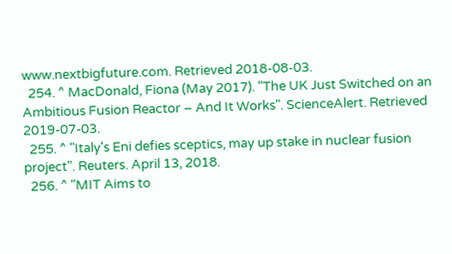www.nextbigfuture.com. Retrieved 2018-08-03.
  254. ^ MacDonald, Fiona (May 2017). "The UK Just Switched on an Ambitious Fusion Reactor – And It Works". ScienceAlert. Retrieved 2019-07-03.
  255. ^ "Italy's Eni defies sceptics, may up stake in nuclear fusion project". Reuters. April 13, 2018.
  256. ^ "MIT Aims to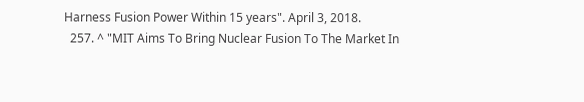Harness Fusion Power Within 15 years". April 3, 2018.
  257. ^ "MIT Aims To Bring Nuclear Fusion To The Market In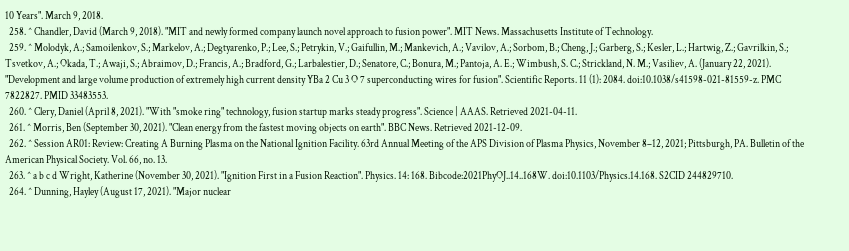10 Years". March 9, 2018.
  258. ^ Chandler, David (March 9, 2018). "MIT and newly formed company launch novel approach to fusion power". MIT News. Massachusetts Institute of Technology.
  259. ^ Molodyk, A.; Samoilenkov, S.; Markelov, A.; Degtyarenko, P.; Lee, S.; Petrykin, V.; Gaifullin, M.; Mankevich, A.; Vavilov, A.; Sorbom, B.; Cheng, J.; Garberg, S.; Kesler, L.; Hartwig, Z.; Gavrilkin, S.; Tsvetkov, A.; Okada, T.; Awaji, S.; Abraimov, D.; Francis, A.; Bradford, G.; Larbalestier, D.; Senatore, C.; Bonura, M.; Pantoja, A. E.; Wimbush, S. C.; Strickland, N. M.; Vasiliev, A. (January 22, 2021). "Development and large volume production of extremely high current density YBa 2 Cu 3 O 7 superconducting wires for fusion". Scientific Reports. 11 (1): 2084. doi:10.1038/s41598-021-81559-z. PMC 7822827. PMID 33483553.
  260. ^ Clery, Daniel (April 8, 2021). "With "smoke ring" technology, fusion startup marks steady progress". Science | AAAS. Retrieved 2021-04-11.
  261. ^ Morris, Ben (September 30, 2021). "Clean energy from the fastest moving objects on earth". BBC News. Retrieved 2021-12-09.
  262. ^ Session AR01: Review: Creating A Burning Plasma on the National Ignition Facility. 63rd Annual Meeting of the APS Division of Plasma Physics, November 8–12, 2021; Pittsburgh, PA. Bulletin of the American Physical Society. Vol. 66, no. 13.
  263. ^ a b c d Wright, Katherine (November 30, 2021). "Ignition First in a Fusion Reaction". Physics. 14: 168. Bibcode:2021PhyOJ..14..168W. doi:10.1103/Physics.14.168. S2CID 244829710.
  264. ^ Dunning, Hayley (August 17, 2021). "Major nuclear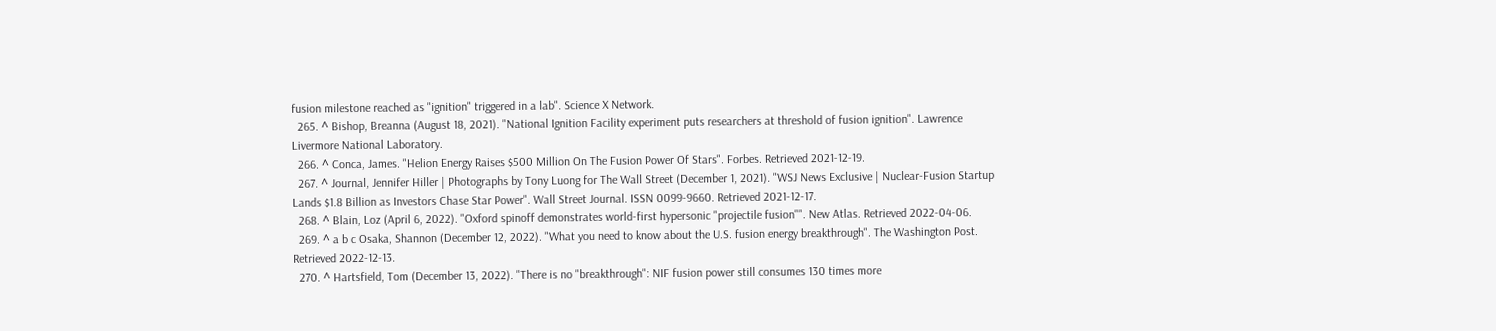fusion milestone reached as "ignition" triggered in a lab". Science X Network.
  265. ^ Bishop, Breanna (August 18, 2021). "National Ignition Facility experiment puts researchers at threshold of fusion ignition". Lawrence Livermore National Laboratory.
  266. ^ Conca, James. "Helion Energy Raises $500 Million On The Fusion Power Of Stars". Forbes. Retrieved 2021-12-19.
  267. ^ Journal, Jennifer Hiller | Photographs by Tony Luong for The Wall Street (December 1, 2021). "WSJ News Exclusive | Nuclear-Fusion Startup Lands $1.8 Billion as Investors Chase Star Power". Wall Street Journal. ISSN 0099-9660. Retrieved 2021-12-17.
  268. ^ Blain, Loz (April 6, 2022). "Oxford spinoff demonstrates world-first hypersonic "projectile fusion"". New Atlas. Retrieved 2022-04-06.
  269. ^ a b c Osaka, Shannon (December 12, 2022). "What you need to know about the U.S. fusion energy breakthrough". The Washington Post. Retrieved 2022-12-13.
  270. ^ Hartsfield, Tom (December 13, 2022). "There is no "breakthrough": NIF fusion power still consumes 130 times more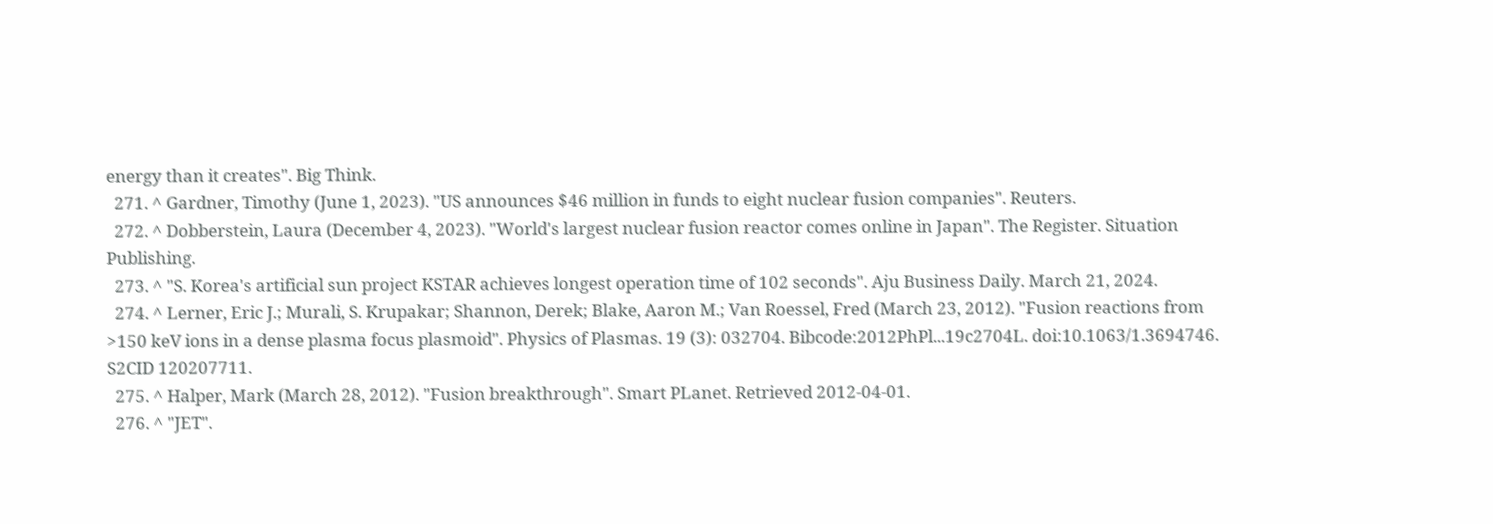energy than it creates". Big Think.
  271. ^ Gardner, Timothy (June 1, 2023). "US announces $46 million in funds to eight nuclear fusion companies". Reuters.
  272. ^ Dobberstein, Laura (December 4, 2023). "World's largest nuclear fusion reactor comes online in Japan". The Register. Situation Publishing.
  273. ^ "S. Korea's artificial sun project KSTAR achieves longest operation time of 102 seconds". Aju Business Daily. March 21, 2024.
  274. ^ Lerner, Eric J.; Murali, S. Krupakar; Shannon, Derek; Blake, Aaron M.; Van Roessel, Fred (March 23, 2012). "Fusion reactions from >150 keV ions in a dense plasma focus plasmoid". Physics of Plasmas. 19 (3): 032704. Bibcode:2012PhPl...19c2704L. doi:10.1063/1.3694746. S2CID 120207711.
  275. ^ Halper, Mark (March 28, 2012). "Fusion breakthrough". Smart PLanet. Retrieved 2012-04-01.
  276. ^ "JET".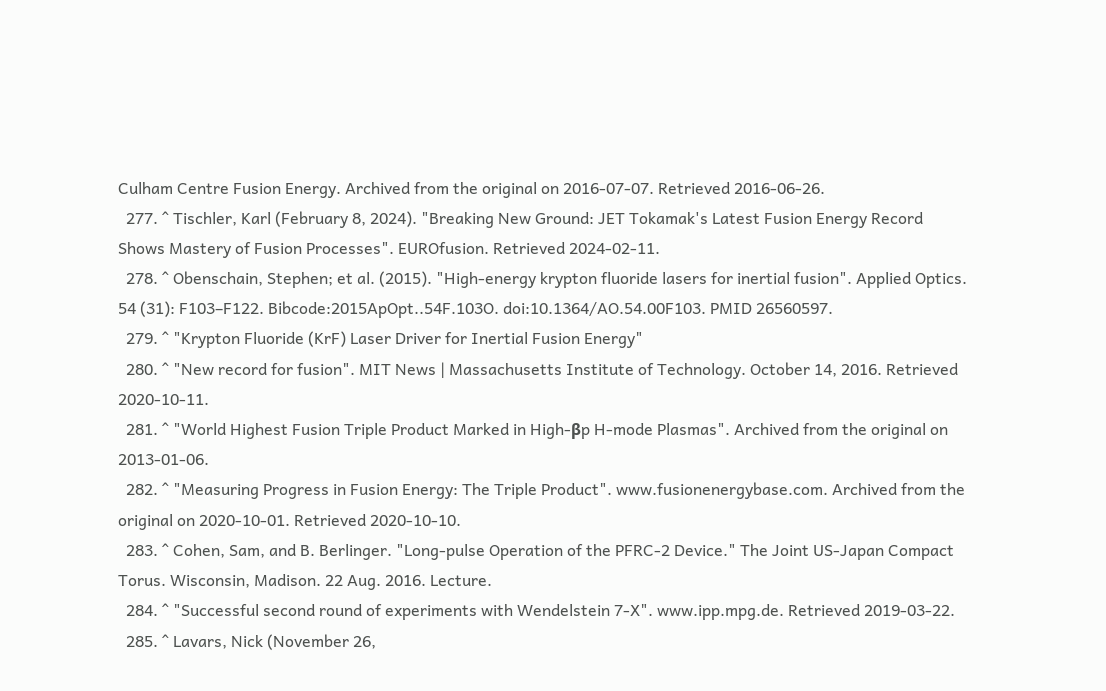Culham Centre Fusion Energy. Archived from the original on 2016-07-07. Retrieved 2016-06-26.
  277. ^ Tischler, Karl (February 8, 2024). "Breaking New Ground: JET Tokamak's Latest Fusion Energy Record Shows Mastery of Fusion Processes". EUROfusion. Retrieved 2024-02-11.
  278. ^ Obenschain, Stephen; et al. (2015). "High-energy krypton fluoride lasers for inertial fusion". Applied Optics. 54 (31): F103–F122. Bibcode:2015ApOpt..54F.103O. doi:10.1364/AO.54.00F103. PMID 26560597.
  279. ^ "Krypton Fluoride (KrF) Laser Driver for Inertial Fusion Energy"
  280. ^ "New record for fusion". MIT News | Massachusetts Institute of Technology. October 14, 2016. Retrieved 2020-10-11.
  281. ^ "World Highest Fusion Triple Product Marked in High-βp H-mode Plasmas". Archived from the original on 2013-01-06.
  282. ^ "Measuring Progress in Fusion Energy: The Triple Product". www.fusionenergybase.com. Archived from the original on 2020-10-01. Retrieved 2020-10-10.
  283. ^ Cohen, Sam, and B. Berlinger. "Long-pulse Operation of the PFRC-2 Device." The Joint US-Japan Compact Torus. Wisconsin, Madison. 22 Aug. 2016. Lecture.
  284. ^ "Successful second round of experiments with Wendelstein 7-X". www.ipp.mpg.de. Retrieved 2019-03-22.
  285. ^ Lavars, Nick (November 26,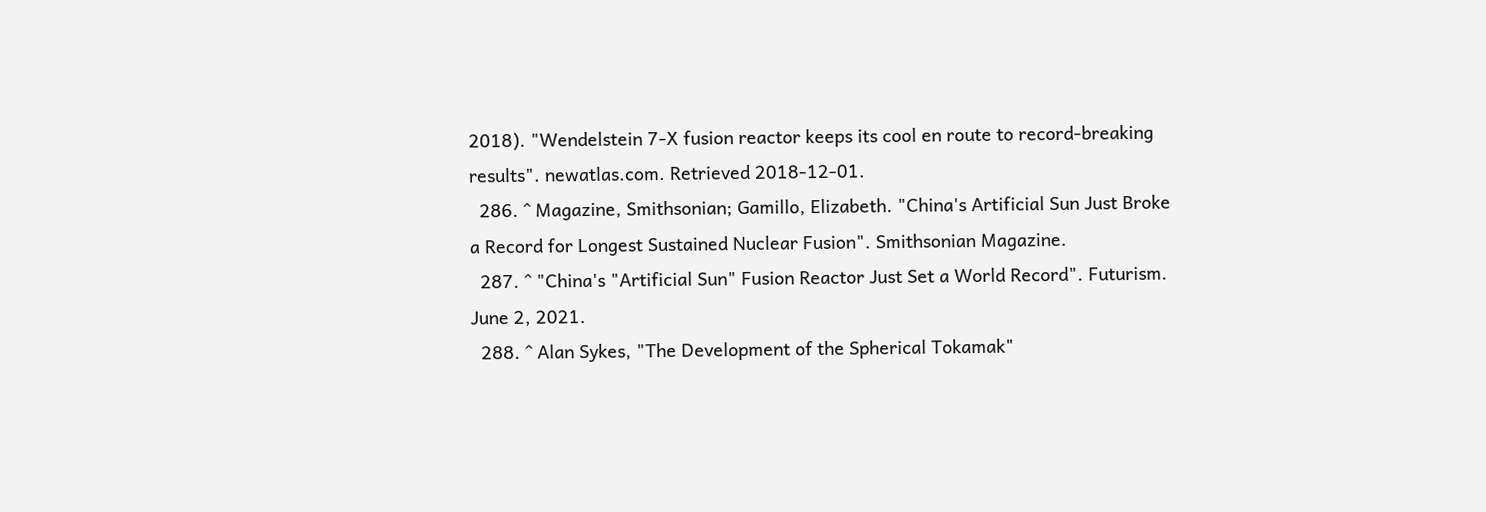2018). "Wendelstein 7-X fusion reactor keeps its cool en route to record-breaking results". newatlas.com. Retrieved 2018-12-01.
  286. ^ Magazine, Smithsonian; Gamillo, Elizabeth. "China's Artificial Sun Just Broke a Record for Longest Sustained Nuclear Fusion". Smithsonian Magazine.
  287. ^ "China's "Artificial Sun" Fusion Reactor Just Set a World Record". Futurism. June 2, 2021.
  288. ^ Alan Sykes, "The Development of the Spherical Tokamak"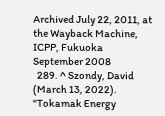Archived July 22, 2011, at the Wayback Machine, ICPP, Fukuoka September 2008
  289. ^ Szondy, David (March 13, 2022). "Tokamak Energy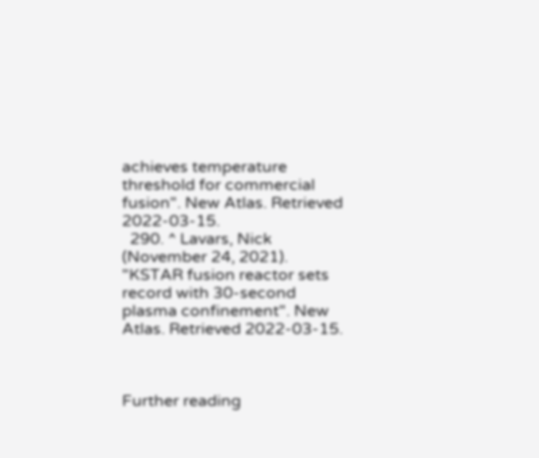achieves temperature threshold for commercial fusion". New Atlas. Retrieved 2022-03-15.
  290. ^ Lavars, Nick (November 24, 2021). "KSTAR fusion reactor sets record with 30-second plasma confinement". New Atlas. Retrieved 2022-03-15.



Further reading